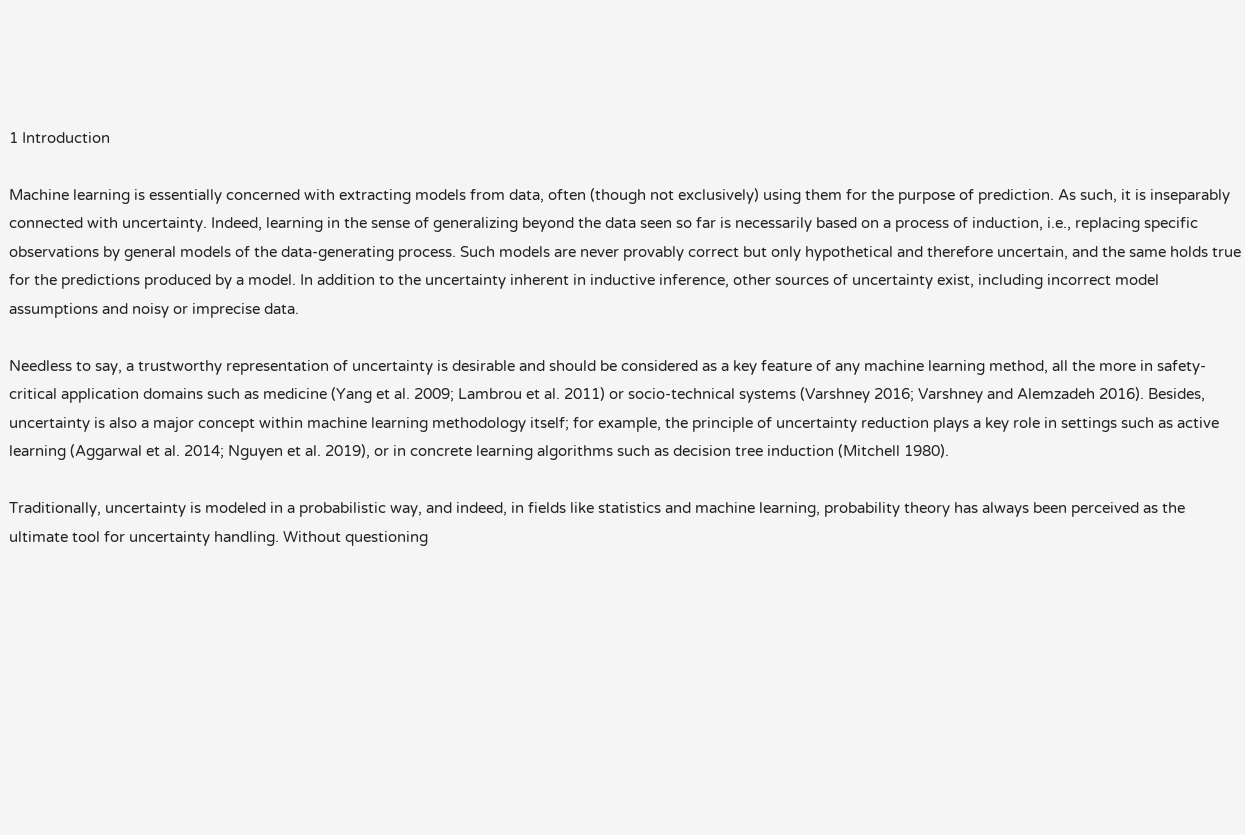1 Introduction

Machine learning is essentially concerned with extracting models from data, often (though not exclusively) using them for the purpose of prediction. As such, it is inseparably connected with uncertainty. Indeed, learning in the sense of generalizing beyond the data seen so far is necessarily based on a process of induction, i.e., replacing specific observations by general models of the data-generating process. Such models are never provably correct but only hypothetical and therefore uncertain, and the same holds true for the predictions produced by a model. In addition to the uncertainty inherent in inductive inference, other sources of uncertainty exist, including incorrect model assumptions and noisy or imprecise data.

Needless to say, a trustworthy representation of uncertainty is desirable and should be considered as a key feature of any machine learning method, all the more in safety-critical application domains such as medicine (Yang et al. 2009; Lambrou et al. 2011) or socio-technical systems (Varshney 2016; Varshney and Alemzadeh 2016). Besides, uncertainty is also a major concept within machine learning methodology itself; for example, the principle of uncertainty reduction plays a key role in settings such as active learning (Aggarwal et al. 2014; Nguyen et al. 2019), or in concrete learning algorithms such as decision tree induction (Mitchell 1980).

Traditionally, uncertainty is modeled in a probabilistic way, and indeed, in fields like statistics and machine learning, probability theory has always been perceived as the ultimate tool for uncertainty handling. Without questioning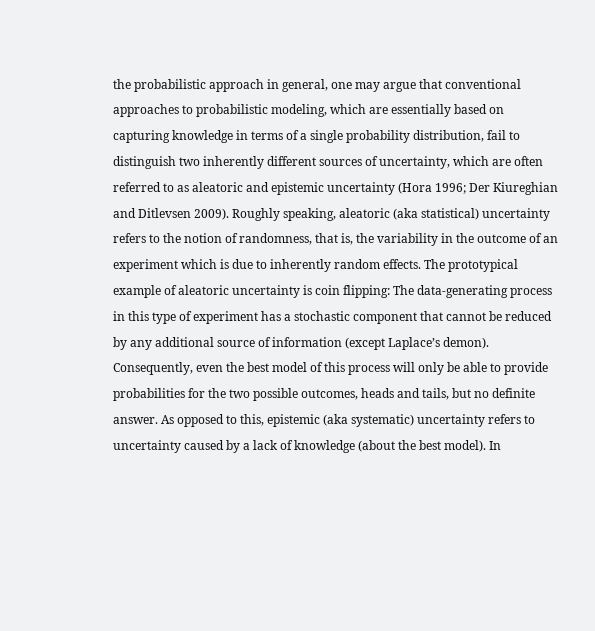the probabilistic approach in general, one may argue that conventional approaches to probabilistic modeling, which are essentially based on capturing knowledge in terms of a single probability distribution, fail to distinguish two inherently different sources of uncertainty, which are often referred to as aleatoric and epistemic uncertainty (Hora 1996; Der Kiureghian and Ditlevsen 2009). Roughly speaking, aleatoric (aka statistical) uncertainty refers to the notion of randomness, that is, the variability in the outcome of an experiment which is due to inherently random effects. The prototypical example of aleatoric uncertainty is coin flipping: The data-generating process in this type of experiment has a stochastic component that cannot be reduced by any additional source of information (except Laplace’s demon). Consequently, even the best model of this process will only be able to provide probabilities for the two possible outcomes, heads and tails, but no definite answer. As opposed to this, epistemic (aka systematic) uncertainty refers to uncertainty caused by a lack of knowledge (about the best model). In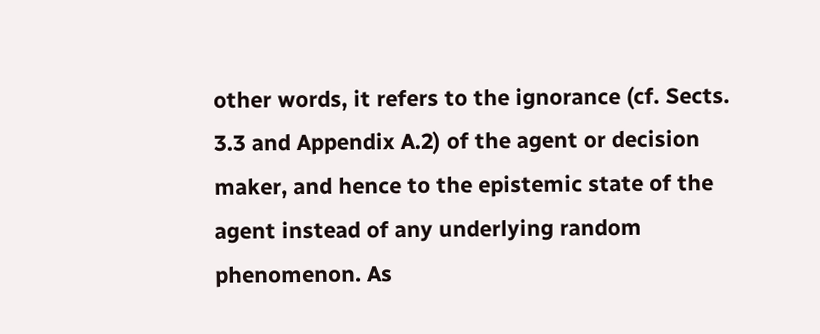other words, it refers to the ignorance (cf. Sects. 3.3 and Appendix A.2) of the agent or decision maker, and hence to the epistemic state of the agent instead of any underlying random phenomenon. As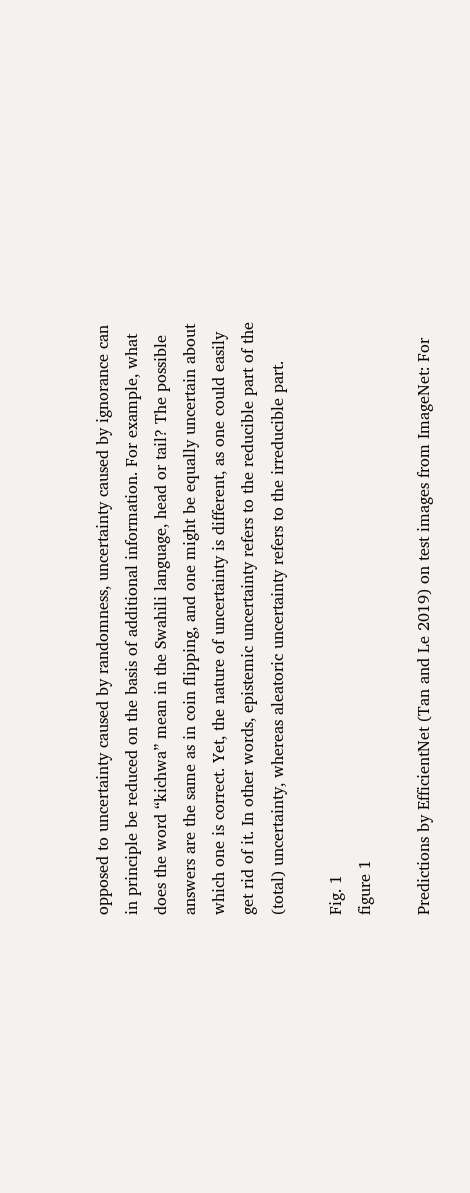opposed to uncertainty caused by randomness, uncertainty caused by ignorance can in principle be reduced on the basis of additional information. For example, what does the word “kichwa” mean in the Swahili language, head or tail? The possible answers are the same as in coin flipping, and one might be equally uncertain about which one is correct. Yet, the nature of uncertainty is different, as one could easily get rid of it. In other words, epistemic uncertainty refers to the reducible part of the (total) uncertainty, whereas aleatoric uncertainty refers to the irreducible part.

Fig. 1
figure 1

Predictions by EfficientNet (Tan and Le 2019) on test images from ImageNet: For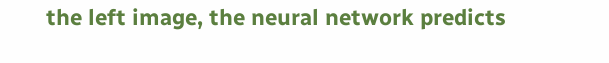the left image, the neural network predicts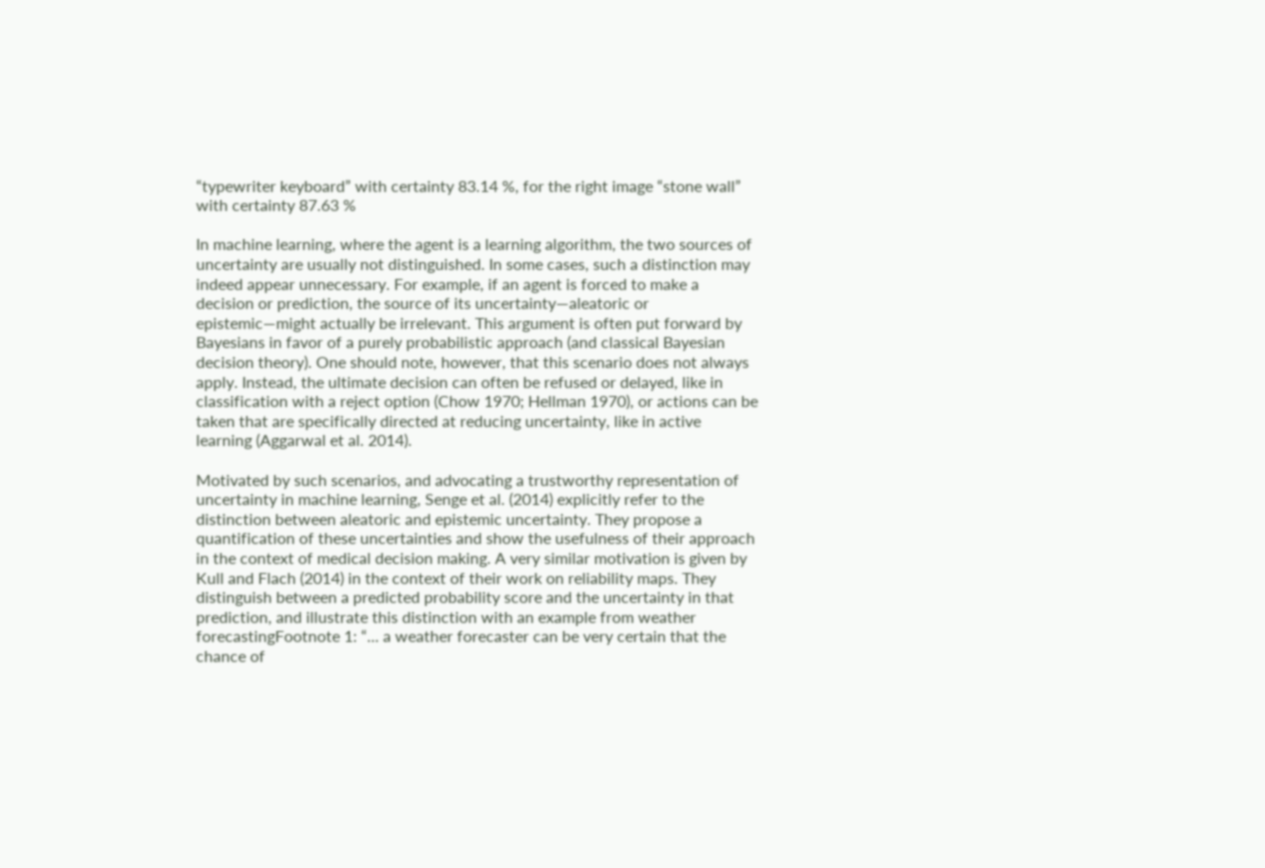“typewriter keyboard” with certainty 83.14 %, for the right image “stone wall” with certainty 87.63 %

In machine learning, where the agent is a learning algorithm, the two sources of uncertainty are usually not distinguished. In some cases, such a distinction may indeed appear unnecessary. For example, if an agent is forced to make a decision or prediction, the source of its uncertainty—aleatoric or epistemic—might actually be irrelevant. This argument is often put forward by Bayesians in favor of a purely probabilistic approach (and classical Bayesian decision theory). One should note, however, that this scenario does not always apply. Instead, the ultimate decision can often be refused or delayed, like in classification with a reject option (Chow 1970; Hellman 1970), or actions can be taken that are specifically directed at reducing uncertainty, like in active learning (Aggarwal et al. 2014).

Motivated by such scenarios, and advocating a trustworthy representation of uncertainty in machine learning, Senge et al. (2014) explicitly refer to the distinction between aleatoric and epistemic uncertainty. They propose a quantification of these uncertainties and show the usefulness of their approach in the context of medical decision making. A very similar motivation is given by Kull and Flach (2014) in the context of their work on reliability maps. They distinguish between a predicted probability score and the uncertainty in that prediction, and illustrate this distinction with an example from weather forecastingFootnote 1: “... a weather forecaster can be very certain that the chance of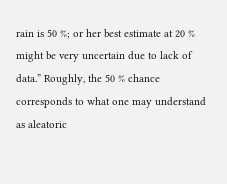rain is 50 %; or her best estimate at 20 % might be very uncertain due to lack of data.” Roughly, the 50 % chance corresponds to what one may understand as aleatoric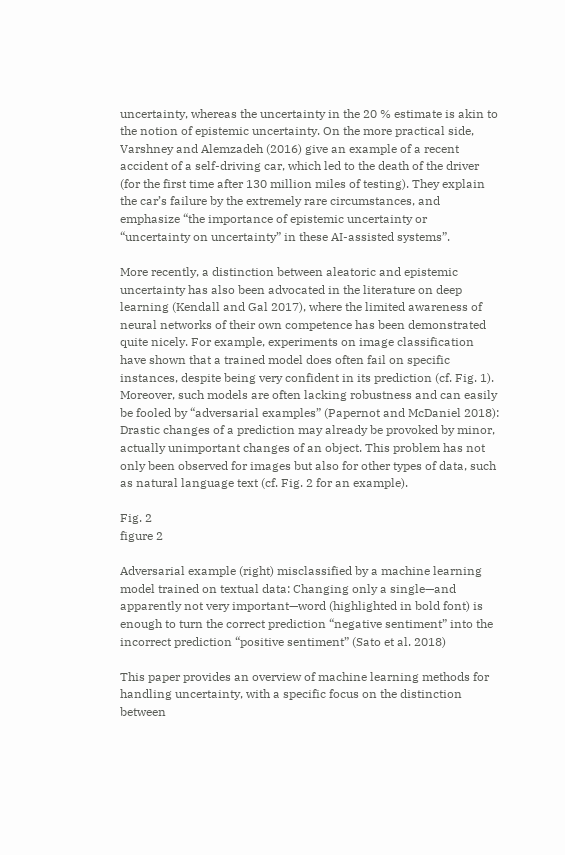uncertainty, whereas the uncertainty in the 20 % estimate is akin to the notion of epistemic uncertainty. On the more practical side, Varshney and Alemzadeh (2016) give an example of a recent accident of a self-driving car, which led to the death of the driver (for the first time after 130 million miles of testing). They explain the car’s failure by the extremely rare circumstances, and emphasize “the importance of epistemic uncertainty or “uncertainty on uncertainty” in these AI-assisted systems”.

More recently, a distinction between aleatoric and epistemic uncertainty has also been advocated in the literature on deep learning (Kendall and Gal 2017), where the limited awareness of neural networks of their own competence has been demonstrated quite nicely. For example, experiments on image classification have shown that a trained model does often fail on specific instances, despite being very confident in its prediction (cf. Fig. 1). Moreover, such models are often lacking robustness and can easily be fooled by “adversarial examples” (Papernot and McDaniel 2018): Drastic changes of a prediction may already be provoked by minor, actually unimportant changes of an object. This problem has not only been observed for images but also for other types of data, such as natural language text (cf. Fig. 2 for an example).

Fig. 2
figure 2

Adversarial example (right) misclassified by a machine learning model trained on textual data: Changing only a single—and apparently not very important—word (highlighted in bold font) is enough to turn the correct prediction “negative sentiment” into the incorrect prediction “positive sentiment” (Sato et al. 2018)

This paper provides an overview of machine learning methods for handling uncertainty, with a specific focus on the distinction between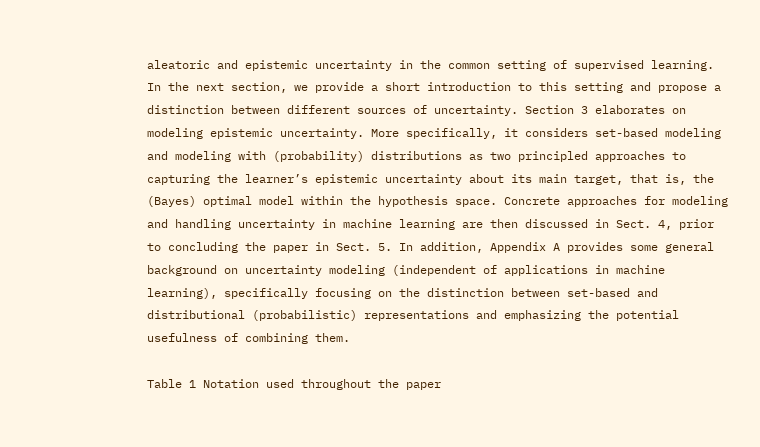aleatoric and epistemic uncertainty in the common setting of supervised learning. In the next section, we provide a short introduction to this setting and propose a distinction between different sources of uncertainty. Section 3 elaborates on modeling epistemic uncertainty. More specifically, it considers set-based modeling and modeling with (probability) distributions as two principled approaches to capturing the learner’s epistemic uncertainty about its main target, that is, the (Bayes) optimal model within the hypothesis space. Concrete approaches for modeling and handling uncertainty in machine learning are then discussed in Sect. 4, prior to concluding the paper in Sect. 5. In addition, Appendix A provides some general background on uncertainty modeling (independent of applications in machine learning), specifically focusing on the distinction between set-based and distributional (probabilistic) representations and emphasizing the potential usefulness of combining them.

Table 1 Notation used throughout the paper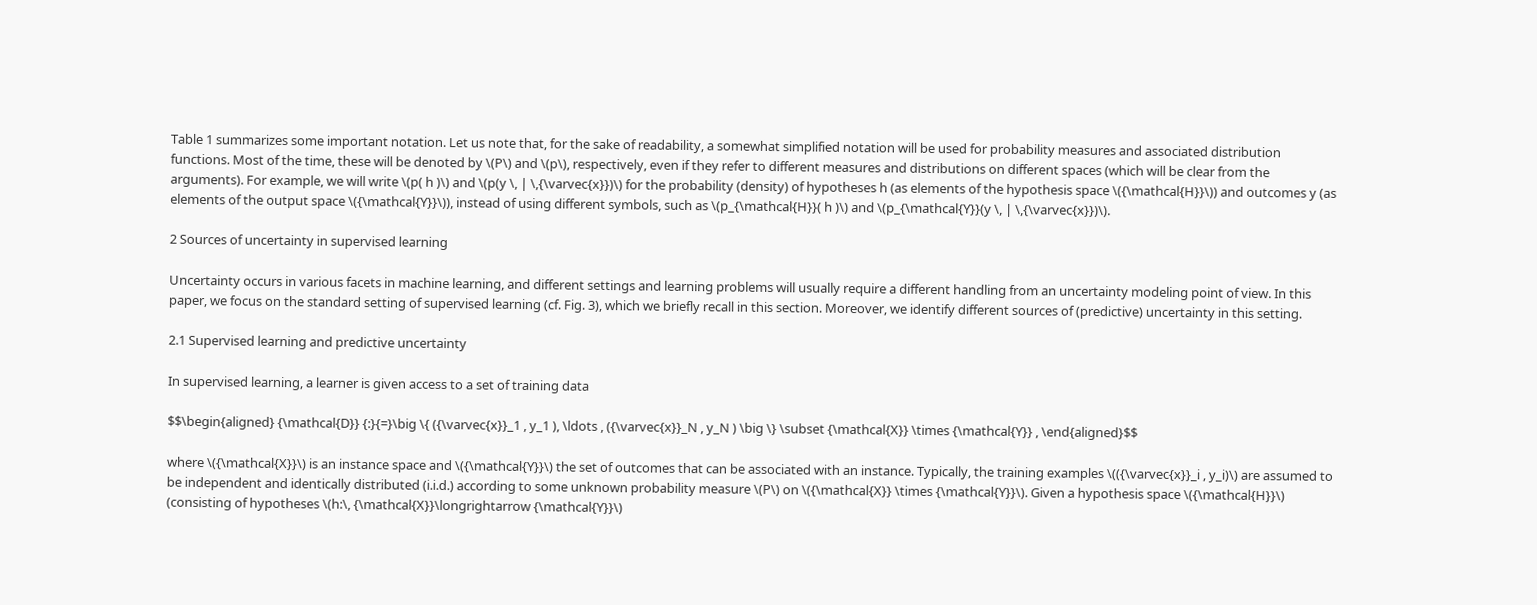Table 1 summarizes some important notation. Let us note that, for the sake of readability, a somewhat simplified notation will be used for probability measures and associated distribution functions. Most of the time, these will be denoted by \(P\) and \(p\), respectively, even if they refer to different measures and distributions on different spaces (which will be clear from the arguments). For example, we will write \(p( h )\) and \(p(y \, | \,{\varvec{x}})\) for the probability (density) of hypotheses h (as elements of the hypothesis space \({\mathcal{H}}\)) and outcomes y (as elements of the output space \({\mathcal{Y}}\)), instead of using different symbols, such as \(p_{\mathcal{H}}( h )\) and \(p_{\mathcal{Y}}(y \, | \,{\varvec{x}})\).

2 Sources of uncertainty in supervised learning

Uncertainty occurs in various facets in machine learning, and different settings and learning problems will usually require a different handling from an uncertainty modeling point of view. In this paper, we focus on the standard setting of supervised learning (cf. Fig. 3), which we briefly recall in this section. Moreover, we identify different sources of (predictive) uncertainty in this setting.

2.1 Supervised learning and predictive uncertainty

In supervised learning, a learner is given access to a set of training data

$$\begin{aligned} {\mathcal{D}} {:}{=}\big \{ ({\varvec{x}}_1 , y_1 ), \ldots , ({\varvec{x}}_N , y_N ) \big \} \subset {\mathcal{X}} \times {\mathcal{Y}} , \end{aligned}$$

where \({\mathcal{X}}\) is an instance space and \({\mathcal{Y}}\) the set of outcomes that can be associated with an instance. Typically, the training examples \(({\varvec{x}}_i , y_i)\) are assumed to be independent and identically distributed (i.i.d.) according to some unknown probability measure \(P\) on \({\mathcal{X}} \times {\mathcal{Y}}\). Given a hypothesis space \({\mathcal{H}}\) (consisting of hypotheses \(h:\, {\mathcal{X}}\longrightarrow {\mathcal{Y}}\)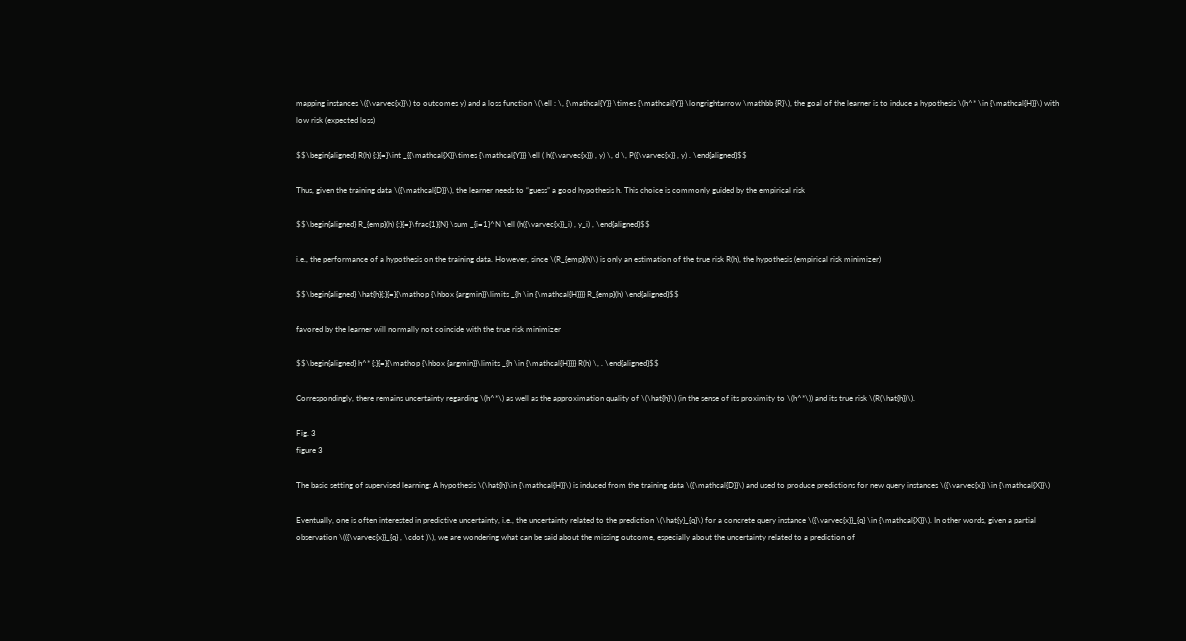mapping instances \({\varvec{x}}\) to outcomes y) and a loss function \(\ell : \, {\mathcal{Y}} \times {\mathcal{Y}} \longrightarrow \mathbb {R}\), the goal of the learner is to induce a hypothesis \(h^* \in {\mathcal{H}}\) with low risk (expected loss)

$$\begin{aligned} R(h) {:}{=}\int _{{\mathcal{X}}\times {\mathcal{Y}}} \ell ( h({\varvec{x}}) , y) \, d \, P({\varvec{x}} , y) . \end{aligned}$$

Thus, given the training data \({\mathcal{D}}\), the learner needs to “guess” a good hypothesis h. This choice is commonly guided by the empirical risk

$$\begin{aligned} R_{emp}(h) {:}{=}\frac{1}{N} \sum _{i=1}^N \ell (h({\varvec{x}}_i) , y_i) , \end{aligned}$$

i.e., the performance of a hypothesis on the training data. However, since \(R_{emp}(h)\) is only an estimation of the true risk R(h), the hypothesis (empirical risk minimizer)

$$\begin{aligned} \hat{h}{:}{=}{\mathop {\hbox {argmin}}\limits _{h \in {\mathcal{H}}}} R_{emp}(h) \end{aligned}$$

favored by the learner will normally not coincide with the true risk minimizer

$$\begin{aligned} h^* {:}{=}{\mathop {\hbox {argmin}}\limits _{h \in {\mathcal{H}}}} R(h) \, . \end{aligned}$$

Correspondingly, there remains uncertainty regarding \(h^*\) as well as the approximation quality of \(\hat{h}\) (in the sense of its proximity to \(h^*\)) and its true risk \(R(\hat{h})\).

Fig. 3
figure 3

The basic setting of supervised learning: A hypothesis \(\hat{h}\in {\mathcal{H}}\) is induced from the training data \({\mathcal{D}}\) and used to produce predictions for new query instances \({\varvec{x}} \in {\mathcal{X}}\)

Eventually, one is often interested in predictive uncertainty, i.e., the uncertainty related to the prediction \(\hat{y}_{q}\) for a concrete query instance \({\varvec{x}}_{q} \in {\mathcal{X}}\). In other words, given a partial observation \(({\varvec{x}}_{q} , \cdot )\), we are wondering what can be said about the missing outcome, especially about the uncertainty related to a prediction of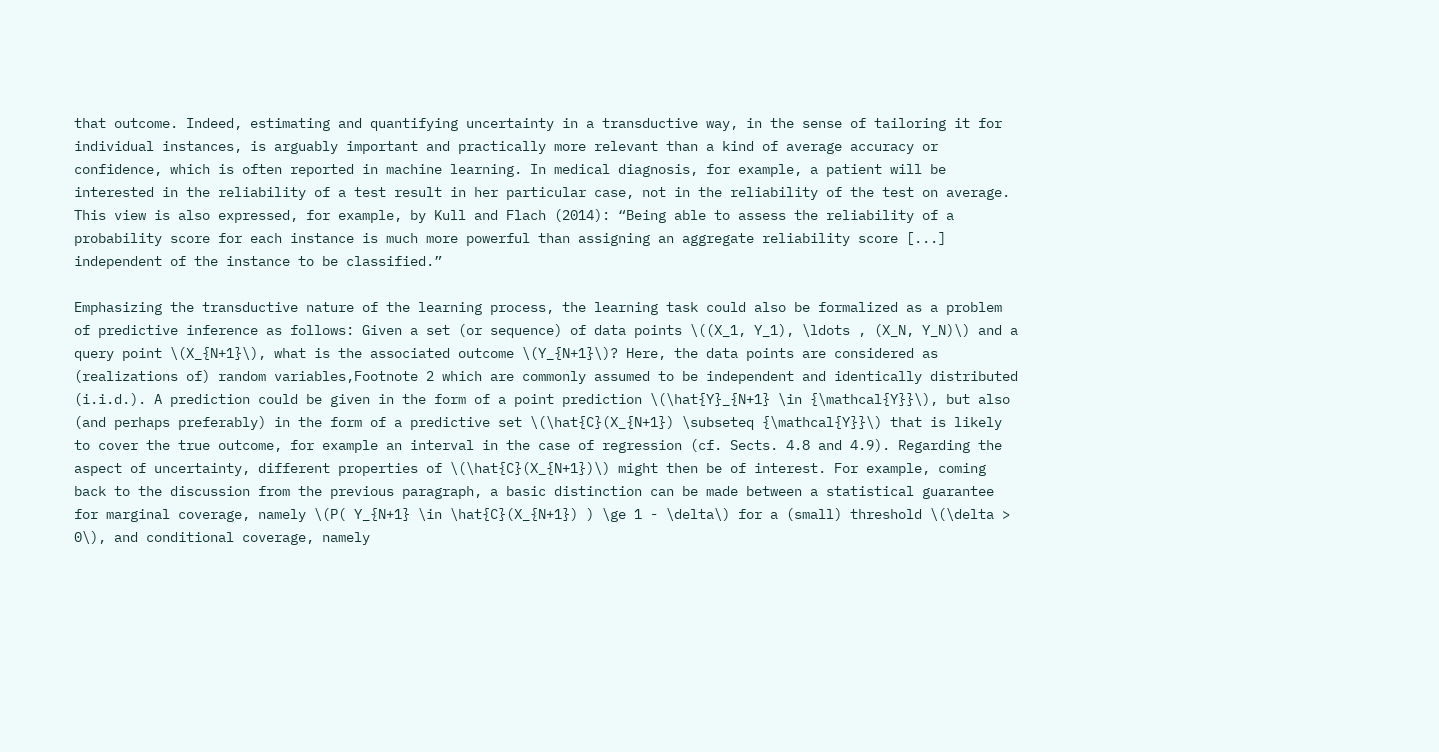that outcome. Indeed, estimating and quantifying uncertainty in a transductive way, in the sense of tailoring it for individual instances, is arguably important and practically more relevant than a kind of average accuracy or confidence, which is often reported in machine learning. In medical diagnosis, for example, a patient will be interested in the reliability of a test result in her particular case, not in the reliability of the test on average. This view is also expressed, for example, by Kull and Flach (2014): “Being able to assess the reliability of a probability score for each instance is much more powerful than assigning an aggregate reliability score [...] independent of the instance to be classified.”

Emphasizing the transductive nature of the learning process, the learning task could also be formalized as a problem of predictive inference as follows: Given a set (or sequence) of data points \((X_1, Y_1), \ldots , (X_N, Y_N)\) and a query point \(X_{N+1}\), what is the associated outcome \(Y_{N+1}\)? Here, the data points are considered as (realizations of) random variables,Footnote 2 which are commonly assumed to be independent and identically distributed (i.i.d.). A prediction could be given in the form of a point prediction \(\hat{Y}_{N+1} \in {\mathcal{Y}}\), but also (and perhaps preferably) in the form of a predictive set \(\hat{C}(X_{N+1}) \subseteq {\mathcal{Y}}\) that is likely to cover the true outcome, for example an interval in the case of regression (cf. Sects. 4.8 and 4.9). Regarding the aspect of uncertainty, different properties of \(\hat{C}(X_{N+1})\) might then be of interest. For example, coming back to the discussion from the previous paragraph, a basic distinction can be made between a statistical guarantee for marginal coverage, namely \(P( Y_{N+1} \in \hat{C}(X_{N+1}) ) \ge 1 - \delta\) for a (small) threshold \(\delta > 0\), and conditional coverage, namely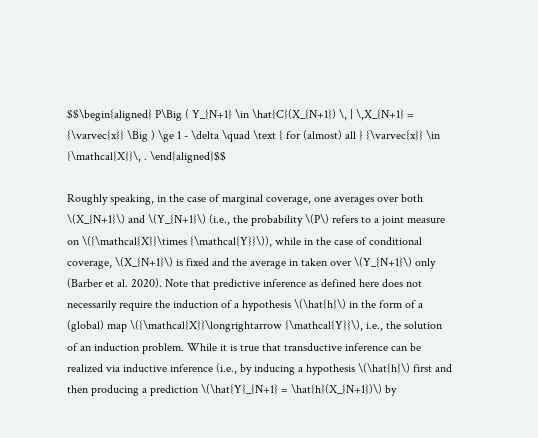$$\begin{aligned} P\Big ( Y_{N+1} \in \hat{C}(X_{N+1}) \, | \,X_{N+1} = {\varvec{x}} \Big ) \ge 1 - \delta \quad \text { for (almost) all } {\varvec{x}} \in {\mathcal{X}}\, . \end{aligned}$$

Roughly speaking, in the case of marginal coverage, one averages over both \(X_{N+1}\) and \(Y_{N+1}\) (i.e., the probability \(P\) refers to a joint measure on \({\mathcal{X}}\times {\mathcal{Y}}\)), while in the case of conditional coverage, \(X_{N+1}\) is fixed and the average in taken over \(Y_{N+1}\) only (Barber et al. 2020). Note that predictive inference as defined here does not necessarily require the induction of a hypothesis \(\hat{h}\) in the form of a (global) map \({\mathcal{X}}\longrightarrow {\mathcal{Y}}\), i.e., the solution of an induction problem. While it is true that transductive inference can be realized via inductive inference (i.e., by inducing a hypothesis \(\hat{h}\) first and then producing a prediction \(\hat{Y}_{N+1} = \hat{h}(X_{N+1})\) by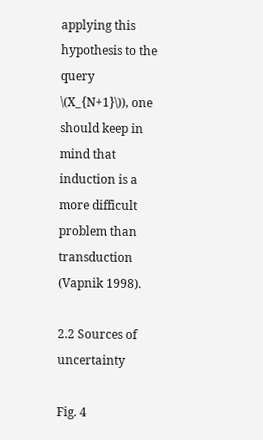applying this hypothesis to the query \(X_{N+1}\)), one should keep in mind that induction is a more difficult problem than transduction (Vapnik 1998).

2.2 Sources of uncertainty

Fig. 4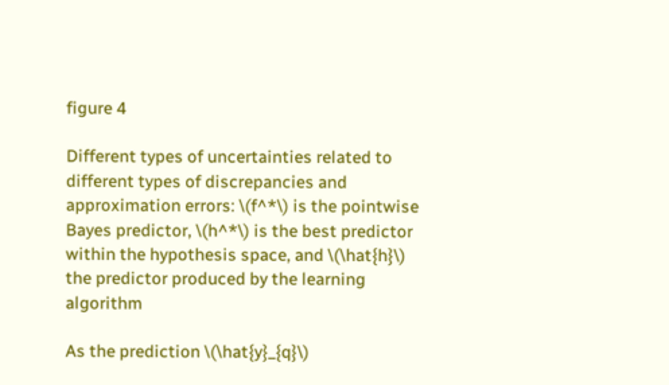figure 4

Different types of uncertainties related to different types of discrepancies and approximation errors: \(f^*\) is the pointwise Bayes predictor, \(h^*\) is the best predictor within the hypothesis space, and \(\hat{h}\) the predictor produced by the learning algorithm

As the prediction \(\hat{y}_{q}\)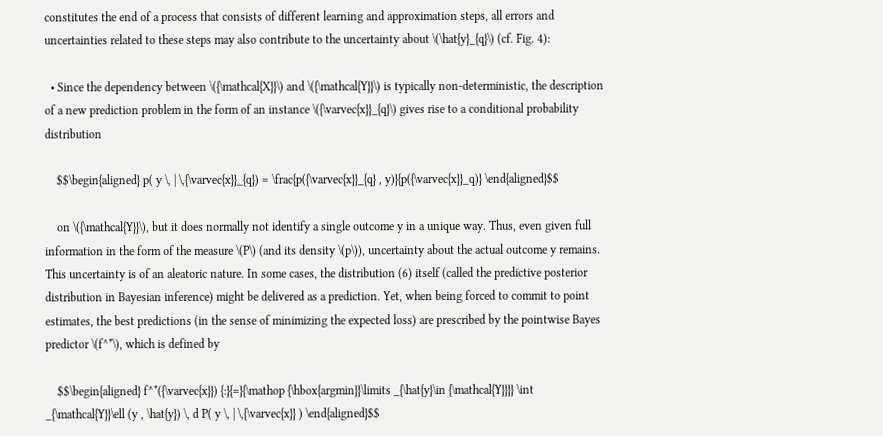constitutes the end of a process that consists of different learning and approximation steps, all errors and uncertainties related to these steps may also contribute to the uncertainty about \(\hat{y}_{q}\) (cf. Fig. 4):

  • Since the dependency between \({\mathcal{X}}\) and \({\mathcal{Y}}\) is typically non-deterministic, the description of a new prediction problem in the form of an instance \({\varvec{x}}_{q}\) gives rise to a conditional probability distribution

    $$\begin{aligned} p( y \, | \,{\varvec{x}}_{q}) = \frac{p({\varvec{x}}_{q} , y)}{p({\varvec{x}}_q)} \end{aligned}$$

    on \({\mathcal{Y}}\), but it does normally not identify a single outcome y in a unique way. Thus, even given full information in the form of the measure \(P\) (and its density \(p\)), uncertainty about the actual outcome y remains. This uncertainty is of an aleatoric nature. In some cases, the distribution (6) itself (called the predictive posterior distribution in Bayesian inference) might be delivered as a prediction. Yet, when being forced to commit to point estimates, the best predictions (in the sense of minimizing the expected loss) are prescribed by the pointwise Bayes predictor \(f^*\), which is defined by

    $$\begin{aligned} f^*({\varvec{x}}) {:}{=}{\mathop {\hbox{argmin}}\limits _{\hat{y}\in {\mathcal{Y}}}} \int _{\mathcal{Y}}\ell (y , \hat{y}) \, d P( y \, | \,{\varvec{x}} ) \end{aligned}$$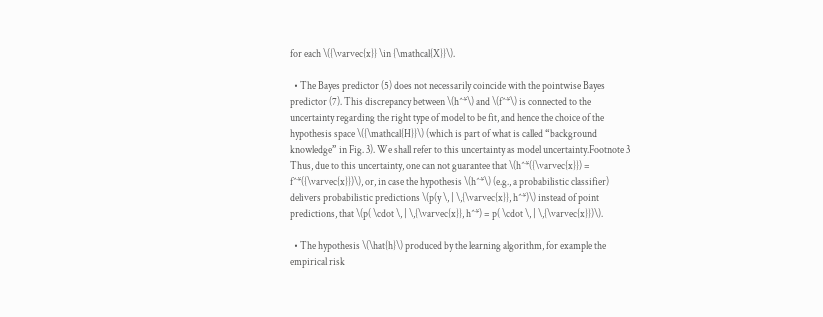for each \({\varvec{x}} \in {\mathcal{X}}\).

  • The Bayes predictor (5) does not necessarily coincide with the pointwise Bayes predictor (7). This discrepancy between \(h^*\) and \(f^*\) is connected to the uncertainty regarding the right type of model to be fit, and hence the choice of the hypothesis space \({\mathcal{H}}\) (which is part of what is called “background knowledge” in Fig. 3). We shall refer to this uncertainty as model uncertainty.Footnote 3 Thus, due to this uncertainty, one can not guarantee that \(h^*({\varvec{x}}) = f^*({\varvec{x}})\), or, in case the hypothesis \(h^*\) (e.g., a probabilistic classifier) delivers probabilistic predictions \(p(y \, | \,{\varvec{x}}, h^*)\) instead of point predictions, that \(p( \cdot \, | \,{\varvec{x}}, h^*) = p( \cdot \, | \,{\varvec{x}})\).

  • The hypothesis \(\hat{h}\) produced by the learning algorithm, for example the empirical risk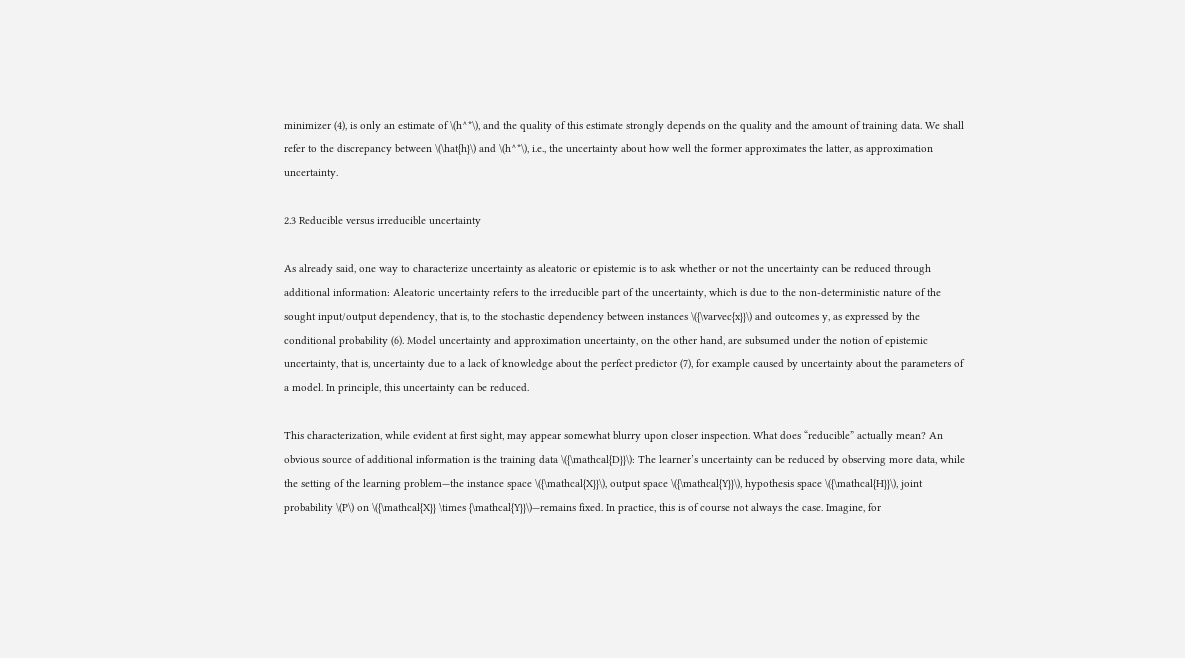minimizer (4), is only an estimate of \(h^*\), and the quality of this estimate strongly depends on the quality and the amount of training data. We shall refer to the discrepancy between \(\hat{h}\) and \(h^*\), i.e., the uncertainty about how well the former approximates the latter, as approximation uncertainty.

2.3 Reducible versus irreducible uncertainty

As already said, one way to characterize uncertainty as aleatoric or epistemic is to ask whether or not the uncertainty can be reduced through additional information: Aleatoric uncertainty refers to the irreducible part of the uncertainty, which is due to the non-deterministic nature of the sought input/output dependency, that is, to the stochastic dependency between instances \({\varvec{x}}\) and outcomes y, as expressed by the conditional probability (6). Model uncertainty and approximation uncertainty, on the other hand, are subsumed under the notion of epistemic uncertainty, that is, uncertainty due to a lack of knowledge about the perfect predictor (7), for example caused by uncertainty about the parameters of a model. In principle, this uncertainty can be reduced.

This characterization, while evident at first sight, may appear somewhat blurry upon closer inspection. What does “reducible” actually mean? An obvious source of additional information is the training data \({\mathcal{D}}\): The learner’s uncertainty can be reduced by observing more data, while the setting of the learning problem—the instance space \({\mathcal{X}}\), output space \({\mathcal{Y}}\), hypothesis space \({\mathcal{H}}\), joint probability \(P\) on \({\mathcal{X}} \times {\mathcal{Y}}\)—remains fixed. In practice, this is of course not always the case. Imagine, for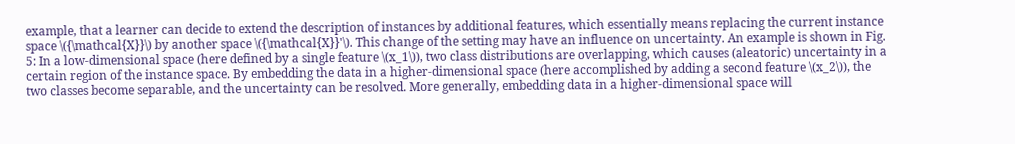example, that a learner can decide to extend the description of instances by additional features, which essentially means replacing the current instance space \({\mathcal{X}}\) by another space \({\mathcal{X}}'\). This change of the setting may have an influence on uncertainty. An example is shown in Fig. 5: In a low-dimensional space (here defined by a single feature \(x_1\)), two class distributions are overlapping, which causes (aleatoric) uncertainty in a certain region of the instance space. By embedding the data in a higher-dimensional space (here accomplished by adding a second feature \(x_2\)), the two classes become separable, and the uncertainty can be resolved. More generally, embedding data in a higher-dimensional space will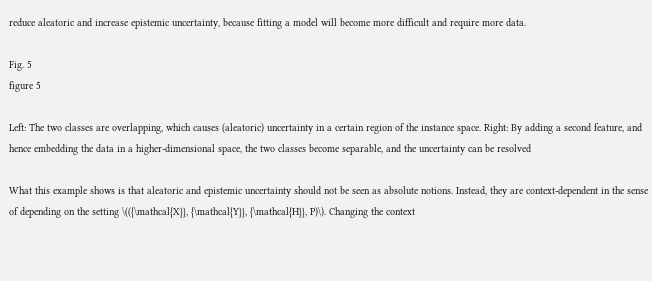reduce aleatoric and increase epistemic uncertainty, because fitting a model will become more difficult and require more data.

Fig. 5
figure 5

Left: The two classes are overlapping, which causes (aleatoric) uncertainty in a certain region of the instance space. Right: By adding a second feature, and hence embedding the data in a higher-dimensional space, the two classes become separable, and the uncertainty can be resolved

What this example shows is that aleatoric and epistemic uncertainty should not be seen as absolute notions. Instead, they are context-dependent in the sense of depending on the setting \(({\mathcal{X}}, {\mathcal{Y}}, {\mathcal{H}}, P)\). Changing the context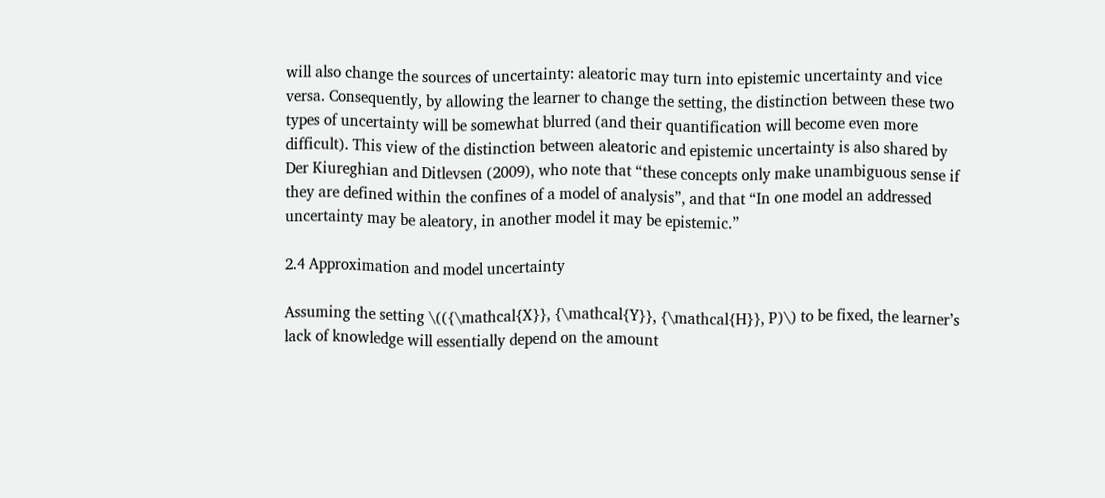will also change the sources of uncertainty: aleatoric may turn into epistemic uncertainty and vice versa. Consequently, by allowing the learner to change the setting, the distinction between these two types of uncertainty will be somewhat blurred (and their quantification will become even more difficult). This view of the distinction between aleatoric and epistemic uncertainty is also shared by Der Kiureghian and Ditlevsen (2009), who note that “these concepts only make unambiguous sense if they are defined within the confines of a model of analysis”, and that “In one model an addressed uncertainty may be aleatory, in another model it may be epistemic.”

2.4 Approximation and model uncertainty

Assuming the setting \(({\mathcal{X}}, {\mathcal{Y}}, {\mathcal{H}}, P)\) to be fixed, the learner’s lack of knowledge will essentially depend on the amount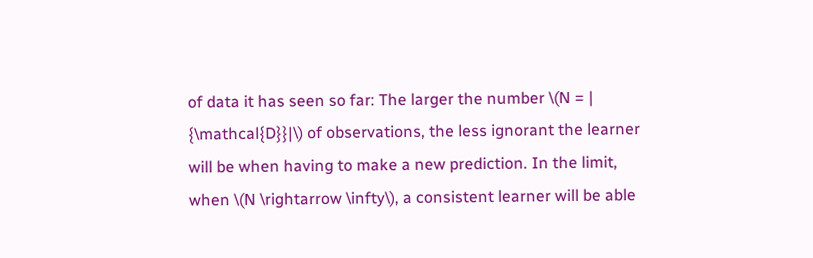of data it has seen so far: The larger the number \(N = | {\mathcal{D}}|\) of observations, the less ignorant the learner will be when having to make a new prediction. In the limit, when \(N \rightarrow \infty\), a consistent learner will be able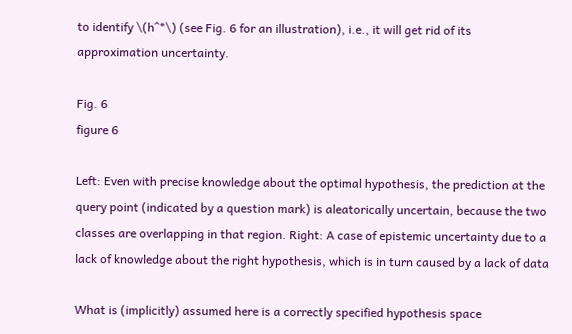to identify \(h^*\) (see Fig. 6 for an illustration), i.e., it will get rid of its approximation uncertainty.

Fig. 6
figure 6

Left: Even with precise knowledge about the optimal hypothesis, the prediction at the query point (indicated by a question mark) is aleatorically uncertain, because the two classes are overlapping in that region. Right: A case of epistemic uncertainty due to a lack of knowledge about the right hypothesis, which is in turn caused by a lack of data

What is (implicitly) assumed here is a correctly specified hypothesis space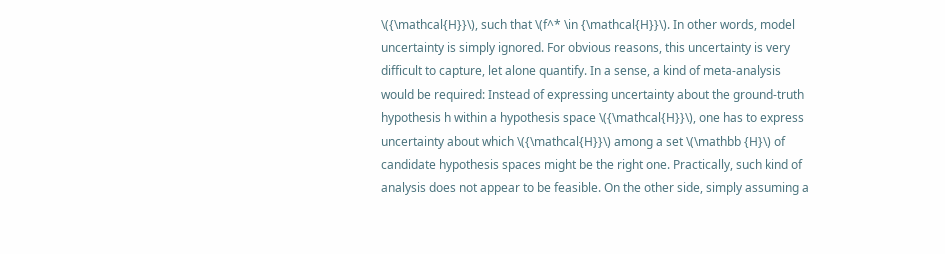\({\mathcal{H}}\), such that \(f^* \in {\mathcal{H}}\). In other words, model uncertainty is simply ignored. For obvious reasons, this uncertainty is very difficult to capture, let alone quantify. In a sense, a kind of meta-analysis would be required: Instead of expressing uncertainty about the ground-truth hypothesis h within a hypothesis space \({\mathcal{H}}\), one has to express uncertainty about which \({\mathcal{H}}\) among a set \(\mathbb {H}\) of candidate hypothesis spaces might be the right one. Practically, such kind of analysis does not appear to be feasible. On the other side, simply assuming a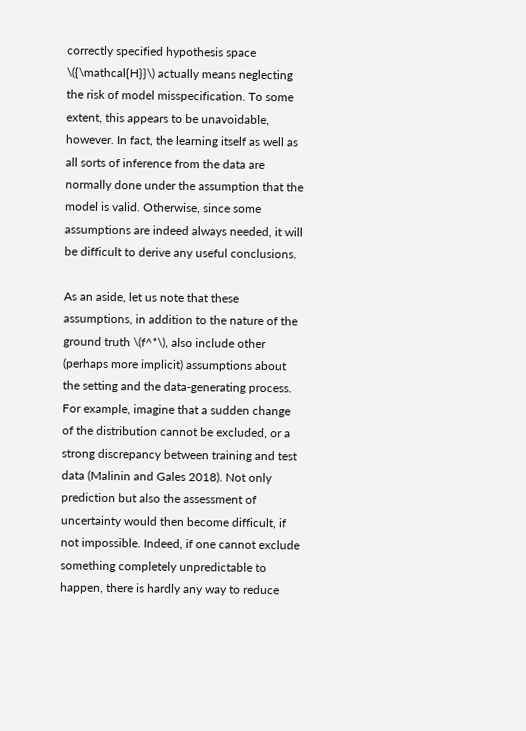correctly specified hypothesis space \({\mathcal{H}}\) actually means neglecting the risk of model misspecification. To some extent, this appears to be unavoidable, however. In fact, the learning itself as well as all sorts of inference from the data are normally done under the assumption that the model is valid. Otherwise, since some assumptions are indeed always needed, it will be difficult to derive any useful conclusions.

As an aside, let us note that these assumptions, in addition to the nature of the ground truth \(f^*\), also include other (perhaps more implicit) assumptions about the setting and the data-generating process. For example, imagine that a sudden change of the distribution cannot be excluded, or a strong discrepancy between training and test data (Malinin and Gales 2018). Not only prediction but also the assessment of uncertainty would then become difficult, if not impossible. Indeed, if one cannot exclude something completely unpredictable to happen, there is hardly any way to reduce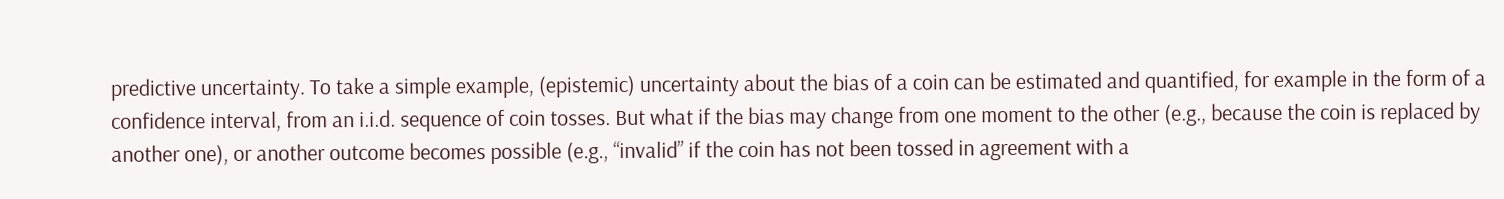predictive uncertainty. To take a simple example, (epistemic) uncertainty about the bias of a coin can be estimated and quantified, for example in the form of a confidence interval, from an i.i.d. sequence of coin tosses. But what if the bias may change from one moment to the other (e.g., because the coin is replaced by another one), or another outcome becomes possible (e.g., “invalid” if the coin has not been tossed in agreement with a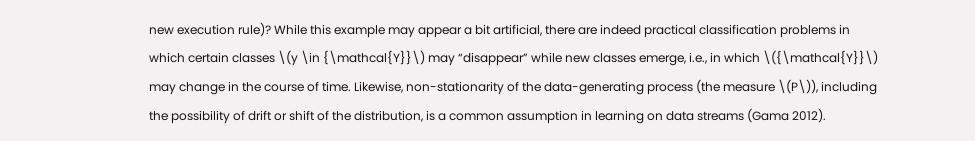new execution rule)? While this example may appear a bit artificial, there are indeed practical classification problems in which certain classes \(y \in {\mathcal{Y}}\) may “disappear” while new classes emerge, i.e., in which \({\mathcal{Y}}\) may change in the course of time. Likewise, non-stationarity of the data-generating process (the measure \(P\)), including the possibility of drift or shift of the distribution, is a common assumption in learning on data streams (Gama 2012).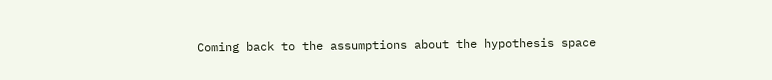Coming back to the assumptions about the hypothesis space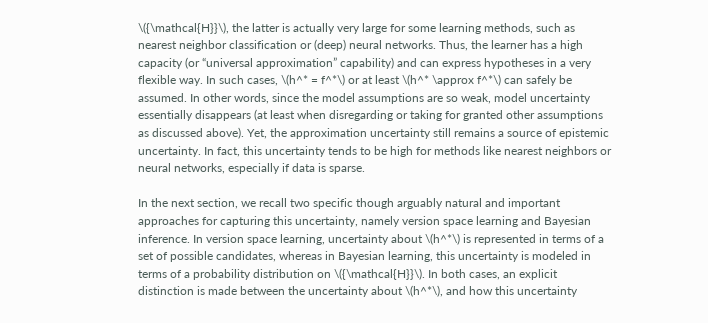\({\mathcal{H}}\), the latter is actually very large for some learning methods, such as nearest neighbor classification or (deep) neural networks. Thus, the learner has a high capacity (or “universal approximation” capability) and can express hypotheses in a very flexible way. In such cases, \(h^* = f^*\) or at least \(h^* \approx f^*\) can safely be assumed. In other words, since the model assumptions are so weak, model uncertainty essentially disappears (at least when disregarding or taking for granted other assumptions as discussed above). Yet, the approximation uncertainty still remains a source of epistemic uncertainty. In fact, this uncertainty tends to be high for methods like nearest neighbors or neural networks, especially if data is sparse.

In the next section, we recall two specific though arguably natural and important approaches for capturing this uncertainty, namely version space learning and Bayesian inference. In version space learning, uncertainty about \(h^*\) is represented in terms of a set of possible candidates, whereas in Bayesian learning, this uncertainty is modeled in terms of a probability distribution on \({\mathcal{H}}\). In both cases, an explicit distinction is made between the uncertainty about \(h^*\), and how this uncertainty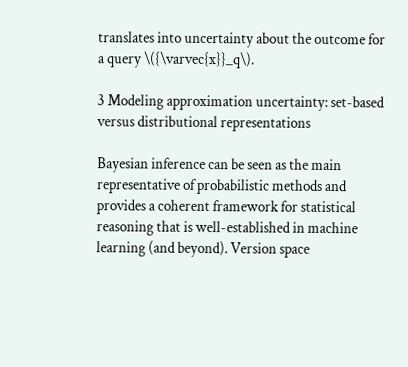translates into uncertainty about the outcome for a query \({\varvec{x}}_q\).

3 Modeling approximation uncertainty: set-based versus distributional representations

Bayesian inference can be seen as the main representative of probabilistic methods and provides a coherent framework for statistical reasoning that is well-established in machine learning (and beyond). Version space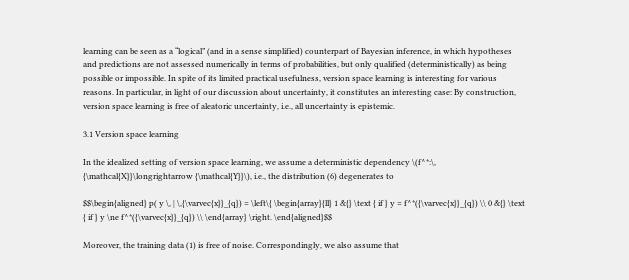learning can be seen as a “logical” (and in a sense simplified) counterpart of Bayesian inference, in which hypotheses and predictions are not assessed numerically in terms of probabilities, but only qualified (deterministically) as being possible or impossible. In spite of its limited practical usefulness, version space learning is interesting for various reasons. In particular, in light of our discussion about uncertainty, it constitutes an interesting case: By construction, version space learning is free of aleatoric uncertainty, i.e., all uncertainty is epistemic.

3.1 Version space learning

In the idealized setting of version space learning, we assume a deterministic dependency \(f^*:\, {\mathcal{X}}\longrightarrow {\mathcal{Y}}\), i.e., the distribution (6) degenerates to

$$\begin{aligned} p( y \, | \,{\varvec{x}}_{q}) = \left\{ \begin{array}{ll} 1 &{} \text { if } y = f^*({\varvec{x}}_{q}) \\ 0 &{} \text { if } y \ne f^*({\varvec{x}}_{q}) \\ \end{array} \right. \end{aligned}$$

Moreover, the training data (1) is free of noise. Correspondingly, we also assume that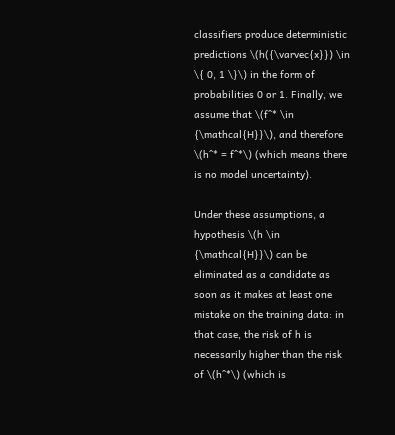classifiers produce deterministic predictions \(h({\varvec{x}}) \in \{ 0, 1 \}\) in the form of probabilities 0 or 1. Finally, we assume that \(f^* \in {\mathcal{H}}\), and therefore \(h^* = f^*\) (which means there is no model uncertainty).

Under these assumptions, a hypothesis \(h \in {\mathcal{H}}\) can be eliminated as a candidate as soon as it makes at least one mistake on the training data: in that case, the risk of h is necessarily higher than the risk of \(h^*\) (which is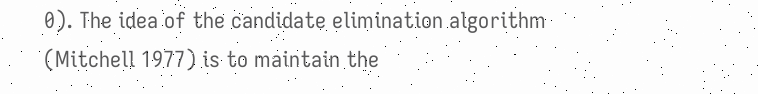0). The idea of the candidate elimination algorithm (Mitchell 1977) is to maintain the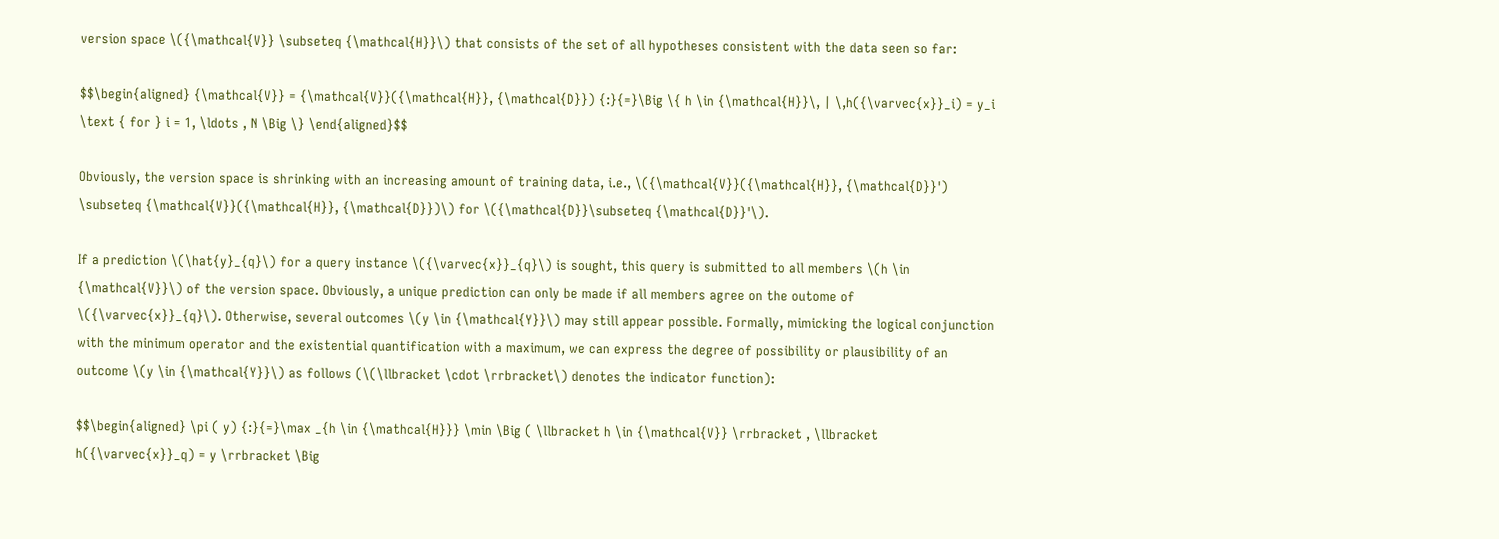version space \({\mathcal{V}} \subseteq {\mathcal{H}}\) that consists of the set of all hypotheses consistent with the data seen so far:

$$\begin{aligned} {\mathcal{V}} = {\mathcal{V}}({\mathcal{H}}, {\mathcal{D}}) {:}{=}\Big \{ h \in {\mathcal{H}}\, | \,h({\varvec{x}}_i) = y_i \text { for } i = 1, \ldots , N \Big \} \end{aligned}$$

Obviously, the version space is shrinking with an increasing amount of training data, i.e., \({\mathcal{V}}({\mathcal{H}}, {\mathcal{D}}') \subseteq {\mathcal{V}}({\mathcal{H}}, {\mathcal{D}})\) for \({\mathcal{D}}\subseteq {\mathcal{D}}'\).

If a prediction \(\hat{y}_{q}\) for a query instance \({\varvec{x}}_{q}\) is sought, this query is submitted to all members \(h \in {\mathcal{V}}\) of the version space. Obviously, a unique prediction can only be made if all members agree on the outome of \({\varvec{x}}_{q}\). Otherwise, several outcomes \(y \in {\mathcal{Y}}\) may still appear possible. Formally, mimicking the logical conjunction with the minimum operator and the existential quantification with a maximum, we can express the degree of possibility or plausibility of an outcome \(y \in {\mathcal{Y}}\) as follows (\(\llbracket \cdot \rrbracket\) denotes the indicator function):

$$\begin{aligned} \pi ( y) {:}{=}\max _{h \in {\mathcal{H}}} \min \Big ( \llbracket h \in {\mathcal{V}} \rrbracket , \llbracket h({\varvec{x}}_q) = y \rrbracket \Big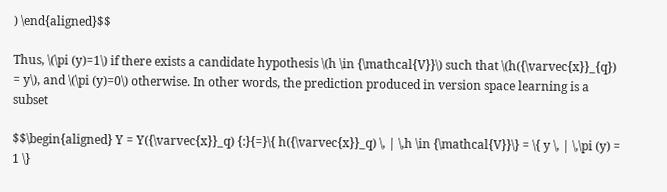) \end{aligned}$$

Thus, \(\pi (y)=1\) if there exists a candidate hypothesis \(h \in {\mathcal{V}}\) such that \(h({\varvec{x}}_{q}) = y\), and \(\pi (y)=0\) otherwise. In other words, the prediction produced in version space learning is a subset

$$\begin{aligned} Y = Y({\varvec{x}}_q) {:}{=}\{ h({\varvec{x}}_q) \, | \,h \in {\mathcal{V}}\} = \{ y \, | \,\pi (y) = 1 \}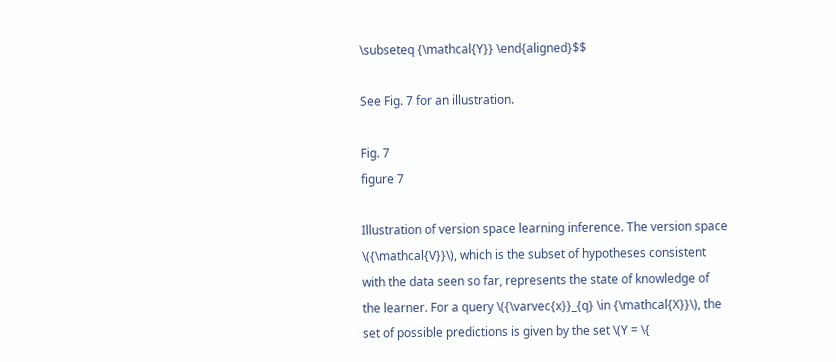\subseteq {\mathcal{Y}} \end{aligned}$$

See Fig. 7 for an illustration.

Fig. 7
figure 7

Illustration of version space learning inference. The version space \({\mathcal{V}}\), which is the subset of hypotheses consistent with the data seen so far, represents the state of knowledge of the learner. For a query \({\varvec{x}}_{q} \in {\mathcal{X}}\), the set of possible predictions is given by the set \(Y = \{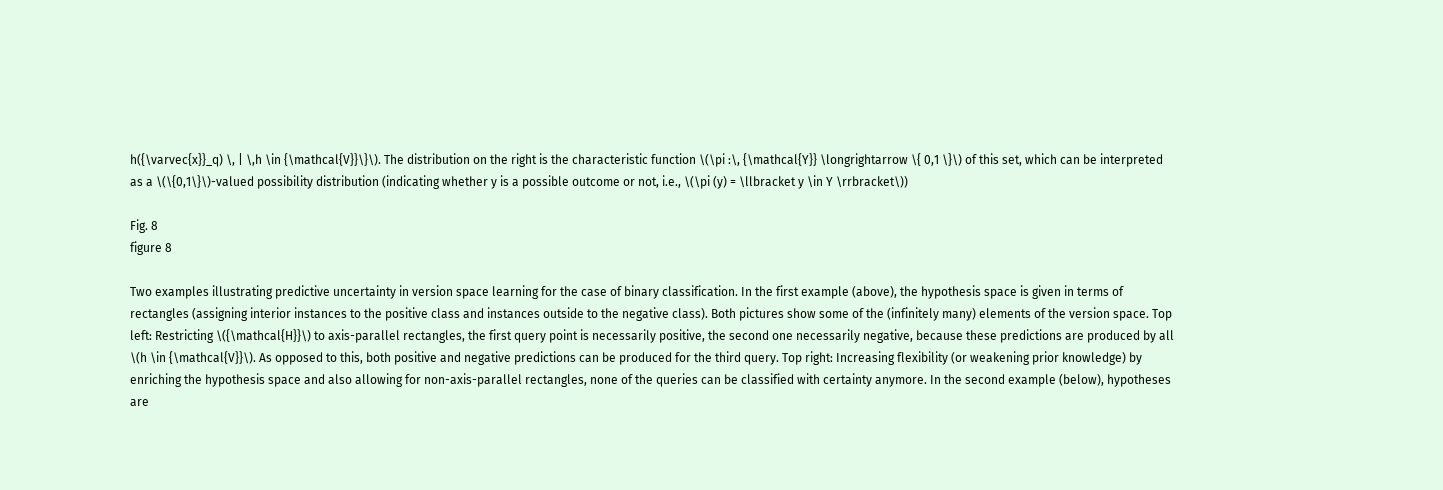h({\varvec{x}}_q) \, | \,h \in {\mathcal{V}}\}\). The distribution on the right is the characteristic function \(\pi :\, {\mathcal{Y}} \longrightarrow \{ 0,1 \}\) of this set, which can be interpreted as a \(\{0,1\}\)-valued possibility distribution (indicating whether y is a possible outcome or not, i.e., \(\pi (y) = \llbracket y \in Y \rrbracket\))

Fig. 8
figure 8

Two examples illustrating predictive uncertainty in version space learning for the case of binary classification. In the first example (above), the hypothesis space is given in terms of rectangles (assigning interior instances to the positive class and instances outside to the negative class). Both pictures show some of the (infinitely many) elements of the version space. Top left: Restricting \({\mathcal{H}}\) to axis-parallel rectangles, the first query point is necessarily positive, the second one necessarily negative, because these predictions are produced by all \(h \in {\mathcal{V}}\). As opposed to this, both positive and negative predictions can be produced for the third query. Top right: Increasing flexibility (or weakening prior knowledge) by enriching the hypothesis space and also allowing for non-axis-parallel rectangles, none of the queries can be classified with certainty anymore. In the second example (below), hypotheses are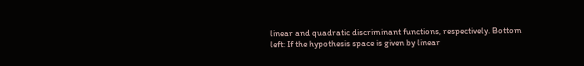linear and quadratic discriminant functions, respectively. Bottom left: If the hypothesis space is given by linear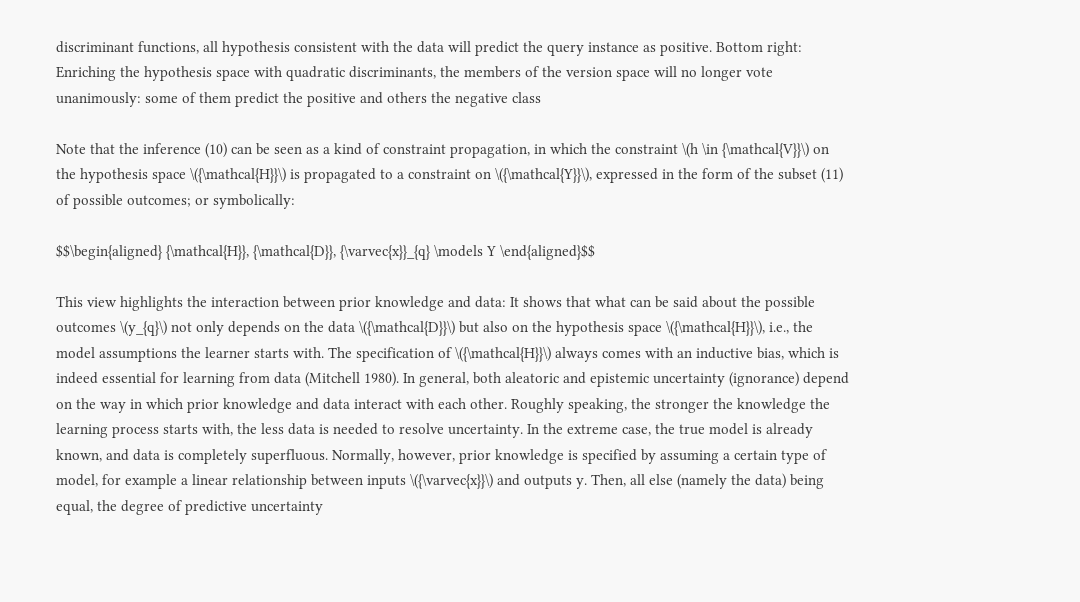discriminant functions, all hypothesis consistent with the data will predict the query instance as positive. Bottom right: Enriching the hypothesis space with quadratic discriminants, the members of the version space will no longer vote unanimously: some of them predict the positive and others the negative class

Note that the inference (10) can be seen as a kind of constraint propagation, in which the constraint \(h \in {\mathcal{V}}\) on the hypothesis space \({\mathcal{H}}\) is propagated to a constraint on \({\mathcal{Y}}\), expressed in the form of the subset (11) of possible outcomes; or symbolically:

$$\begin{aligned} {\mathcal{H}}, {\mathcal{D}}, {\varvec{x}}_{q} \models Y \end{aligned}$$

This view highlights the interaction between prior knowledge and data: It shows that what can be said about the possible outcomes \(y_{q}\) not only depends on the data \({\mathcal{D}}\) but also on the hypothesis space \({\mathcal{H}}\), i.e., the model assumptions the learner starts with. The specification of \({\mathcal{H}}\) always comes with an inductive bias, which is indeed essential for learning from data (Mitchell 1980). In general, both aleatoric and epistemic uncertainty (ignorance) depend on the way in which prior knowledge and data interact with each other. Roughly speaking, the stronger the knowledge the learning process starts with, the less data is needed to resolve uncertainty. In the extreme case, the true model is already known, and data is completely superfluous. Normally, however, prior knowledge is specified by assuming a certain type of model, for example a linear relationship between inputs \({\varvec{x}}\) and outputs y. Then, all else (namely the data) being equal, the degree of predictive uncertainty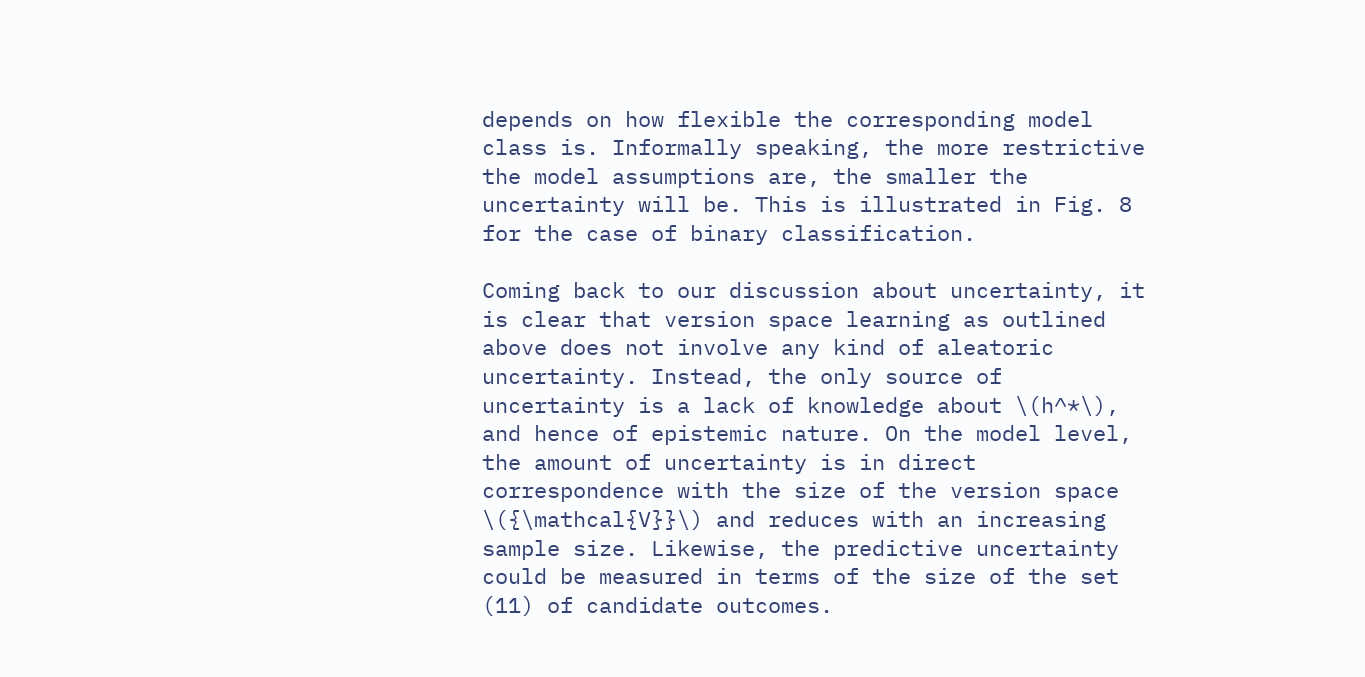depends on how flexible the corresponding model class is. Informally speaking, the more restrictive the model assumptions are, the smaller the uncertainty will be. This is illustrated in Fig. 8 for the case of binary classification.

Coming back to our discussion about uncertainty, it is clear that version space learning as outlined above does not involve any kind of aleatoric uncertainty. Instead, the only source of uncertainty is a lack of knowledge about \(h^*\), and hence of epistemic nature. On the model level, the amount of uncertainty is in direct correspondence with the size of the version space \({\mathcal{V}}\) and reduces with an increasing sample size. Likewise, the predictive uncertainty could be measured in terms of the size of the set (11) of candidate outcomes.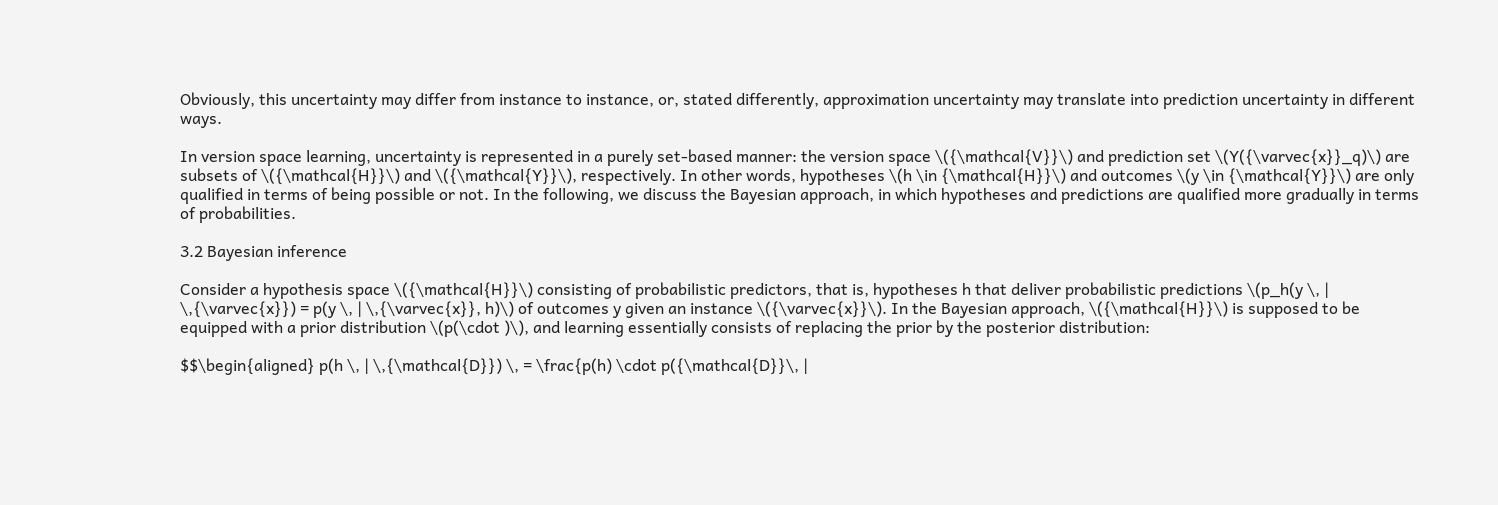Obviously, this uncertainty may differ from instance to instance, or, stated differently, approximation uncertainty may translate into prediction uncertainty in different ways.

In version space learning, uncertainty is represented in a purely set-based manner: the version space \({\mathcal{V}}\) and prediction set \(Y({\varvec{x}}_q)\) are subsets of \({\mathcal{H}}\) and \({\mathcal{Y}}\), respectively. In other words, hypotheses \(h \in {\mathcal{H}}\) and outcomes \(y \in {\mathcal{Y}}\) are only qualified in terms of being possible or not. In the following, we discuss the Bayesian approach, in which hypotheses and predictions are qualified more gradually in terms of probabilities.

3.2 Bayesian inference

Consider a hypothesis space \({\mathcal{H}}\) consisting of probabilistic predictors, that is, hypotheses h that deliver probabilistic predictions \(p_h(y \, | \,{\varvec{x}}) = p(y \, | \,{\varvec{x}}, h)\) of outcomes y given an instance \({\varvec{x}}\). In the Bayesian approach, \({\mathcal{H}}\) is supposed to be equipped with a prior distribution \(p(\cdot )\), and learning essentially consists of replacing the prior by the posterior distribution:

$$\begin{aligned} p(h \, | \,{\mathcal{D}}) \, = \frac{p(h) \cdot p({\mathcal{D}}\, |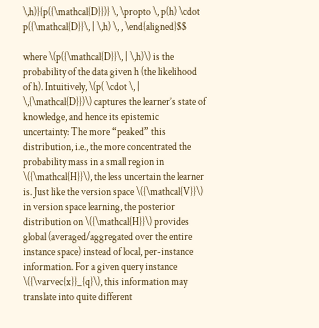\,h)}{p({\mathcal{D}})} \, \propto \, p(h) \cdot p({\mathcal{D}}\, | \,h) \, , \end{aligned}$$

where \(p({\mathcal{D}}\, | \,h)\) is the probability of the data given h (the likelihood of h). Intuitively, \(p( \cdot \, | \,{\mathcal{D}})\) captures the learner’s state of knowledge, and hence its epistemic uncertainty: The more “peaked” this distribution, i.e., the more concentrated the probability mass in a small region in \({\mathcal{H}}\), the less uncertain the learner is. Just like the version space \({\mathcal{V}}\) in version space learning, the posterior distribution on \({\mathcal{H}}\) provides global (averaged/aggregated over the entire instance space) instead of local, per-instance information. For a given query instance \({\varvec{x}}_{q}\), this information may translate into quite different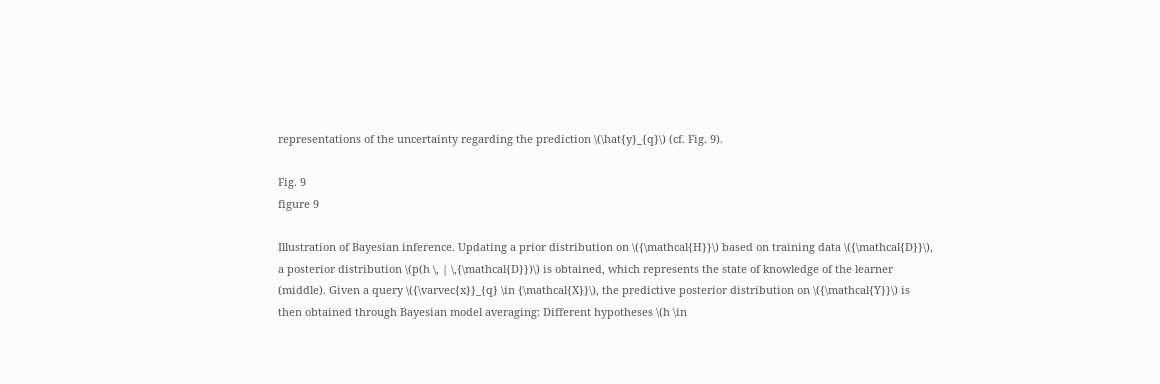representations of the uncertainty regarding the prediction \(\hat{y}_{q}\) (cf. Fig. 9).

Fig. 9
figure 9

Illustration of Bayesian inference. Updating a prior distribution on \({\mathcal{H}}\) based on training data \({\mathcal{D}}\), a posterior distribution \(p(h \, | \,{\mathcal{D}})\) is obtained, which represents the state of knowledge of the learner (middle). Given a query \({\varvec{x}}_{q} \in {\mathcal{X}}\), the predictive posterior distribution on \({\mathcal{Y}}\) is then obtained through Bayesian model averaging: Different hypotheses \(h \in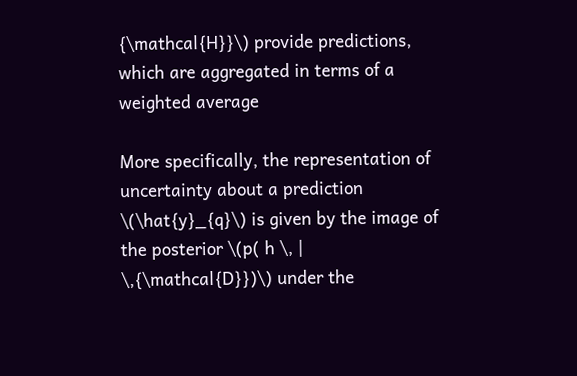{\mathcal{H}}\) provide predictions, which are aggregated in terms of a weighted average

More specifically, the representation of uncertainty about a prediction \(\hat{y}_{q}\) is given by the image of the posterior \(p( h \, | \,{\mathcal{D}})\) under the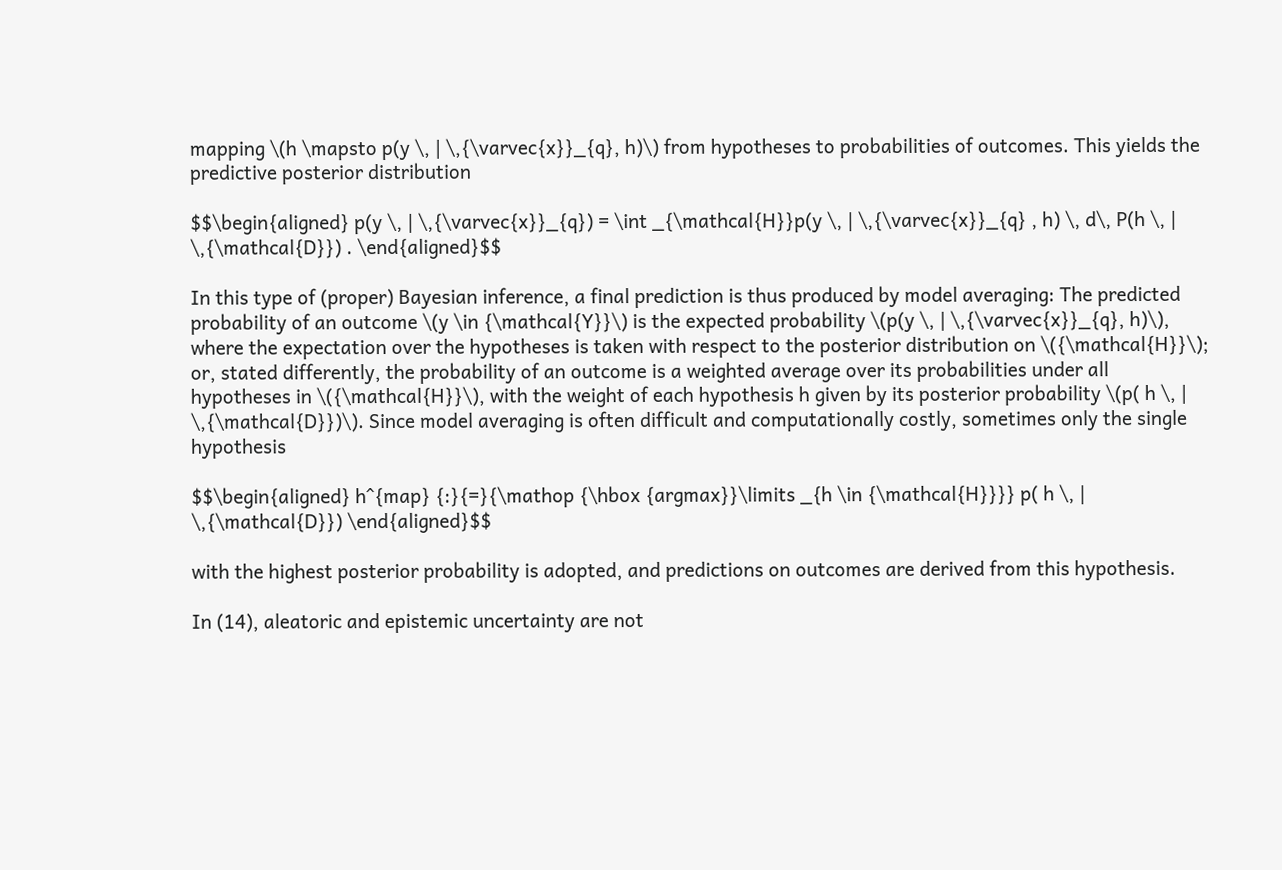mapping \(h \mapsto p(y \, | \,{\varvec{x}}_{q}, h)\) from hypotheses to probabilities of outcomes. This yields the predictive posterior distribution

$$\begin{aligned} p(y \, | \,{\varvec{x}}_{q}) = \int _{\mathcal{H}}p(y \, | \,{\varvec{x}}_{q} , h) \, d\, P(h \, | \,{\mathcal{D}}) . \end{aligned}$$

In this type of (proper) Bayesian inference, a final prediction is thus produced by model averaging: The predicted probability of an outcome \(y \in {\mathcal{Y}}\) is the expected probability \(p(y \, | \,{\varvec{x}}_{q}, h)\), where the expectation over the hypotheses is taken with respect to the posterior distribution on \({\mathcal{H}}\); or, stated differently, the probability of an outcome is a weighted average over its probabilities under all hypotheses in \({\mathcal{H}}\), with the weight of each hypothesis h given by its posterior probability \(p( h \, | \,{\mathcal{D}})\). Since model averaging is often difficult and computationally costly, sometimes only the single hypothesis

$$\begin{aligned} h^{map} {:}{=}{\mathop {\hbox {argmax}}\limits _{h \in {\mathcal{H}}}} p( h \, | \,{\mathcal{D}}) \end{aligned}$$

with the highest posterior probability is adopted, and predictions on outcomes are derived from this hypothesis.

In (14), aleatoric and epistemic uncertainty are not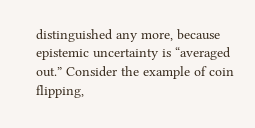distinguished any more, because epistemic uncertainty is “averaged out.” Consider the example of coin flipping,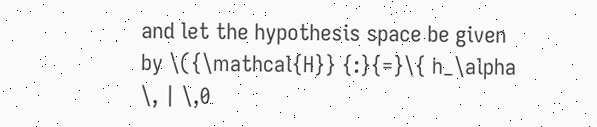and let the hypothesis space be given by \({\mathcal{H}} {:}{=}\{ h_\alpha \, | \,0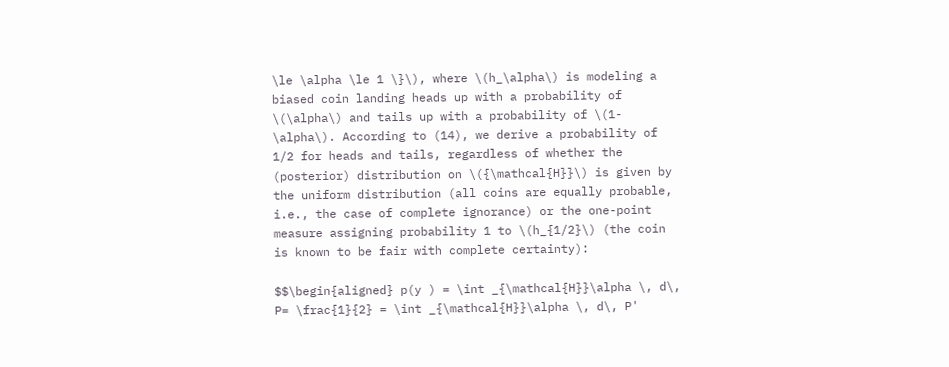\le \alpha \le 1 \}\), where \(h_\alpha\) is modeling a biased coin landing heads up with a probability of \(\alpha\) and tails up with a probability of \(1- \alpha\). According to (14), we derive a probability of 1/2 for heads and tails, regardless of whether the (posterior) distribution on \({\mathcal{H}}\) is given by the uniform distribution (all coins are equally probable, i.e., the case of complete ignorance) or the one-point measure assigning probability 1 to \(h_{1/2}\) (the coin is known to be fair with complete certainty):

$$\begin{aligned} p(y ) = \int _{\mathcal{H}}\alpha \, d\, P= \frac{1}{2} = \int _{\mathcal{H}}\alpha \, d\, P'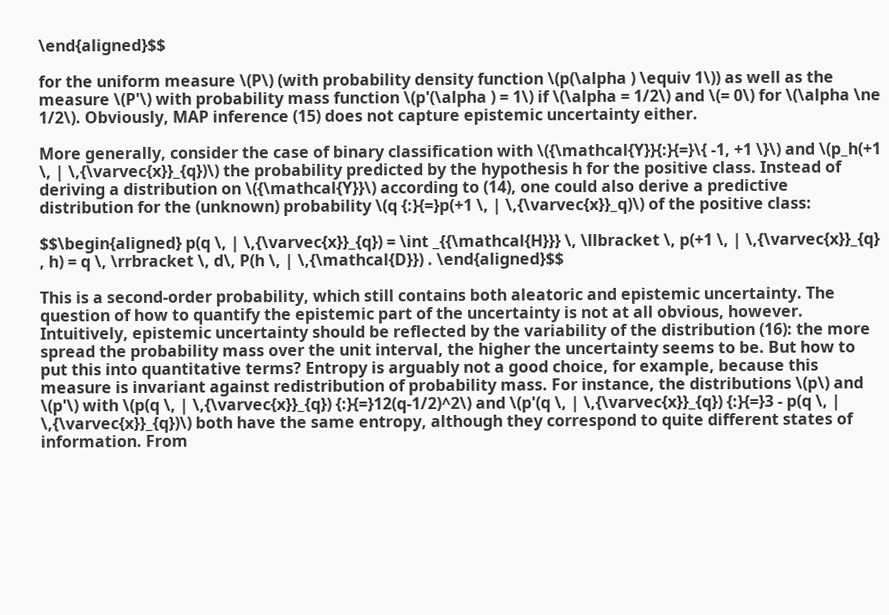\end{aligned}$$

for the uniform measure \(P\) (with probability density function \(p(\alpha ) \equiv 1\)) as well as the measure \(P'\) with probability mass function \(p'(\alpha ) = 1\) if \(\alpha = 1/2\) and \(= 0\) for \(\alpha \ne 1/2\). Obviously, MAP inference (15) does not capture epistemic uncertainty either.

More generally, consider the case of binary classification with \({\mathcal{Y}}{:}{=}\{ -1, +1 \}\) and \(p_h(+1 \, | \,{\varvec{x}}_{q})\) the probability predicted by the hypothesis h for the positive class. Instead of deriving a distribution on \({\mathcal{Y}}\) according to (14), one could also derive a predictive distribution for the (unknown) probability \(q {:}{=}p(+1 \, | \,{\varvec{x}}_q)\) of the positive class:

$$\begin{aligned} p(q \, | \,{\varvec{x}}_{q}) = \int _{{\mathcal{H}}} \, \llbracket \, p(+1 \, | \,{\varvec{x}}_{q} , h) = q \, \rrbracket \, d\, P(h \, | \,{\mathcal{D}}) . \end{aligned}$$

This is a second-order probability, which still contains both aleatoric and epistemic uncertainty. The question of how to quantify the epistemic part of the uncertainty is not at all obvious, however. Intuitively, epistemic uncertainty should be reflected by the variability of the distribution (16): the more spread the probability mass over the unit interval, the higher the uncertainty seems to be. But how to put this into quantitative terms? Entropy is arguably not a good choice, for example, because this measure is invariant against redistribution of probability mass. For instance, the distributions \(p\) and \(p'\) with \(p(q \, | \,{\varvec{x}}_{q}) {:}{=}12(q-1/2)^2\) and \(p'(q \, | \,{\varvec{x}}_{q}) {:}{=}3 - p(q \, | \,{\varvec{x}}_{q})\) both have the same entropy, although they correspond to quite different states of information. From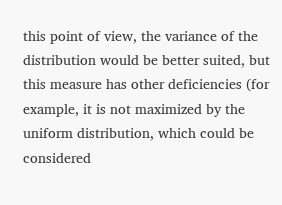this point of view, the variance of the distribution would be better suited, but this measure has other deficiencies (for example, it is not maximized by the uniform distribution, which could be considered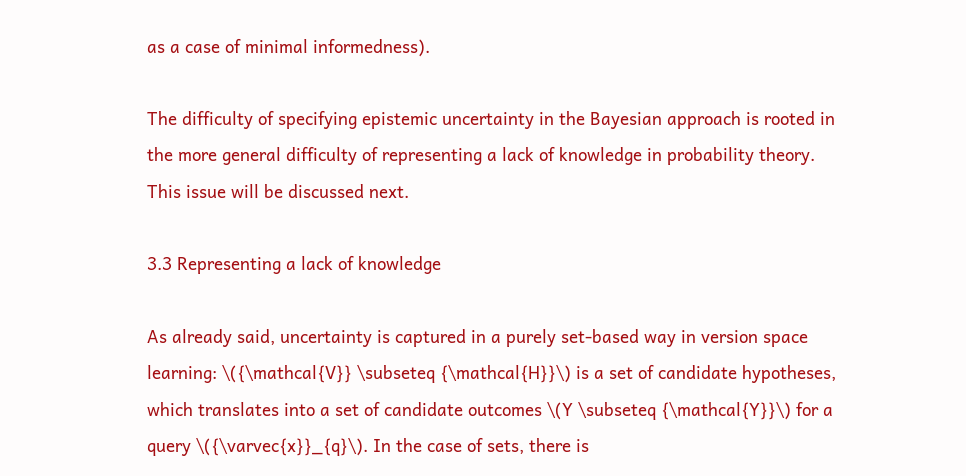as a case of minimal informedness).

The difficulty of specifying epistemic uncertainty in the Bayesian approach is rooted in the more general difficulty of representing a lack of knowledge in probability theory. This issue will be discussed next.

3.3 Representing a lack of knowledge

As already said, uncertainty is captured in a purely set-based way in version space learning: \({\mathcal{V}} \subseteq {\mathcal{H}}\) is a set of candidate hypotheses, which translates into a set of candidate outcomes \(Y \subseteq {\mathcal{Y}}\) for a query \({\varvec{x}}_{q}\). In the case of sets, there is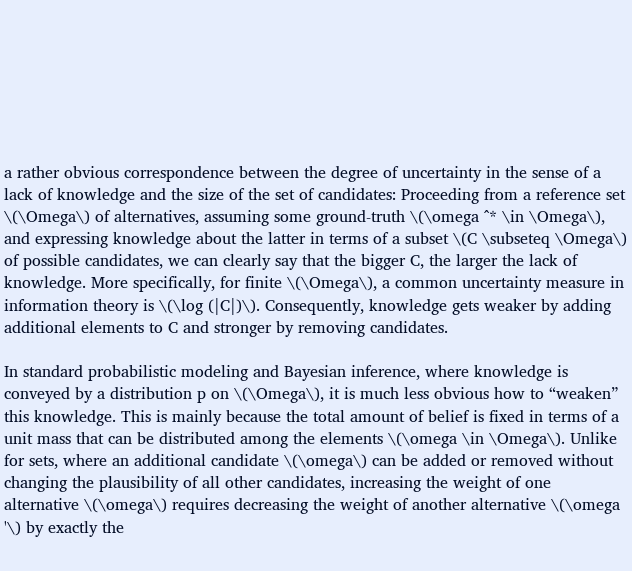a rather obvious correspondence between the degree of uncertainty in the sense of a lack of knowledge and the size of the set of candidates: Proceeding from a reference set \(\Omega\) of alternatives, assuming some ground-truth \(\omega ^* \in \Omega\), and expressing knowledge about the latter in terms of a subset \(C \subseteq \Omega\) of possible candidates, we can clearly say that the bigger C, the larger the lack of knowledge. More specifically, for finite \(\Omega\), a common uncertainty measure in information theory is \(\log (|C|)\). Consequently, knowledge gets weaker by adding additional elements to C and stronger by removing candidates.

In standard probabilistic modeling and Bayesian inference, where knowledge is conveyed by a distribution p on \(\Omega\), it is much less obvious how to “weaken” this knowledge. This is mainly because the total amount of belief is fixed in terms of a unit mass that can be distributed among the elements \(\omega \in \Omega\). Unlike for sets, where an additional candidate \(\omega\) can be added or removed without changing the plausibility of all other candidates, increasing the weight of one alternative \(\omega\) requires decreasing the weight of another alternative \(\omega '\) by exactly the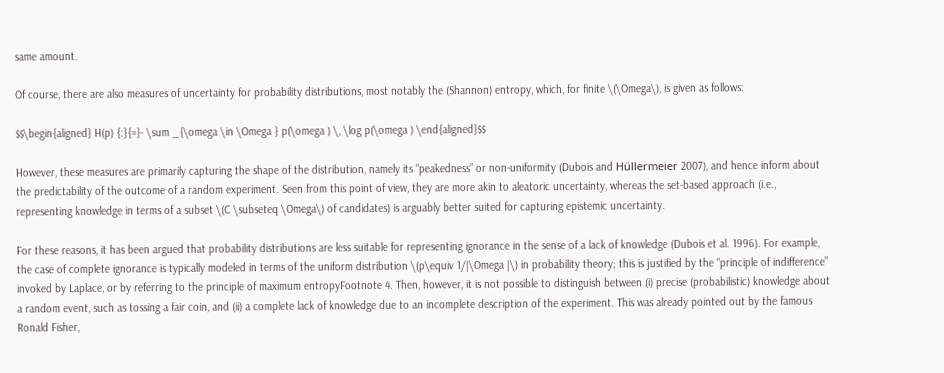same amount.

Of course, there are also measures of uncertainty for probability distributions, most notably the (Shannon) entropy, which, for finite \(\Omega\), is given as follows:

$$\begin{aligned} H(p) {:}{=}- \sum _{\omega \in \Omega } p(\omega ) \, \log p(\omega ) \end{aligned}$$

However, these measures are primarily capturing the shape of the distribution, namely its “peakedness” or non-uniformity (Dubois and Hüllermeier 2007), and hence inform about the predictability of the outcome of a random experiment. Seen from this point of view, they are more akin to aleatoric uncertainty, whereas the set-based approach (i.e., representing knowledge in terms of a subset \(C \subseteq \Omega\) of candidates) is arguably better suited for capturing epistemic uncertainty.

For these reasons, it has been argued that probability distributions are less suitable for representing ignorance in the sense of a lack of knowledge (Dubois et al. 1996). For example, the case of complete ignorance is typically modeled in terms of the uniform distribution \(p\equiv 1/|\Omega |\) in probability theory; this is justified by the “principle of indifference” invoked by Laplace, or by referring to the principle of maximum entropyFootnote 4. Then, however, it is not possible to distinguish between (i) precise (probabilistic) knowledge about a random event, such as tossing a fair coin, and (ii) a complete lack of knowledge due to an incomplete description of the experiment. This was already pointed out by the famous Ronald Fisher,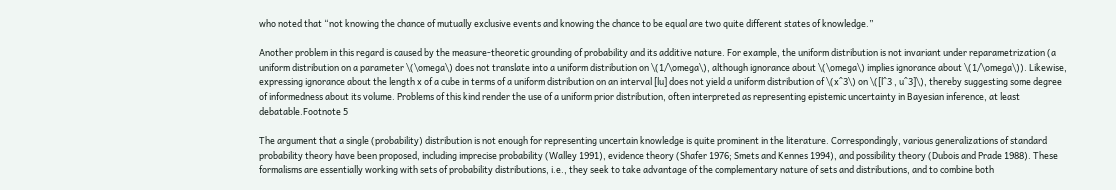who noted that “not knowing the chance of mutually exclusive events and knowing the chance to be equal are two quite different states of knowledge.”

Another problem in this regard is caused by the measure-theoretic grounding of probability and its additive nature. For example, the uniform distribution is not invariant under reparametrization (a uniform distribution on a parameter \(\omega\) does not translate into a uniform distribution on \(1/\omega\), although ignorance about \(\omega\) implies ignorance about \(1/\omega\)). Likewise, expressing ignorance about the length x of a cube in terms of a uniform distribution on an interval [lu] does not yield a uniform distribution of \(x^3\) on \([l^3 , u^3]\), thereby suggesting some degree of informedness about its volume. Problems of this kind render the use of a uniform prior distribution, often interpreted as representing epistemic uncertainty in Bayesian inference, at least debatable.Footnote 5

The argument that a single (probability) distribution is not enough for representing uncertain knowledge is quite prominent in the literature. Correspondingly, various generalizations of standard probability theory have been proposed, including imprecise probability (Walley 1991), evidence theory (Shafer 1976; Smets and Kennes 1994), and possibility theory (Dubois and Prade 1988). These formalisms are essentially working with sets of probability distributions, i.e., they seek to take advantage of the complementary nature of sets and distributions, and to combine both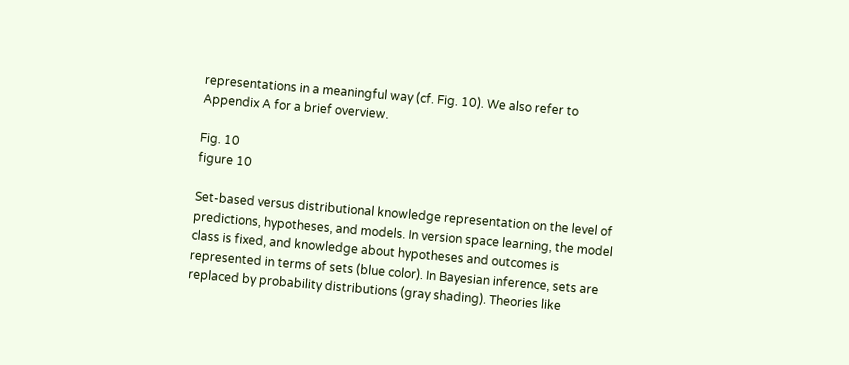representations in a meaningful way (cf. Fig. 10). We also refer to Appendix A for a brief overview.

Fig. 10
figure 10

Set-based versus distributional knowledge representation on the level of predictions, hypotheses, and models. In version space learning, the model class is fixed, and knowledge about hypotheses and outcomes is represented in terms of sets (blue color). In Bayesian inference, sets are replaced by probability distributions (gray shading). Theories like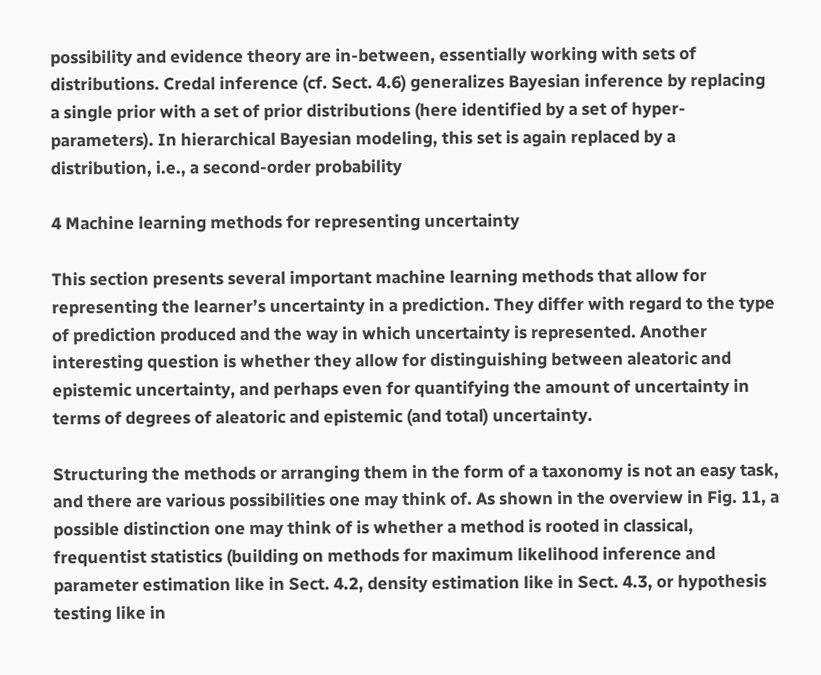possibility and evidence theory are in-between, essentially working with sets of distributions. Credal inference (cf. Sect. 4.6) generalizes Bayesian inference by replacing a single prior with a set of prior distributions (here identified by a set of hyper-parameters). In hierarchical Bayesian modeling, this set is again replaced by a distribution, i.e., a second-order probability

4 Machine learning methods for representing uncertainty

This section presents several important machine learning methods that allow for representing the learner’s uncertainty in a prediction. They differ with regard to the type of prediction produced and the way in which uncertainty is represented. Another interesting question is whether they allow for distinguishing between aleatoric and epistemic uncertainty, and perhaps even for quantifying the amount of uncertainty in terms of degrees of aleatoric and epistemic (and total) uncertainty.

Structuring the methods or arranging them in the form of a taxonomy is not an easy task, and there are various possibilities one may think of. As shown in the overview in Fig. 11, a possible distinction one may think of is whether a method is rooted in classical, frequentist statistics (building on methods for maximum likelihood inference and parameter estimation like in Sect. 4.2, density estimation like in Sect. 4.3, or hypothesis testing like in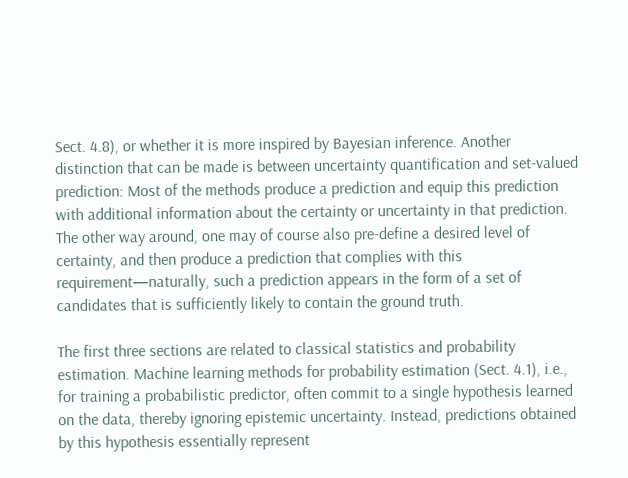Sect. 4.8), or whether it is more inspired by Bayesian inference. Another distinction that can be made is between uncertainty quantification and set-valued prediction: Most of the methods produce a prediction and equip this prediction with additional information about the certainty or uncertainty in that prediction. The other way around, one may of course also pre-define a desired level of certainty, and then produce a prediction that complies with this requirement—naturally, such a prediction appears in the form of a set of candidates that is sufficiently likely to contain the ground truth.

The first three sections are related to classical statistics and probability estimation. Machine learning methods for probability estimation (Sect. 4.1), i.e., for training a probabilistic predictor, often commit to a single hypothesis learned on the data, thereby ignoring epistemic uncertainty. Instead, predictions obtained by this hypothesis essentially represent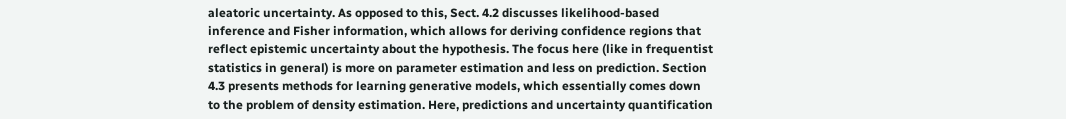aleatoric uncertainty. As opposed to this, Sect. 4.2 discusses likelihood-based inference and Fisher information, which allows for deriving confidence regions that reflect epistemic uncertainty about the hypothesis. The focus here (like in frequentist statistics in general) is more on parameter estimation and less on prediction. Section 4.3 presents methods for learning generative models, which essentially comes down to the problem of density estimation. Here, predictions and uncertainty quantification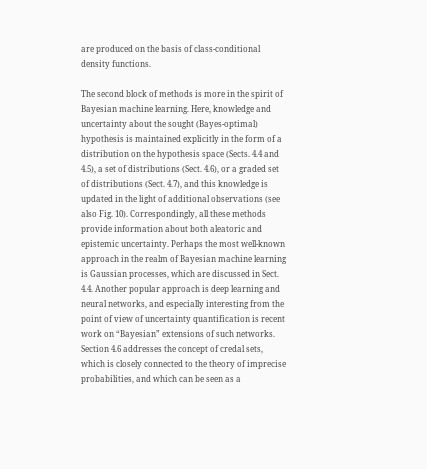are produced on the basis of class-conditional density functions.

The second block of methods is more in the spirit of Bayesian machine learning. Here, knowledge and uncertainty about the sought (Bayes-optimal) hypothesis is maintained explicitly in the form of a distribution on the hypothesis space (Sects. 4.4 and 4.5), a set of distributions (Sect. 4.6), or a graded set of distributions (Sect. 4.7), and this knowledge is updated in the light of additional observations (see also Fig. 10). Correspondingly, all these methods provide information about both aleatoric and epistemic uncertainty. Perhaps the most well-known approach in the realm of Bayesian machine learning is Gaussian processes, which are discussed in Sect. 4.4. Another popular approach is deep learning and neural networks, and especially interesting from the point of view of uncertainty quantification is recent work on “Bayesian” extensions of such networks. Section 4.6 addresses the concept of credal sets, which is closely connected to the theory of imprecise probabilities, and which can be seen as a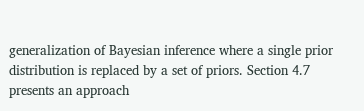generalization of Bayesian inference where a single prior distribution is replaced by a set of priors. Section 4.7 presents an approach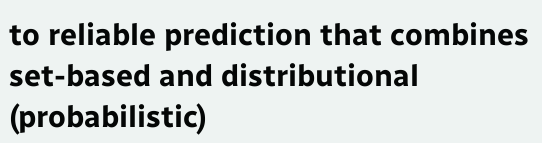to reliable prediction that combines set-based and distributional (probabilistic)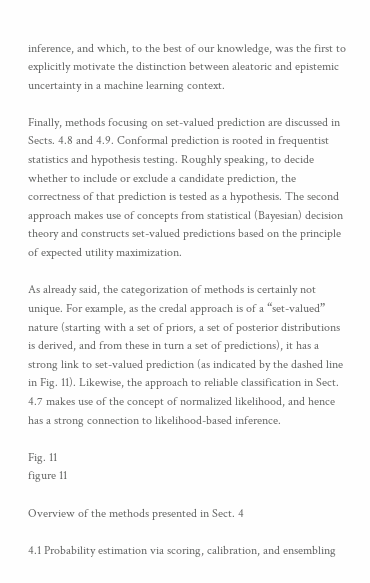inference, and which, to the best of our knowledge, was the first to explicitly motivate the distinction between aleatoric and epistemic uncertainty in a machine learning context.

Finally, methods focusing on set-valued prediction are discussed in Sects. 4.8 and 4.9. Conformal prediction is rooted in frequentist statistics and hypothesis testing. Roughly speaking, to decide whether to include or exclude a candidate prediction, the correctness of that prediction is tested as a hypothesis. The second approach makes use of concepts from statistical (Bayesian) decision theory and constructs set-valued predictions based on the principle of expected utility maximization.

As already said, the categorization of methods is certainly not unique. For example, as the credal approach is of a “set-valued” nature (starting with a set of priors, a set of posterior distributions is derived, and from these in turn a set of predictions), it has a strong link to set-valued prediction (as indicated by the dashed line in Fig. 11). Likewise, the approach to reliable classification in Sect. 4.7 makes use of the concept of normalized likelihood, and hence has a strong connection to likelihood-based inference.

Fig. 11
figure 11

Overview of the methods presented in Sect. 4

4.1 Probability estimation via scoring, calibration, and ensembling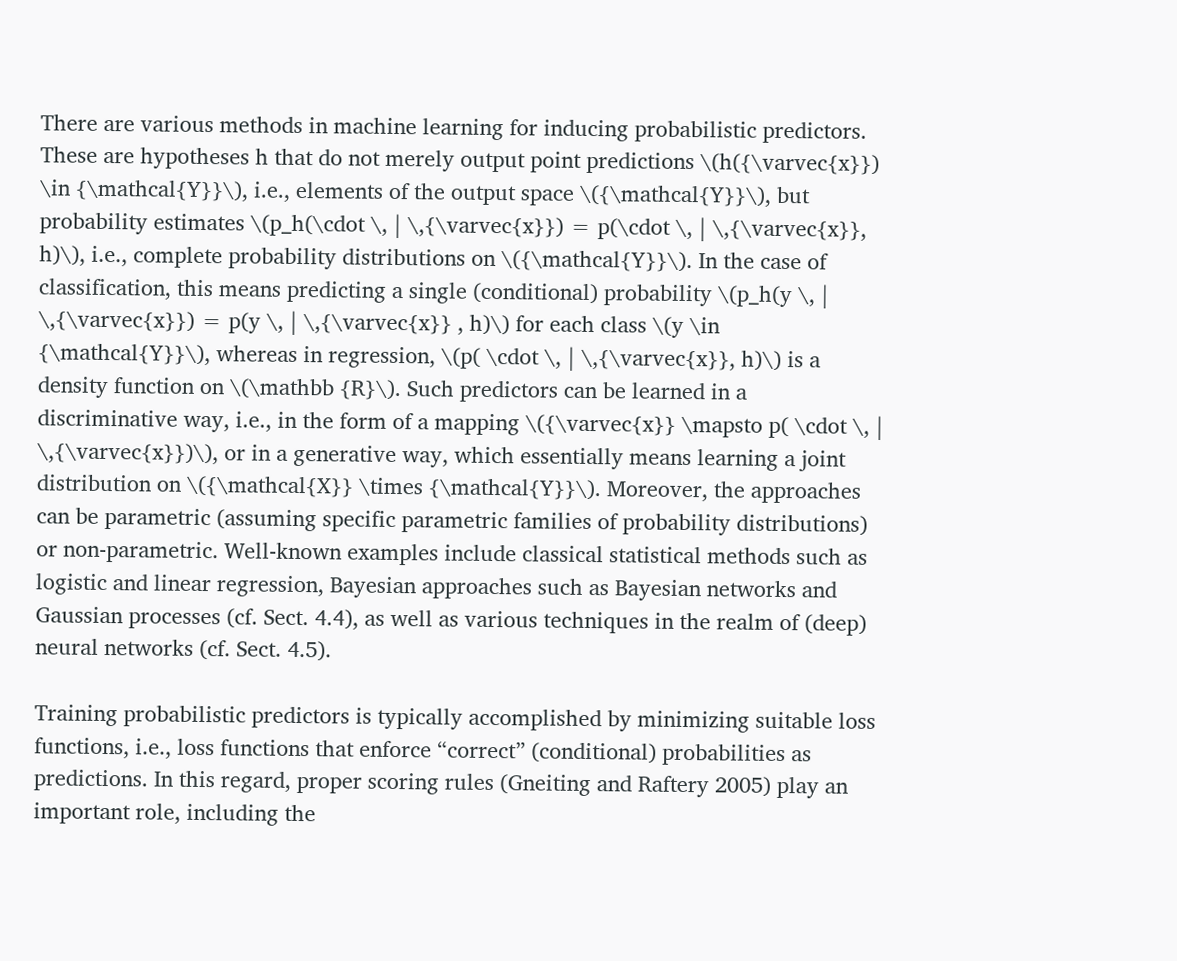There are various methods in machine learning for inducing probabilistic predictors. These are hypotheses h that do not merely output point predictions \(h({\varvec{x}}) \in {\mathcal{Y}}\), i.e., elements of the output space \({\mathcal{Y}}\), but probability estimates \(p_h(\cdot \, | \,{\varvec{x}}) = p(\cdot \, | \,{\varvec{x}}, h)\), i.e., complete probability distributions on \({\mathcal{Y}}\). In the case of classification, this means predicting a single (conditional) probability \(p_h(y \, | \,{\varvec{x}}) = p(y \, | \,{\varvec{x}} , h)\) for each class \(y \in {\mathcal{Y}}\), whereas in regression, \(p( \cdot \, | \,{\varvec{x}}, h)\) is a density function on \(\mathbb {R}\). Such predictors can be learned in a discriminative way, i.e., in the form of a mapping \({\varvec{x}} \mapsto p( \cdot \, | \,{\varvec{x}})\), or in a generative way, which essentially means learning a joint distribution on \({\mathcal{X}} \times {\mathcal{Y}}\). Moreover, the approaches can be parametric (assuming specific parametric families of probability distributions) or non-parametric. Well-known examples include classical statistical methods such as logistic and linear regression, Bayesian approaches such as Bayesian networks and Gaussian processes (cf. Sect. 4.4), as well as various techniques in the realm of (deep) neural networks (cf. Sect. 4.5).

Training probabilistic predictors is typically accomplished by minimizing suitable loss functions, i.e., loss functions that enforce “correct” (conditional) probabilities as predictions. In this regard, proper scoring rules (Gneiting and Raftery 2005) play an important role, including the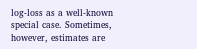log-loss as a well-known special case. Sometimes, however, estimates are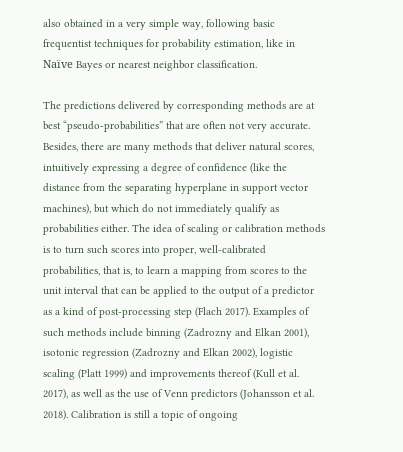also obtained in a very simple way, following basic frequentist techniques for probability estimation, like in Naïve Bayes or nearest neighbor classification.

The predictions delivered by corresponding methods are at best “pseudo-probabilities” that are often not very accurate. Besides, there are many methods that deliver natural scores, intuitively expressing a degree of confidence (like the distance from the separating hyperplane in support vector machines), but which do not immediately qualify as probabilities either. The idea of scaling or calibration methods is to turn such scores into proper, well-calibrated probabilities, that is, to learn a mapping from scores to the unit interval that can be applied to the output of a predictor as a kind of post-processing step (Flach 2017). Examples of such methods include binning (Zadrozny and Elkan 2001), isotonic regression (Zadrozny and Elkan 2002), logistic scaling (Platt 1999) and improvements thereof (Kull et al. 2017), as well as the use of Venn predictors (Johansson et al. 2018). Calibration is still a topic of ongoing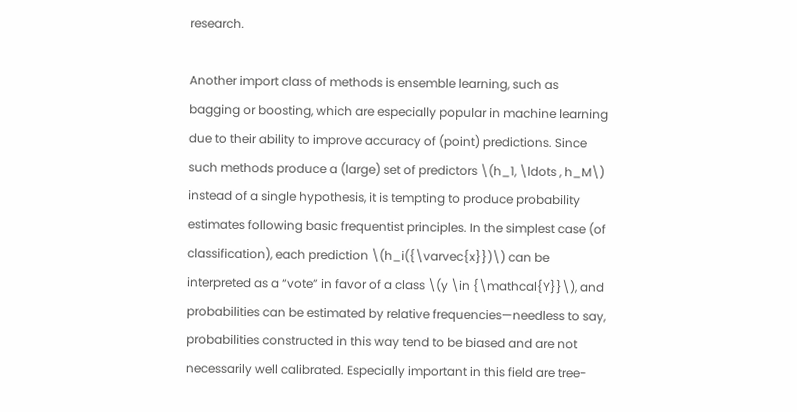research.

Another import class of methods is ensemble learning, such as bagging or boosting, which are especially popular in machine learning due to their ability to improve accuracy of (point) predictions. Since such methods produce a (large) set of predictors \(h_1, \ldots , h_M\) instead of a single hypothesis, it is tempting to produce probability estimates following basic frequentist principles. In the simplest case (of classification), each prediction \(h_i({\varvec{x}})\) can be interpreted as a “vote” in favor of a class \(y \in {\mathcal{Y}}\), and probabilities can be estimated by relative frequencies—needless to say, probabilities constructed in this way tend to be biased and are not necessarily well calibrated. Especially important in this field are tree-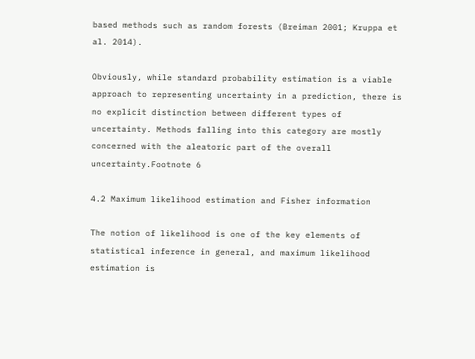based methods such as random forests (Breiman 2001; Kruppa et al. 2014).

Obviously, while standard probability estimation is a viable approach to representing uncertainty in a prediction, there is no explicit distinction between different types of uncertainty. Methods falling into this category are mostly concerned with the aleatoric part of the overall uncertainty.Footnote 6

4.2 Maximum likelihood estimation and Fisher information

The notion of likelihood is one of the key elements of statistical inference in general, and maximum likelihood estimation is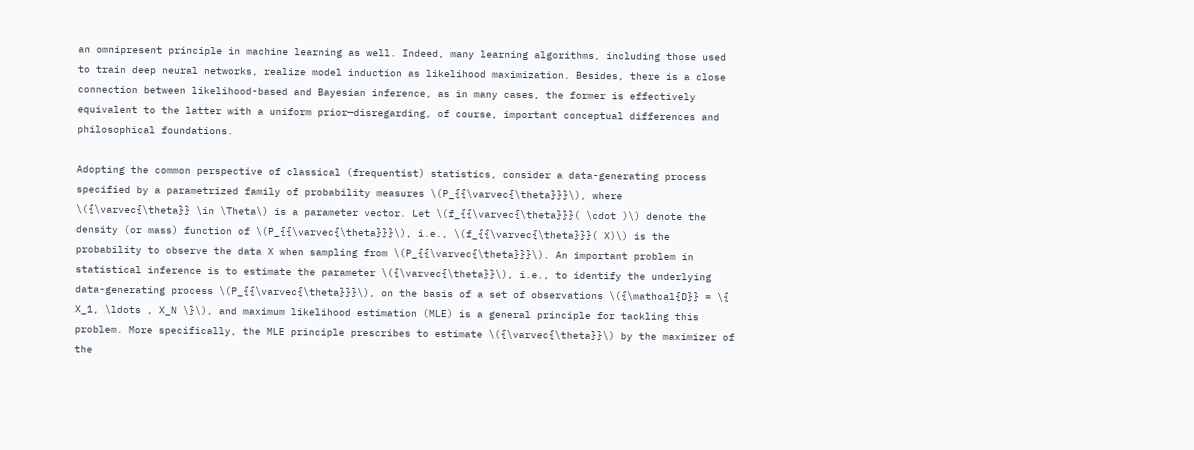an omnipresent principle in machine learning as well. Indeed, many learning algorithms, including those used to train deep neural networks, realize model induction as likelihood maximization. Besides, there is a close connection between likelihood-based and Bayesian inference, as in many cases, the former is effectively equivalent to the latter with a uniform prior—disregarding, of course, important conceptual differences and philosophical foundations.

Adopting the common perspective of classical (frequentist) statistics, consider a data-generating process specified by a parametrized family of probability measures \(P_{{\varvec{\theta}}}\), where \({\varvec{\theta}} \in \Theta\) is a parameter vector. Let \(f_{{\varvec{\theta}}}( \cdot )\) denote the density (or mass) function of \(P_{{\varvec{\theta}}}\), i.e., \(f_{{\varvec{\theta}}}( X)\) is the probability to observe the data X when sampling from \(P_{{\varvec{\theta}}}\). An important problem in statistical inference is to estimate the parameter \({\varvec{\theta}}\), i.e., to identify the underlying data-generating process \(P_{{\varvec{\theta}}}\), on the basis of a set of observations \({\mathcal{D}} = \{ X_1, \ldots , X_N \}\), and maximum likelihood estimation (MLE) is a general principle for tackling this problem. More specifically, the MLE principle prescribes to estimate \({\varvec{\theta}}\) by the maximizer of the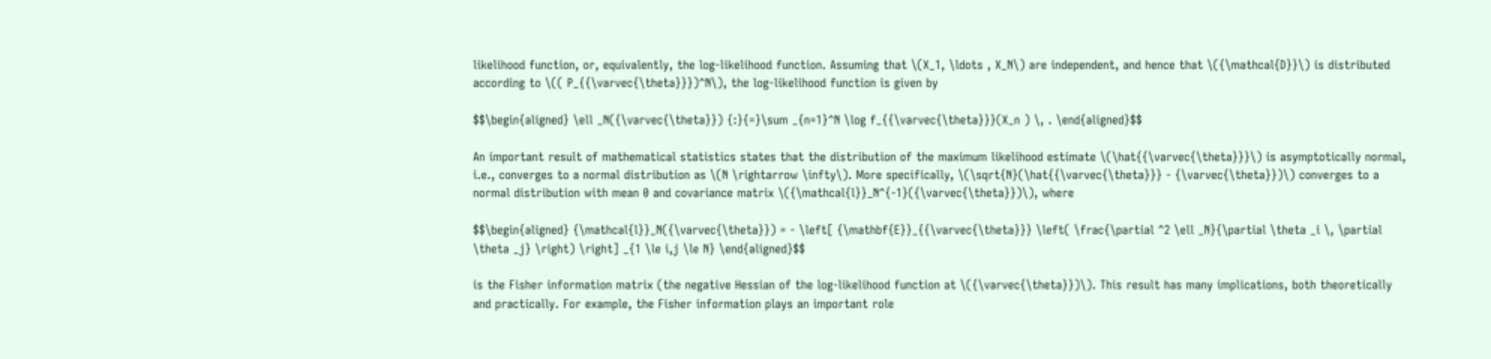likelihood function, or, equivalently, the log-likelihood function. Assuming that \(X_1, \ldots , X_N\) are independent, and hence that \({\mathcal{D}}\) is distributed according to \(( P_{{\varvec{\theta}}})^N\), the log-likelihood function is given by

$$\begin{aligned} \ell _N({\varvec{\theta}}) {:}{=}\sum _{n=1}^N \log f_{{\varvec{\theta}}}(X_n ) \, . \end{aligned}$$

An important result of mathematical statistics states that the distribution of the maximum likelihood estimate \(\hat{{\varvec{\theta}}}\) is asymptotically normal, i.e., converges to a normal distribution as \(N \rightarrow \infty\). More specifically, \(\sqrt{N}(\hat{{\varvec{\theta}}} - {\varvec{\theta}})\) converges to a normal distribution with mean 0 and covariance matrix \({\mathcal{l}}_N^{-1}({\varvec{\theta}})\), where

$$\begin{aligned} {\mathcal{l}}_N({\varvec{\theta}}) = - \left[ {\mathbf{E}}_{{\varvec{\theta}}} \left( \frac{\partial ^2 \ell _N}{\partial \theta _i \, \partial \theta _j} \right) \right] _{1 \le i,j \le N} \end{aligned}$$

is the Fisher information matrix (the negative Hessian of the log-likelihood function at \({\varvec{\theta}})\). This result has many implications, both theoretically and practically. For example, the Fisher information plays an important role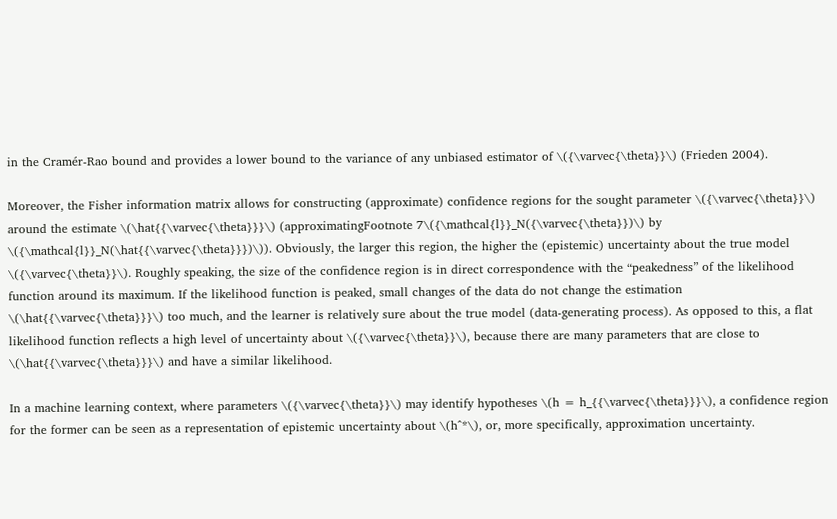in the Cramér-Rao bound and provides a lower bound to the variance of any unbiased estimator of \({\varvec{\theta}}\) (Frieden 2004).

Moreover, the Fisher information matrix allows for constructing (approximate) confidence regions for the sought parameter \({\varvec{\theta}}\) around the estimate \(\hat{{\varvec{\theta}}}\) (approximatingFootnote 7\({\mathcal{l}}_N({\varvec{\theta}})\) by \({\mathcal{l}}_N(\hat{{\varvec{\theta}}})\)). Obviously, the larger this region, the higher the (epistemic) uncertainty about the true model \({\varvec{\theta}}\). Roughly speaking, the size of the confidence region is in direct correspondence with the “peakedness” of the likelihood function around its maximum. If the likelihood function is peaked, small changes of the data do not change the estimation \(\hat{{\varvec{\theta}}}\) too much, and the learner is relatively sure about the true model (data-generating process). As opposed to this, a flat likelihood function reflects a high level of uncertainty about \({\varvec{\theta}}\), because there are many parameters that are close to \(\hat{{\varvec{\theta}}}\) and have a similar likelihood.

In a machine learning context, where parameters \({\varvec{\theta}}\) may identify hypotheses \(h = h_{{\varvec{\theta}}}\), a confidence region for the former can be seen as a representation of epistemic uncertainty about \(h^*\), or, more specifically, approximation uncertainty.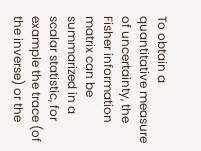To obtain a quantitative measure of uncertainty, the Fisher information matrix can be summarized in a scalar statistic, for example the trace (of the inverse) or the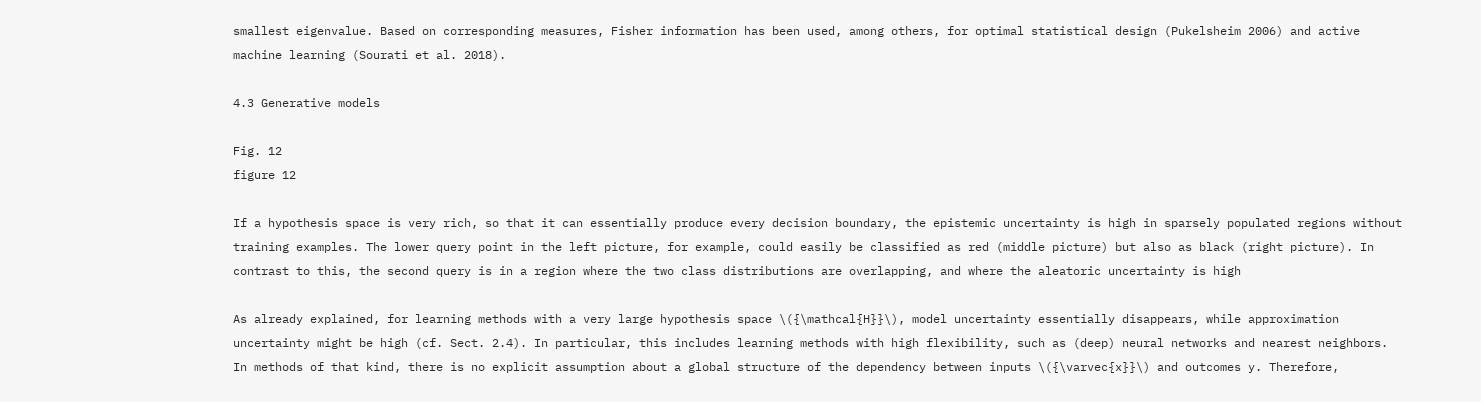smallest eigenvalue. Based on corresponding measures, Fisher information has been used, among others, for optimal statistical design (Pukelsheim 2006) and active machine learning (Sourati et al. 2018).

4.3 Generative models

Fig. 12
figure 12

If a hypothesis space is very rich, so that it can essentially produce every decision boundary, the epistemic uncertainty is high in sparsely populated regions without training examples. The lower query point in the left picture, for example, could easily be classified as red (middle picture) but also as black (right picture). In contrast to this, the second query is in a region where the two class distributions are overlapping, and where the aleatoric uncertainty is high

As already explained, for learning methods with a very large hypothesis space \({\mathcal{H}}\), model uncertainty essentially disappears, while approximation uncertainty might be high (cf. Sect. 2.4). In particular, this includes learning methods with high flexibility, such as (deep) neural networks and nearest neighbors. In methods of that kind, there is no explicit assumption about a global structure of the dependency between inputs \({\varvec{x}}\) and outcomes y. Therefore,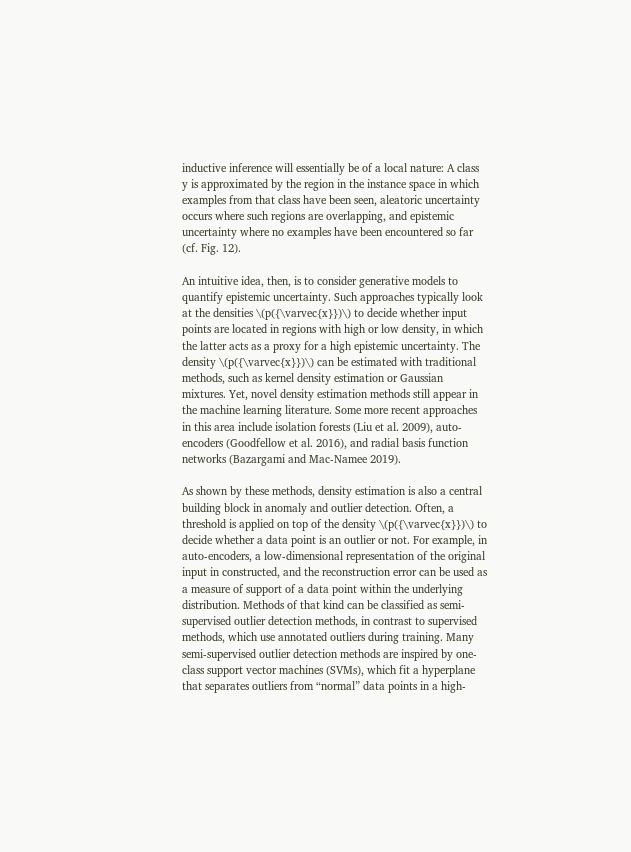inductive inference will essentially be of a local nature: A class y is approximated by the region in the instance space in which examples from that class have been seen, aleatoric uncertainty occurs where such regions are overlapping, and epistemic uncertainty where no examples have been encountered so far (cf. Fig. 12).

An intuitive idea, then, is to consider generative models to quantify epistemic uncertainty. Such approaches typically look at the densities \(p({\varvec{x}})\) to decide whether input points are located in regions with high or low density, in which the latter acts as a proxy for a high epistemic uncertainty. The density \(p({\varvec{x}})\) can be estimated with traditional methods, such as kernel density estimation or Gaussian mixtures. Yet, novel density estimation methods still appear in the machine learning literature. Some more recent approaches in this area include isolation forests (Liu et al. 2009), auto-encoders (Goodfellow et al. 2016), and radial basis function networks (Bazargami and Mac-Namee 2019).

As shown by these methods, density estimation is also a central building block in anomaly and outlier detection. Often, a threshold is applied on top of the density \(p({\varvec{x}})\) to decide whether a data point is an outlier or not. For example, in auto-encoders, a low-dimensional representation of the original input in constructed, and the reconstruction error can be used as a measure of support of a data point within the underlying distribution. Methods of that kind can be classified as semi-supervised outlier detection methods, in contrast to supervised methods, which use annotated outliers during training. Many semi-supervised outlier detection methods are inspired by one-class support vector machines (SVMs), which fit a hyperplane that separates outliers from “normal” data points in a high-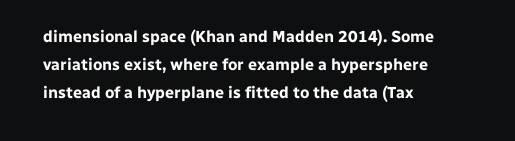dimensional space (Khan and Madden 2014). Some variations exist, where for example a hypersphere instead of a hyperplane is fitted to the data (Tax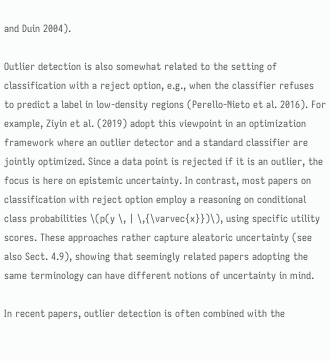and Duin 2004).

Outlier detection is also somewhat related to the setting of classification with a reject option, e.g., when the classifier refuses to predict a label in low-density regions (Perello-Nieto et al. 2016). For example, Ziyin et al. (2019) adopt this viewpoint in an optimization framework where an outlier detector and a standard classifier are jointly optimized. Since a data point is rejected if it is an outlier, the focus is here on epistemic uncertainty. In contrast, most papers on classification with reject option employ a reasoning on conditional class probabilities \(p(y \, | \,{\varvec{x}})\), using specific utility scores. These approaches rather capture aleatoric uncertainty (see also Sect. 4.9), showing that seemingly related papers adopting the same terminology can have different notions of uncertainty in mind.

In recent papers, outlier detection is often combined with the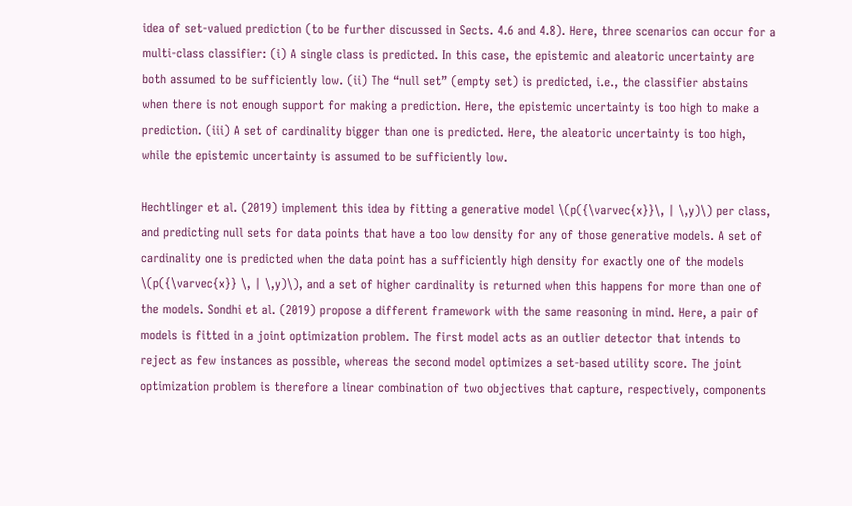idea of set-valued prediction (to be further discussed in Sects. 4.6 and 4.8). Here, three scenarios can occur for a multi-class classifier: (i) A single class is predicted. In this case, the epistemic and aleatoric uncertainty are both assumed to be sufficiently low. (ii) The “null set” (empty set) is predicted, i.e., the classifier abstains when there is not enough support for making a prediction. Here, the epistemic uncertainty is too high to make a prediction. (iii) A set of cardinality bigger than one is predicted. Here, the aleatoric uncertainty is too high, while the epistemic uncertainty is assumed to be sufficiently low.

Hechtlinger et al. (2019) implement this idea by fitting a generative model \(p({\varvec{x}}\, | \,y)\) per class, and predicting null sets for data points that have a too low density for any of those generative models. A set of cardinality one is predicted when the data point has a sufficiently high density for exactly one of the models \(p({\varvec{x}} \, | \,y)\), and a set of higher cardinality is returned when this happens for more than one of the models. Sondhi et al. (2019) propose a different framework with the same reasoning in mind. Here, a pair of models is fitted in a joint optimization problem. The first model acts as an outlier detector that intends to reject as few instances as possible, whereas the second model optimizes a set-based utility score. The joint optimization problem is therefore a linear combination of two objectives that capture, respectively, components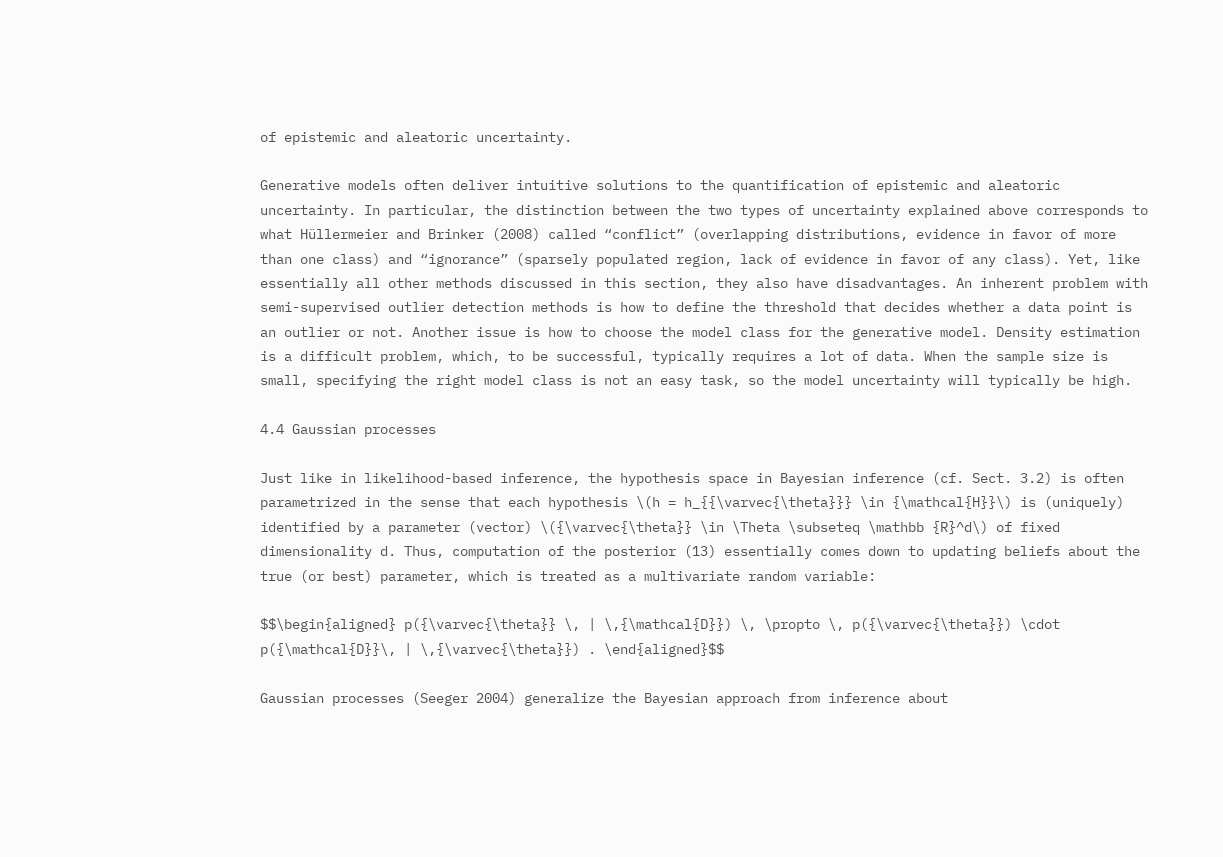of epistemic and aleatoric uncertainty.

Generative models often deliver intuitive solutions to the quantification of epistemic and aleatoric uncertainty. In particular, the distinction between the two types of uncertainty explained above corresponds to what Hüllermeier and Brinker (2008) called “conflict” (overlapping distributions, evidence in favor of more than one class) and “ignorance” (sparsely populated region, lack of evidence in favor of any class). Yet, like essentially all other methods discussed in this section, they also have disadvantages. An inherent problem with semi-supervised outlier detection methods is how to define the threshold that decides whether a data point is an outlier or not. Another issue is how to choose the model class for the generative model. Density estimation is a difficult problem, which, to be successful, typically requires a lot of data. When the sample size is small, specifying the right model class is not an easy task, so the model uncertainty will typically be high.

4.4 Gaussian processes

Just like in likelihood-based inference, the hypothesis space in Bayesian inference (cf. Sect. 3.2) is often parametrized in the sense that each hypothesis \(h = h_{{\varvec{\theta}}} \in {\mathcal{H}}\) is (uniquely) identified by a parameter (vector) \({\varvec{\theta}} \in \Theta \subseteq \mathbb {R}^d\) of fixed dimensionality d. Thus, computation of the posterior (13) essentially comes down to updating beliefs about the true (or best) parameter, which is treated as a multivariate random variable:

$$\begin{aligned} p({\varvec{\theta}} \, | \,{\mathcal{D}}) \, \propto \, p({\varvec{\theta}}) \cdot p({\mathcal{D}}\, | \,{\varvec{\theta}}) . \end{aligned}$$

Gaussian processes (Seeger 2004) generalize the Bayesian approach from inference about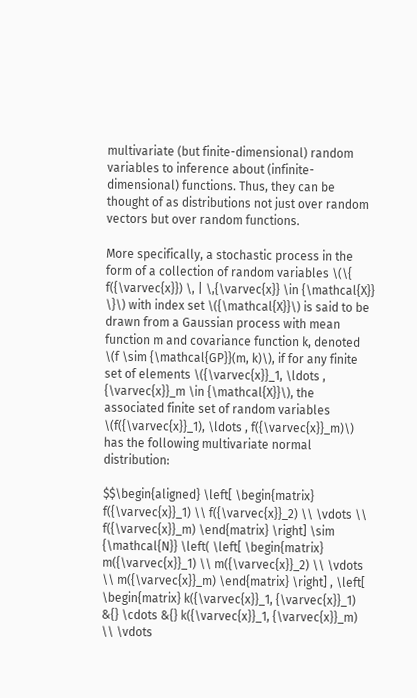multivariate (but finite-dimensional) random variables to inference about (infinite-dimensional) functions. Thus, they can be thought of as distributions not just over random vectors but over random functions.

More specifically, a stochastic process in the form of a collection of random variables \(\{ f({\varvec{x}}) \, | \,{\varvec{x}} \in {\mathcal{X}} \}\) with index set \({\mathcal{X}}\) is said to be drawn from a Gaussian process with mean function m and covariance function k, denoted \(f \sim {\mathcal{GP}}(m, k)\), if for any finite set of elements \({\varvec{x}}_1, \ldots , {\varvec{x}}_m \in {\mathcal{X}}\), the associated finite set of random variables \(f({\varvec{x}}_1), \ldots , f({\varvec{x}}_m)\) has the following multivariate normal distribution:

$$\begin{aligned} \left[ \begin{matrix} f({\varvec{x}}_1) \\ f({\varvec{x}}_2) \\ \vdots \\ f({\varvec{x}}_m) \end{matrix} \right] \sim {\mathcal{N}} \left( \left[ \begin{matrix} m({\varvec{x}}_1) \\ m({\varvec{x}}_2) \\ \vdots \\ m({\varvec{x}}_m) \end{matrix} \right] , \left[ \begin{matrix} k({\varvec{x}}_1, {\varvec{x}}_1) &{} \cdots &{} k({\varvec{x}}_1, {\varvec{x}}_m) \\ \vdots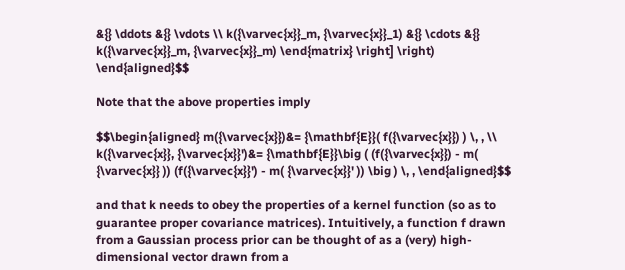&{} \ddots &{} \vdots \\ k({\varvec{x}}_m, {\varvec{x}}_1) &{} \cdots &{} k({\varvec{x}}_m, {\varvec{x}}_m) \end{matrix} \right] \right) \end{aligned}$$

Note that the above properties imply

$$\begin{aligned} m({\varvec{x}})&= {\mathbf{E}}( f({\varvec{x}}) ) \, , \\ k({\varvec{x}}, {\varvec{x}}')&= {\mathbf{E}}\big ( (f({\varvec{x}}) - m( {\varvec{x}} )) (f({\varvec{x}}') - m( {\varvec{x}}' )) \big ) \, , \end{aligned}$$

and that k needs to obey the properties of a kernel function (so as to guarantee proper covariance matrices). Intuitively, a function f drawn from a Gaussian process prior can be thought of as a (very) high-dimensional vector drawn from a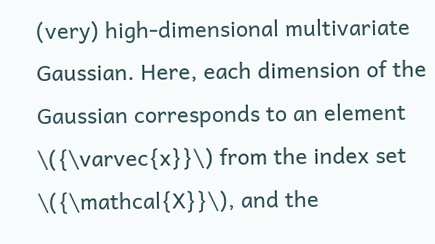(very) high-dimensional multivariate Gaussian. Here, each dimension of the Gaussian corresponds to an element \({\varvec{x}}\) from the index set \({\mathcal{X}}\), and the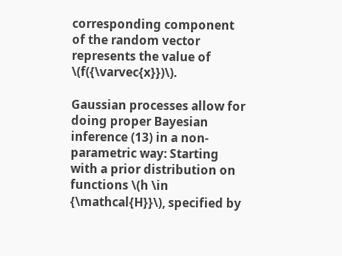corresponding component of the random vector represents the value of \(f({\varvec{x}})\).

Gaussian processes allow for doing proper Bayesian inference (13) in a non-parametric way: Starting with a prior distribution on functions \(h \in {\mathcal{H}}\), specified by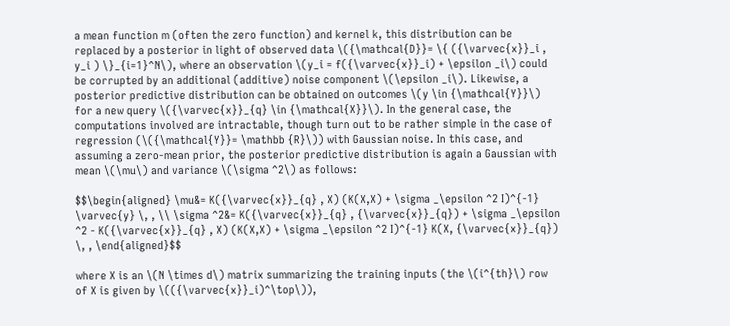a mean function m (often the zero function) and kernel k, this distribution can be replaced by a posterior in light of observed data \({\mathcal{D}}= \{ ({\varvec{x}}_i , y_i ) \}_{i=1}^N\), where an observation \(y_i = f({\varvec{x}}_i) + \epsilon _i\) could be corrupted by an additional (additive) noise component \(\epsilon _i\). Likewise, a posterior predictive distribution can be obtained on outcomes \(y \in {\mathcal{Y}}\) for a new query \({\varvec{x}}_{q} \in {\mathcal{X}}\). In the general case, the computations involved are intractable, though turn out to be rather simple in the case of regression (\({\mathcal{Y}}= \mathbb {R}\)) with Gaussian noise. In this case, and assuming a zero-mean prior, the posterior predictive distribution is again a Gaussian with mean \(\mu\) and variance \(\sigma ^2\) as follows:

$$\begin{aligned} \mu&= K({\varvec{x}}_{q} , X) (K(X,X) + \sigma _\epsilon ^2 I)^{-1} \varvec{y} \, , \\ \sigma ^2&= K({\varvec{x}}_{q} , {\varvec{x}}_{q}) + \sigma _\epsilon ^2 - K({\varvec{x}}_{q} , X) (K(X,X) + \sigma _\epsilon ^2 I)^{-1} K(X, {\varvec{x}}_{q}) \, , \end{aligned}$$

where X is an \(N \times d\) matrix summarizing the training inputs (the \(i^{th}\) row of X is given by \(({\varvec{x}}_i)^\top\)),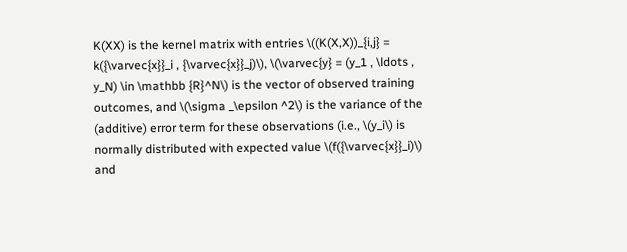K(XX) is the kernel matrix with entries \((K(X,X))_{i,j} = k({\varvec{x}}_i , {\varvec{x}}_j)\), \(\varvec{y} = (y_1 , \ldots , y_N) \in \mathbb {R}^N\) is the vector of observed training outcomes, and \(\sigma _\epsilon ^2\) is the variance of the (additive) error term for these observations (i.e., \(y_i\) is normally distributed with expected value \(f({\varvec{x}}_i)\) and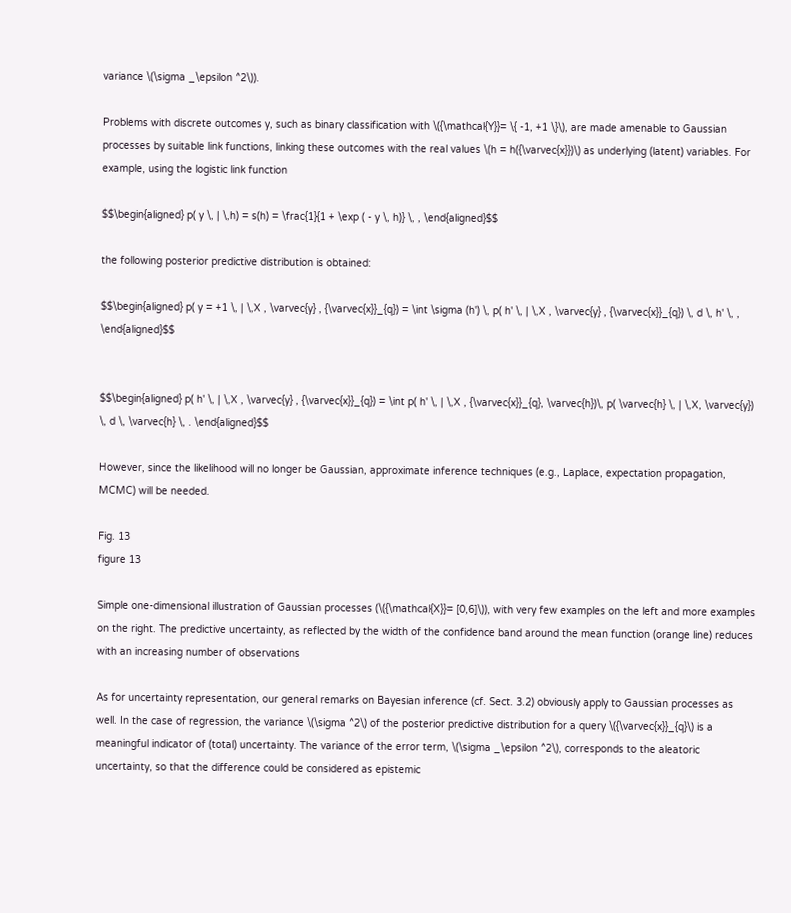variance \(\sigma _\epsilon ^2\)).

Problems with discrete outcomes y, such as binary classification with \({\mathcal{Y}}= \{ -1, +1 \}\), are made amenable to Gaussian processes by suitable link functions, linking these outcomes with the real values \(h = h({\varvec{x}})\) as underlying (latent) variables. For example, using the logistic link function

$$\begin{aligned} p( y \, | \,h) = s(h) = \frac{1}{1 + \exp ( - y \, h)} \, , \end{aligned}$$

the following posterior predictive distribution is obtained:

$$\begin{aligned} p( y = +1 \, | \,X , \varvec{y} , {\varvec{x}}_{q}) = \int \sigma (h') \, p( h' \, | \,X , \varvec{y} , {\varvec{x}}_{q}) \, d \, h' \, , \end{aligned}$$


$$\begin{aligned} p( h' \, | \,X , \varvec{y} , {\varvec{x}}_{q}) = \int p( h' \, | \,X , {\varvec{x}}_{q}, \varvec{h})\, p( \varvec{h} \, | \,X, \varvec{y}) \, d \, \varvec{h} \, . \end{aligned}$$

However, since the likelihood will no longer be Gaussian, approximate inference techniques (e.g., Laplace, expectation propagation, MCMC) will be needed.

Fig. 13
figure 13

Simple one-dimensional illustration of Gaussian processes (\({\mathcal{X}}= [0,6]\)), with very few examples on the left and more examples on the right. The predictive uncertainty, as reflected by the width of the confidence band around the mean function (orange line) reduces with an increasing number of observations

As for uncertainty representation, our general remarks on Bayesian inference (cf. Sect. 3.2) obviously apply to Gaussian processes as well. In the case of regression, the variance \(\sigma ^2\) of the posterior predictive distribution for a query \({\varvec{x}}_{q}\) is a meaningful indicator of (total) uncertainty. The variance of the error term, \(\sigma _\epsilon ^2\), corresponds to the aleatoric uncertainty, so that the difference could be considered as epistemic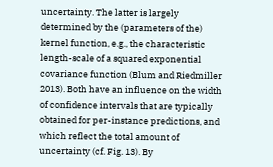uncertainty. The latter is largely determined by the (parameters of the) kernel function, e.g., the characteristic length-scale of a squared exponential covariance function (Blum and Riedmiller 2013). Both have an influence on the width of confidence intervals that are typically obtained for per-instance predictions, and which reflect the total amount of uncertainty (cf. Fig. 13). By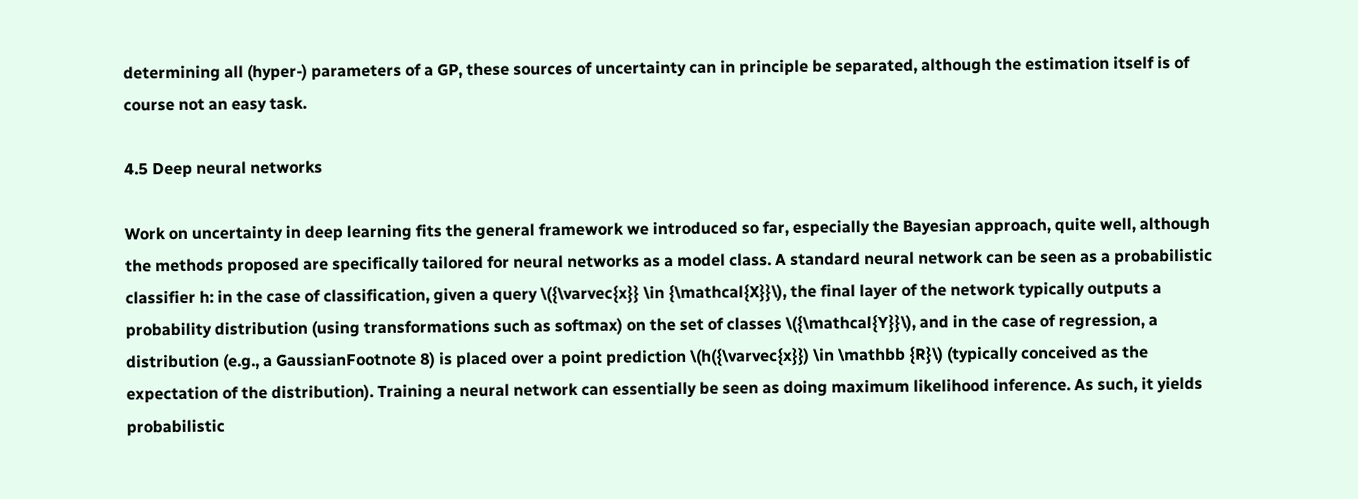determining all (hyper-) parameters of a GP, these sources of uncertainty can in principle be separated, although the estimation itself is of course not an easy task.

4.5 Deep neural networks

Work on uncertainty in deep learning fits the general framework we introduced so far, especially the Bayesian approach, quite well, although the methods proposed are specifically tailored for neural networks as a model class. A standard neural network can be seen as a probabilistic classifier h: in the case of classification, given a query \({\varvec{x}} \in {\mathcal{X}}\), the final layer of the network typically outputs a probability distribution (using transformations such as softmax) on the set of classes \({\mathcal{Y}}\), and in the case of regression, a distribution (e.g., a GaussianFootnote 8) is placed over a point prediction \(h({\varvec{x}}) \in \mathbb {R}\) (typically conceived as the expectation of the distribution). Training a neural network can essentially be seen as doing maximum likelihood inference. As such, it yields probabilistic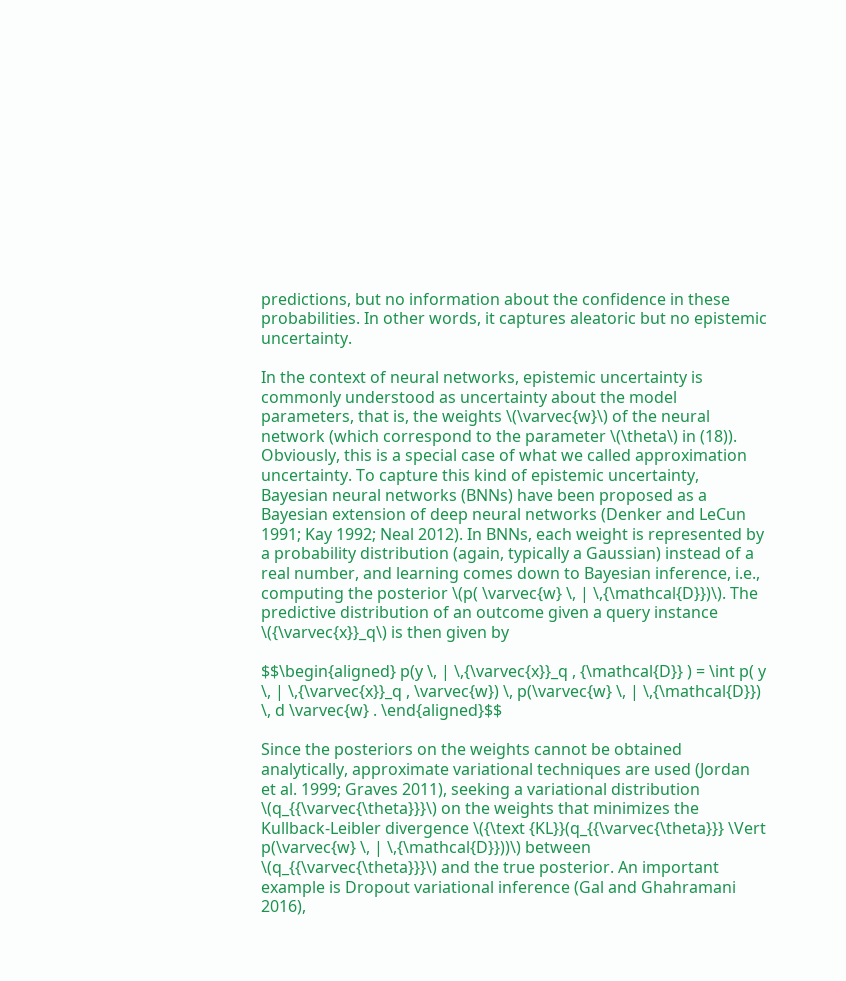predictions, but no information about the confidence in these probabilities. In other words, it captures aleatoric but no epistemic uncertainty.

In the context of neural networks, epistemic uncertainty is commonly understood as uncertainty about the model parameters, that is, the weights \(\varvec{w}\) of the neural network (which correspond to the parameter \(\theta\) in (18)). Obviously, this is a special case of what we called approximation uncertainty. To capture this kind of epistemic uncertainty, Bayesian neural networks (BNNs) have been proposed as a Bayesian extension of deep neural networks (Denker and LeCun 1991; Kay 1992; Neal 2012). In BNNs, each weight is represented by a probability distribution (again, typically a Gaussian) instead of a real number, and learning comes down to Bayesian inference, i.e., computing the posterior \(p( \varvec{w} \, | \,{\mathcal{D}})\). The predictive distribution of an outcome given a query instance \({\varvec{x}}_q\) is then given by

$$\begin{aligned} p(y \, | \,{\varvec{x}}_q , {\mathcal{D}} ) = \int p( y \, | \,{\varvec{x}}_q , \varvec{w}) \, p(\varvec{w} \, | \,{\mathcal{D}}) \, d \varvec{w} . \end{aligned}$$

Since the posteriors on the weights cannot be obtained analytically, approximate variational techniques are used (Jordan et al. 1999; Graves 2011), seeking a variational distribution \(q_{{\varvec{\theta}}}\) on the weights that minimizes the Kullback-Leibler divergence \({\text {KL}}(q_{{\varvec{\theta}}} \Vert p(\varvec{w} \, | \,{\mathcal{D}}))\) between \(q_{{\varvec{\theta}}}\) and the true posterior. An important example is Dropout variational inference (Gal and Ghahramani 2016),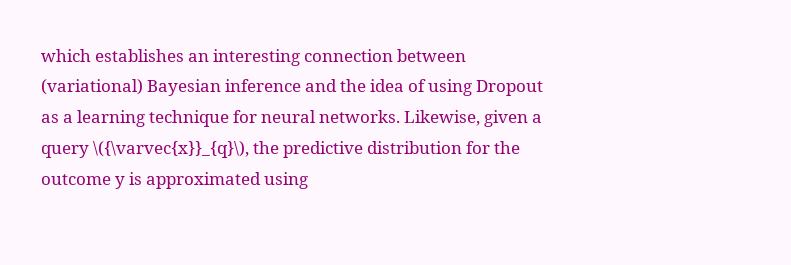which establishes an interesting connection between (variational) Bayesian inference and the idea of using Dropout as a learning technique for neural networks. Likewise, given a query \({\varvec{x}}_{q}\), the predictive distribution for the outcome y is approximated using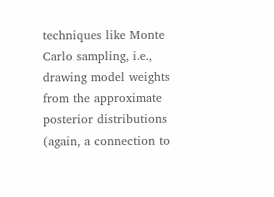techniques like Monte Carlo sampling, i.e., drawing model weights from the approximate posterior distributions (again, a connection to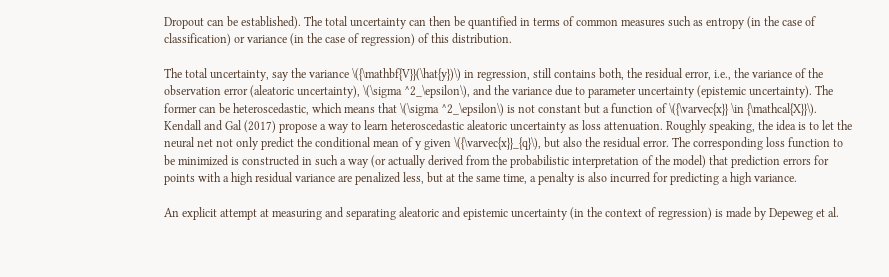Dropout can be established). The total uncertainty can then be quantified in terms of common measures such as entropy (in the case of classification) or variance (in the case of regression) of this distribution.

The total uncertainty, say the variance \({\mathbf{V}}(\hat{y})\) in regression, still contains both, the residual error, i.e., the variance of the observation error (aleatoric uncertainty), \(\sigma ^2_\epsilon\), and the variance due to parameter uncertainty (epistemic uncertainty). The former can be heteroscedastic, which means that \(\sigma ^2_\epsilon\) is not constant but a function of \({\varvec{x}} \in {\mathcal{X}}\). Kendall and Gal (2017) propose a way to learn heteroscedastic aleatoric uncertainty as loss attenuation. Roughly speaking, the idea is to let the neural net not only predict the conditional mean of y given \({\varvec{x}}_{q}\), but also the residual error. The corresponding loss function to be minimized is constructed in such a way (or actually derived from the probabilistic interpretation of the model) that prediction errors for points with a high residual variance are penalized less, but at the same time, a penalty is also incurred for predicting a high variance.

An explicit attempt at measuring and separating aleatoric and epistemic uncertainty (in the context of regression) is made by Depeweg et al.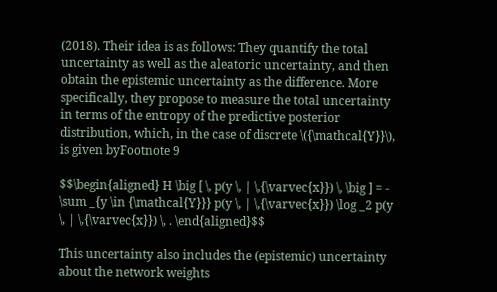(2018). Their idea is as follows: They quantify the total uncertainty as well as the aleatoric uncertainty, and then obtain the epistemic uncertainty as the difference. More specifically, they propose to measure the total uncertainty in terms of the entropy of the predictive posterior distribution, which, in the case of discrete \({\mathcal{Y}}\), is given byFootnote 9

$$\begin{aligned} H \big [ \, p(y \, | \,{\varvec{x}}) \, \big ] = - \sum _{y \in {\mathcal{Y}}} p(y \, | \,{\varvec{x}}) \log _2 p(y \, | \,{\varvec{x}}) \, . \end{aligned}$$

This uncertainty also includes the (epistemic) uncertainty about the network weights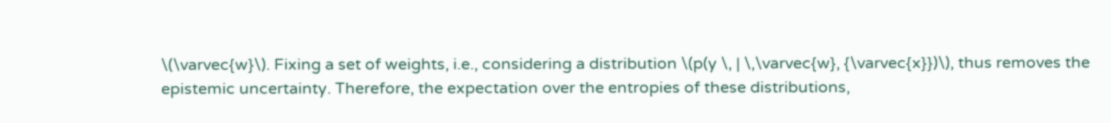\(\varvec{w}\). Fixing a set of weights, i.e., considering a distribution \(p(y \, | \,\varvec{w}, {\varvec{x}})\), thus removes the epistemic uncertainty. Therefore, the expectation over the entropies of these distributions,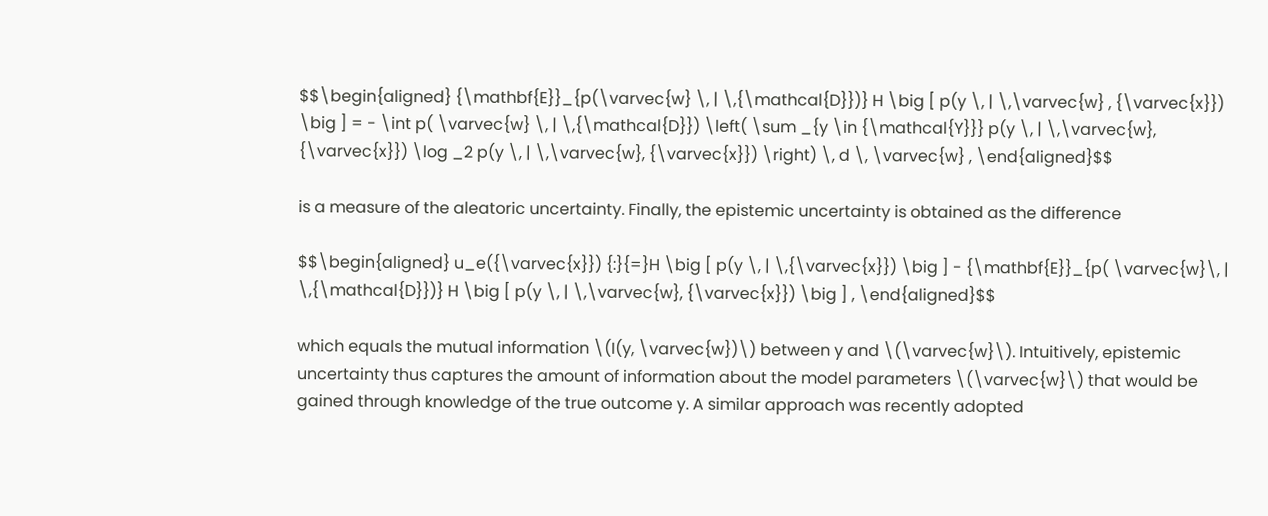$$\begin{aligned} {\mathbf{E}}_{p(\varvec{w} \, | \,{\mathcal{D}})} H \big [ p(y \, | \,\varvec{w} , {\varvec{x}}) \big ] = - \int p( \varvec{w} \, | \,{\mathcal{D}}) \left( \sum _{y \in {\mathcal{Y}}} p(y \, | \,\varvec{w}, {\varvec{x}}) \log _2 p(y \, | \,\varvec{w}, {\varvec{x}}) \right) \, d \, \varvec{w} , \end{aligned}$$

is a measure of the aleatoric uncertainty. Finally, the epistemic uncertainty is obtained as the difference

$$\begin{aligned} u_e({\varvec{x}}) {:}{=}H \big [ p(y \, | \,{\varvec{x}}) \big ] - {\mathbf{E}}_{p( \varvec{w}\, | \,{\mathcal{D}})} H \big [ p(y \, | \,\varvec{w}, {\varvec{x}}) \big ] , \end{aligned}$$

which equals the mutual information \(I(y, \varvec{w})\) between y and \(\varvec{w}\). Intuitively, epistemic uncertainty thus captures the amount of information about the model parameters \(\varvec{w}\) that would be gained through knowledge of the true outcome y. A similar approach was recently adopted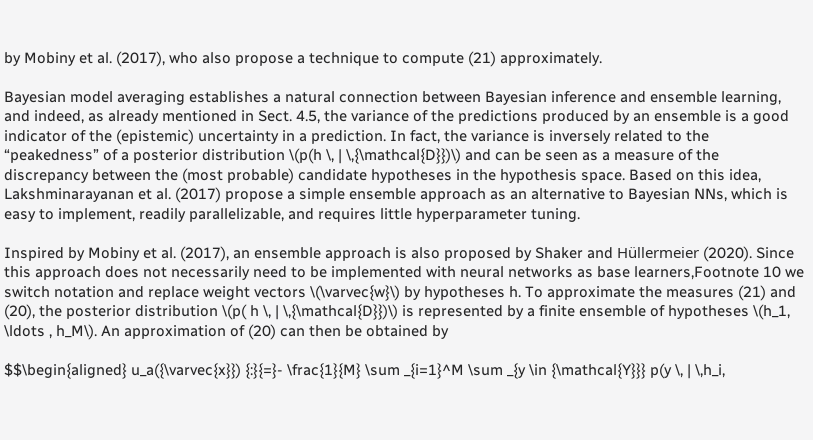by Mobiny et al. (2017), who also propose a technique to compute (21) approximately.

Bayesian model averaging establishes a natural connection between Bayesian inference and ensemble learning, and indeed, as already mentioned in Sect. 4.5, the variance of the predictions produced by an ensemble is a good indicator of the (epistemic) uncertainty in a prediction. In fact, the variance is inversely related to the “peakedness” of a posterior distribution \(p(h \, | \,{\mathcal{D}})\) and can be seen as a measure of the discrepancy between the (most probable) candidate hypotheses in the hypothesis space. Based on this idea, Lakshminarayanan et al. (2017) propose a simple ensemble approach as an alternative to Bayesian NNs, which is easy to implement, readily parallelizable, and requires little hyperparameter tuning.

Inspired by Mobiny et al. (2017), an ensemble approach is also proposed by Shaker and Hüllermeier (2020). Since this approach does not necessarily need to be implemented with neural networks as base learners,Footnote 10 we switch notation and replace weight vectors \(\varvec{w}\) by hypotheses h. To approximate the measures (21) and (20), the posterior distribution \(p( h \, | \,{\mathcal{D}})\) is represented by a finite ensemble of hypotheses \(h_1, \ldots , h_M\). An approximation of (20) can then be obtained by

$$\begin{aligned} u_a({\varvec{x}}) {:}{=}- \frac{1}{M} \sum _{i=1}^M \sum _{y \in {\mathcal{Y}}} p(y \, | \,h_i,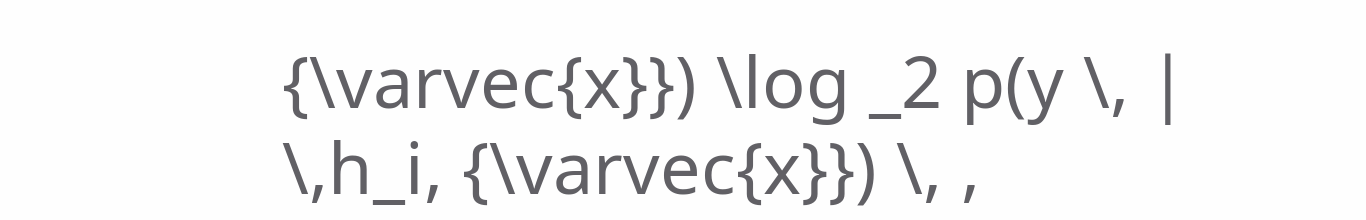{\varvec{x}}) \log _2 p(y \, | \,h_i, {\varvec{x}}) \, ,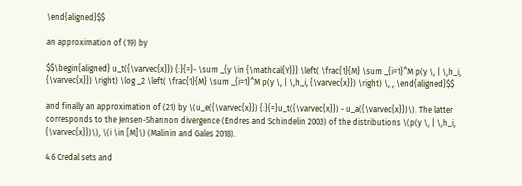\end{aligned}$$

an approximation of (19) by

$$\begin{aligned} u_t({\varvec{x}}) {:}{=}- \sum _{y \in {\mathcal{Y}}} \left( \frac{1}{M} \sum _{i=1}^M p(y \, | \,h_i, {\varvec{x}}) \right) \log _2 \left( \frac{1}{M} \sum _{i=1}^M p(y \, | \,h_i, {\varvec{x}}) \right) \, , \end{aligned}$$

and finally an approximation of (21) by \(u_e({\varvec{x}}) {:}{=}u_t({\varvec{x}}) - u_a({\varvec{x}})\). The latter corresponds to the Jensen-Shannon divergence (Endres and Schindelin 2003) of the distributions \(p(y \, | \,h_i, {\varvec{x}})\), \(i \in [M]\) (Malinin and Gales 2018).

4.6 Credal sets and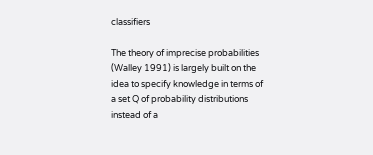classifiers

The theory of imprecise probabilities (Walley 1991) is largely built on the idea to specify knowledge in terms of a set Q of probability distributions instead of a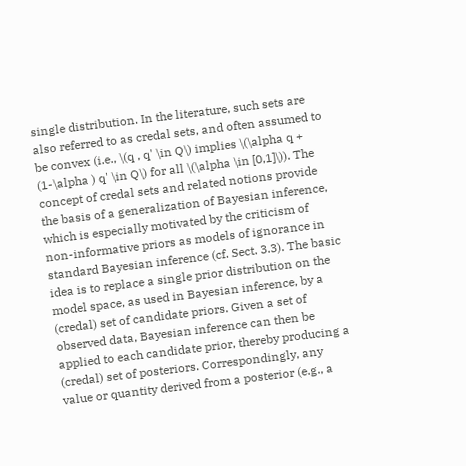single distribution. In the literature, such sets are also referred to as credal sets, and often assumed to be convex (i.e., \(q , q' \in Q\) implies \(\alpha q + (1-\alpha ) q' \in Q\) for all \(\alpha \in [0,1]\)). The concept of credal sets and related notions provide the basis of a generalization of Bayesian inference, which is especially motivated by the criticism of non-informative priors as models of ignorance in standard Bayesian inference (cf. Sect. 3.3). The basic idea is to replace a single prior distribution on the model space, as used in Bayesian inference, by a (credal) set of candidate priors. Given a set of observed data, Bayesian inference can then be applied to each candidate prior, thereby producing a (credal) set of posteriors. Correspondingly, any value or quantity derived from a posterior (e.g., a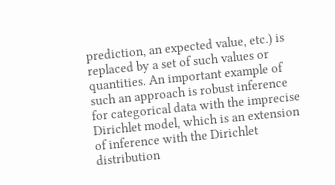prediction, an expected value, etc.) is replaced by a set of such values or quantities. An important example of such an approach is robust inference for categorical data with the imprecise Dirichlet model, which is an extension of inference with the Dirichlet distribution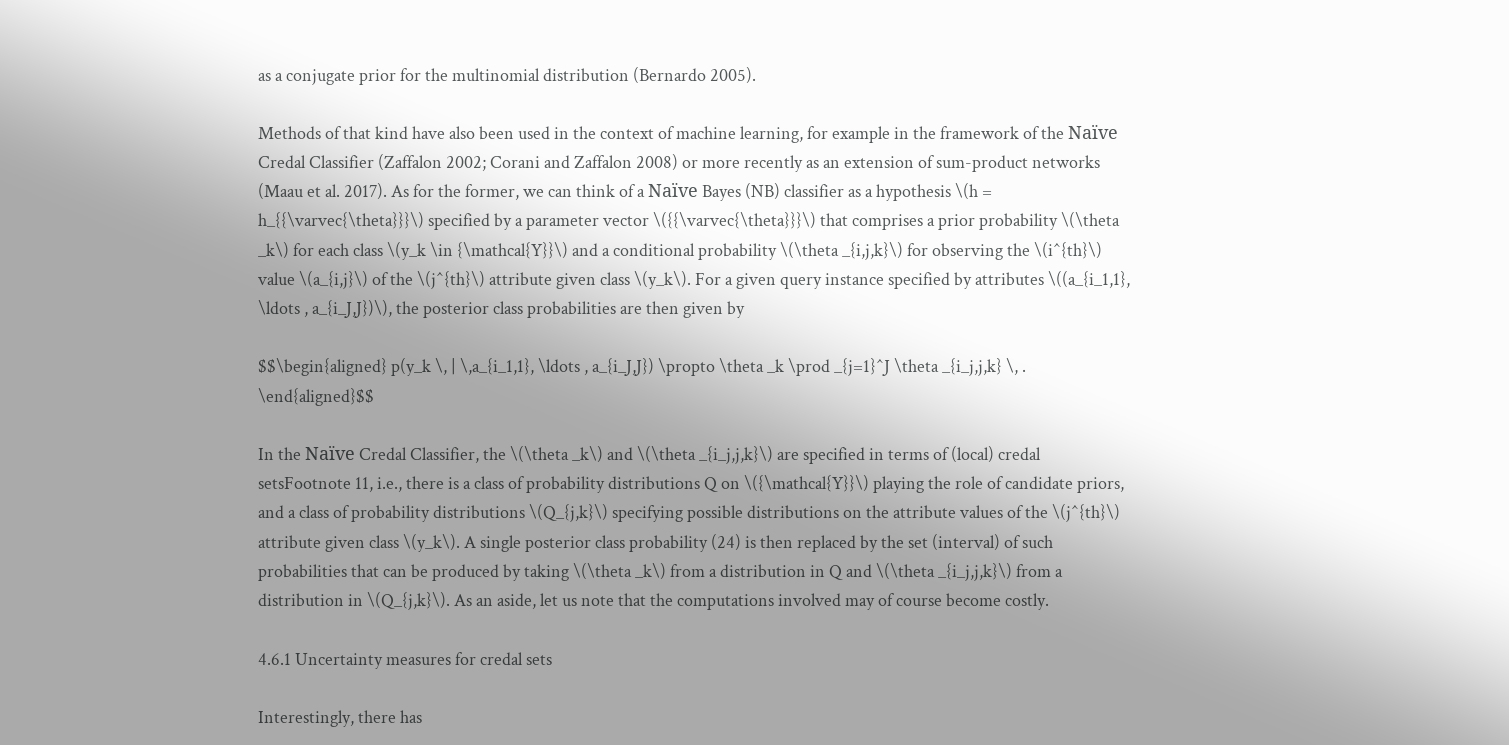as a conjugate prior for the multinomial distribution (Bernardo 2005).

Methods of that kind have also been used in the context of machine learning, for example in the framework of the Naïve Credal Classifier (Zaffalon 2002; Corani and Zaffalon 2008) or more recently as an extension of sum-product networks (Maau et al. 2017). As for the former, we can think of a Naïve Bayes (NB) classifier as a hypothesis \(h = h_{{\varvec{\theta}}}\) specified by a parameter vector \({{\varvec{\theta}}}\) that comprises a prior probability \(\theta _k\) for each class \(y_k \in {\mathcal{Y}}\) and a conditional probability \(\theta _{i,j,k}\) for observing the \(i^{th}\) value \(a_{i,j}\) of the \(j^{th}\) attribute given class \(y_k\). For a given query instance specified by attributes \((a_{i_1,1}, \ldots , a_{i_J,J})\), the posterior class probabilities are then given by

$$\begin{aligned} p(y_k \, | \,a_{i_1,1}, \ldots , a_{i_J,J}) \propto \theta _k \prod _{j=1}^J \theta _{i_j,j,k} \, . \end{aligned}$$

In the Naïve Credal Classifier, the \(\theta _k\) and \(\theta _{i_j,j,k}\) are specified in terms of (local) credal setsFootnote 11, i.e., there is a class of probability distributions Q on \({\mathcal{Y}}\) playing the role of candidate priors, and a class of probability distributions \(Q_{j,k}\) specifying possible distributions on the attribute values of the \(j^{th}\) attribute given class \(y_k\). A single posterior class probability (24) is then replaced by the set (interval) of such probabilities that can be produced by taking \(\theta _k\) from a distribution in Q and \(\theta _{i_j,j,k}\) from a distribution in \(Q_{j,k}\). As an aside, let us note that the computations involved may of course become costly.

4.6.1 Uncertainty measures for credal sets

Interestingly, there has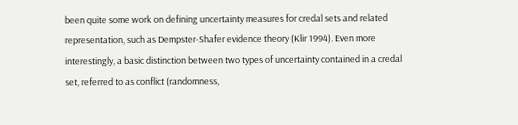been quite some work on defining uncertainty measures for credal sets and related representation, such as Dempster-Shafer evidence theory (Klir 1994). Even more interestingly, a basic distinction between two types of uncertainty contained in a credal set, referred to as conflict (randomness,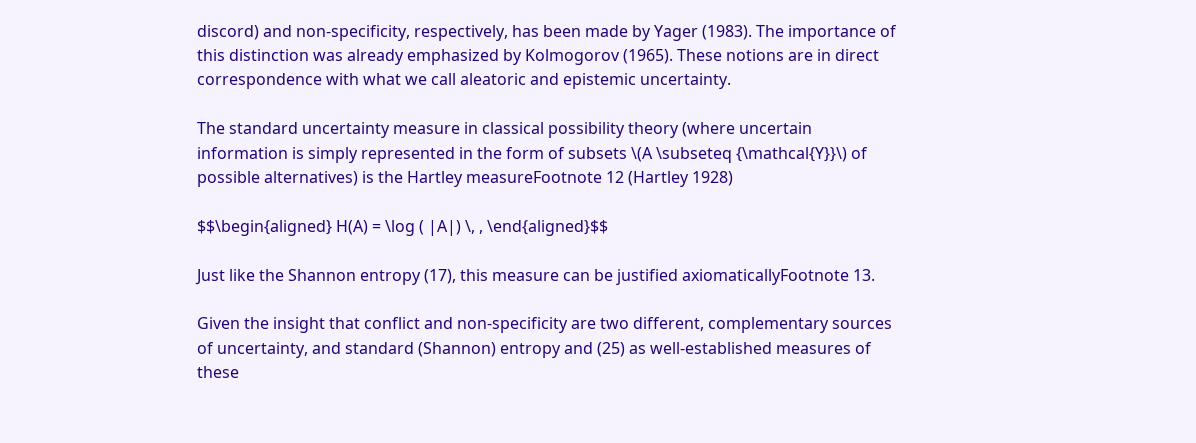discord) and non-specificity, respectively, has been made by Yager (1983). The importance of this distinction was already emphasized by Kolmogorov (1965). These notions are in direct correspondence with what we call aleatoric and epistemic uncertainty.

The standard uncertainty measure in classical possibility theory (where uncertain information is simply represented in the form of subsets \(A \subseteq {\mathcal{Y}}\) of possible alternatives) is the Hartley measureFootnote 12 (Hartley 1928)

$$\begin{aligned} H(A) = \log ( |A|) \, , \end{aligned}$$

Just like the Shannon entropy (17), this measure can be justified axiomaticallyFootnote 13.

Given the insight that conflict and non-specificity are two different, complementary sources of uncertainty, and standard (Shannon) entropy and (25) as well-established measures of these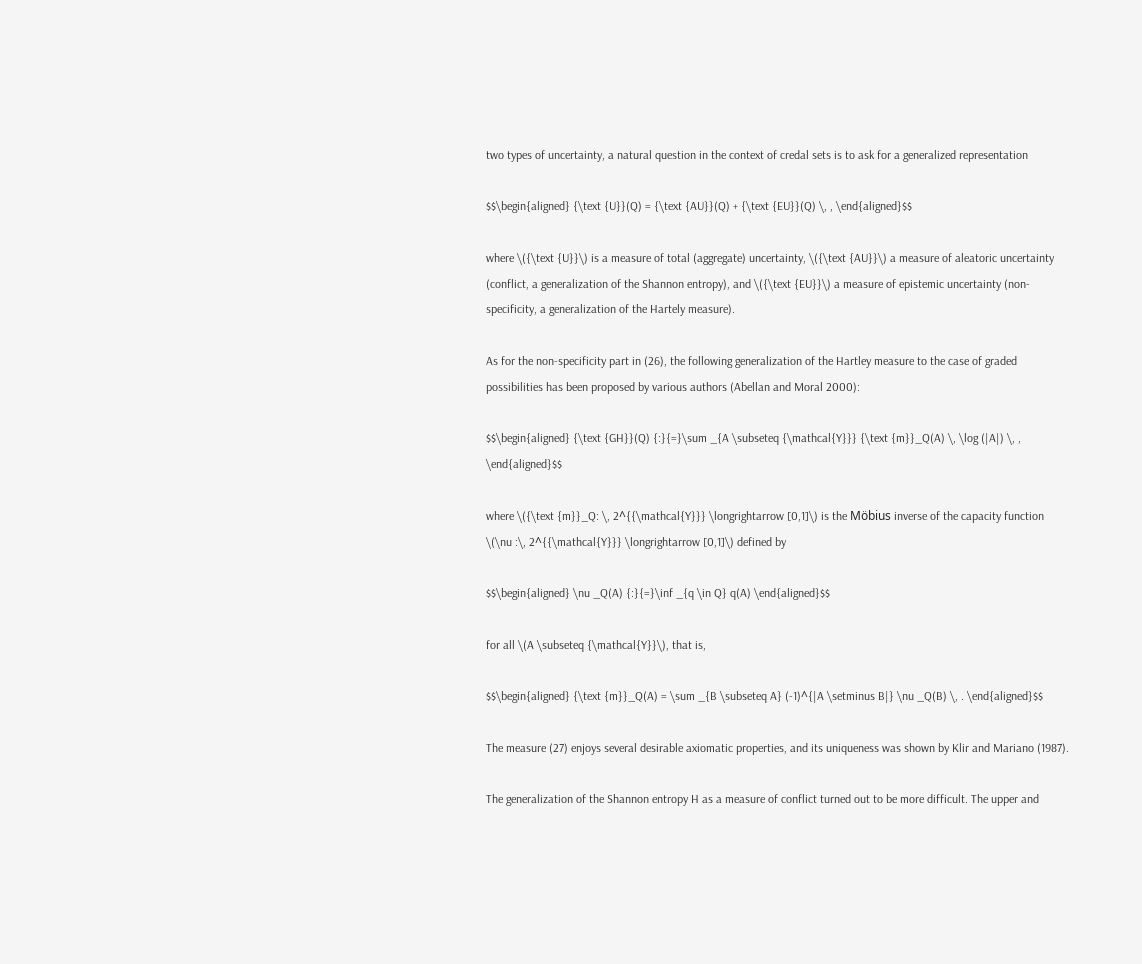two types of uncertainty, a natural question in the context of credal sets is to ask for a generalized representation

$$\begin{aligned} {\text {U}}(Q) = {\text {AU}}(Q) + {\text {EU}}(Q) \, , \end{aligned}$$

where \({\text {U}}\) is a measure of total (aggregate) uncertainty, \({\text {AU}}\) a measure of aleatoric uncertainty (conflict, a generalization of the Shannon entropy), and \({\text {EU}}\) a measure of epistemic uncertainty (non-specificity, a generalization of the Hartely measure).

As for the non-specificity part in (26), the following generalization of the Hartley measure to the case of graded possibilities has been proposed by various authors (Abellan and Moral 2000):

$$\begin{aligned} {\text {GH}}(Q) {:}{=}\sum _{A \subseteq {\mathcal{Y}}} {\text {m}}_Q(A) \, \log (|A|) \, , \end{aligned}$$

where \({\text {m}}_Q: \, 2^{{\mathcal{Y}}} \longrightarrow [0,1]\) is the Möbius inverse of the capacity function \(\nu :\, 2^{{\mathcal{Y}}} \longrightarrow [0,1]\) defined by

$$\begin{aligned} \nu _Q(A) {:}{=}\inf _{q \in Q} q(A) \end{aligned}$$

for all \(A \subseteq {\mathcal{Y}}\), that is,

$$\begin{aligned} {\text {m}}_Q(A) = \sum _{B \subseteq A} (-1)^{|A \setminus B|} \nu _Q(B) \, . \end{aligned}$$

The measure (27) enjoys several desirable axiomatic properties, and its uniqueness was shown by Klir and Mariano (1987).

The generalization of the Shannon entropy H as a measure of conflict turned out to be more difficult. The upper and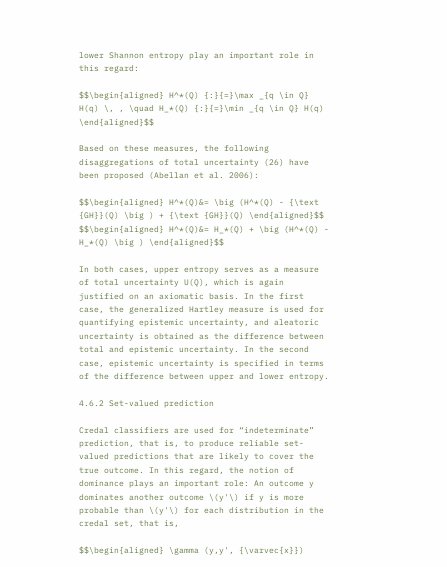lower Shannon entropy play an important role in this regard:

$$\begin{aligned} H^*(Q) {:}{=}\max _{q \in Q} H(q) \, , \quad H_*(Q) {:}{=}\min _{q \in Q} H(q) \end{aligned}$$

Based on these measures, the following disaggregations of total uncertainty (26) have been proposed (Abellan et al. 2006):

$$\begin{aligned} H^*(Q)&= \big (H^*(Q) - {\text {GH}}(Q) \big ) + {\text {GH}}(Q) \end{aligned}$$
$$\begin{aligned} H^*(Q)&= H_*(Q) + \big (H^*(Q) - H_*(Q) \big ) \end{aligned}$$

In both cases, upper entropy serves as a measure of total uncertainty U(Q), which is again justified on an axiomatic basis. In the first case, the generalized Hartley measure is used for quantifying epistemic uncertainty, and aleatoric uncertainty is obtained as the difference between total and epistemic uncertainty. In the second case, epistemic uncertainty is specified in terms of the difference between upper and lower entropy.

4.6.2 Set-valued prediction

Credal classifiers are used for “indeterminate” prediction, that is, to produce reliable set-valued predictions that are likely to cover the true outcome. In this regard, the notion of dominance plays an important role: An outcome y dominates another outcome \(y'\) if y is more probable than \(y'\) for each distribution in the credal set, that is,

$$\begin{aligned} \gamma (y,y', {\varvec{x}})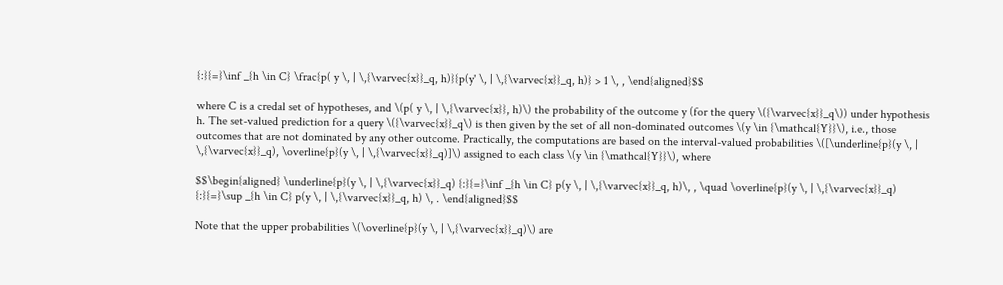{:}{=}\inf _{h \in C} \frac{p( y \, | \,{\varvec{x}}_q, h)}{p(y' \, | \,{\varvec{x}}_q, h)} > 1 \, , \end{aligned}$$

where C is a credal set of hypotheses, and \(p( y \, | \,{\varvec{x}}, h)\) the probability of the outcome y (for the query \({\varvec{x}}_q\)) under hypothesis h. The set-valued prediction for a query \({\varvec{x}}_q\) is then given by the set of all non-dominated outcomes \(y \in {\mathcal{Y}}\), i.e., those outcomes that are not dominated by any other outcome. Practically, the computations are based on the interval-valued probabilities \([\underline{p}(y \, | \,{\varvec{x}}_q), \overline{p}(y \, | \,{\varvec{x}}_q)]\) assigned to each class \(y \in {\mathcal{Y}}\), where

$$\begin{aligned} \underline{p}(y \, | \,{\varvec{x}}_q) {:}{=}\inf _{h \in C} p(y \, | \,{\varvec{x}}_q, h)\, , \quad \overline{p}(y \, | \,{\varvec{x}}_q) {:}{=}\sup _{h \in C} p(y \, | \,{\varvec{x}}_q, h) \, . \end{aligned}$$

Note that the upper probabilities \(\overline{p}(y \, | \,{\varvec{x}}_q)\) are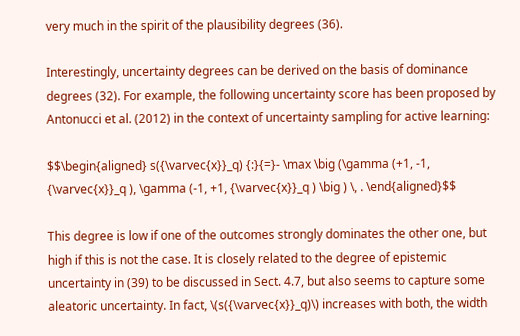very much in the spirit of the plausibility degrees (36).

Interestingly, uncertainty degrees can be derived on the basis of dominance degrees (32). For example, the following uncertainty score has been proposed by Antonucci et al. (2012) in the context of uncertainty sampling for active learning:

$$\begin{aligned} s({\varvec{x}}_q) {:}{=}- \max \big (\gamma (+1, -1, {\varvec{x}}_q ), \gamma (-1, +1, {\varvec{x}}_q ) \big ) \, . \end{aligned}$$

This degree is low if one of the outcomes strongly dominates the other one, but high if this is not the case. It is closely related to the degree of epistemic uncertainty in (39) to be discussed in Sect. 4.7, but also seems to capture some aleatoric uncertainty. In fact, \(s({\varvec{x}}_q)\) increases with both, the width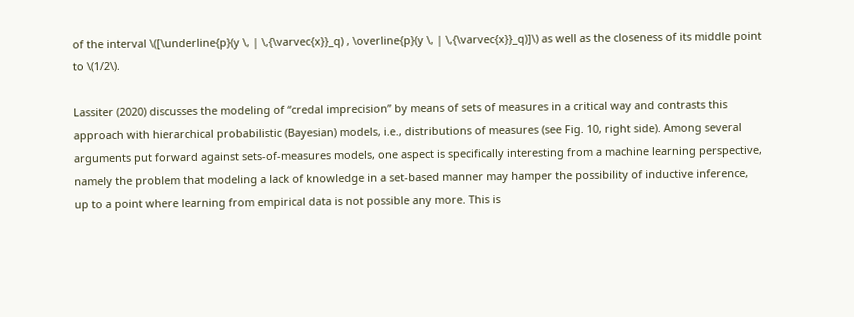of the interval \([\underline{p}(y \, | \,{\varvec{x}}_q) , \overline{p}(y \, | \,{\varvec{x}}_q)]\) as well as the closeness of its middle point to \(1/2\).

Lassiter (2020) discusses the modeling of “credal imprecision” by means of sets of measures in a critical way and contrasts this approach with hierarchical probabilistic (Bayesian) models, i.e., distributions of measures (see Fig. 10, right side). Among several arguments put forward against sets-of-measures models, one aspect is specifically interesting from a machine learning perspective, namely the problem that modeling a lack of knowledge in a set-based manner may hamper the possibility of inductive inference, up to a point where learning from empirical data is not possible any more. This is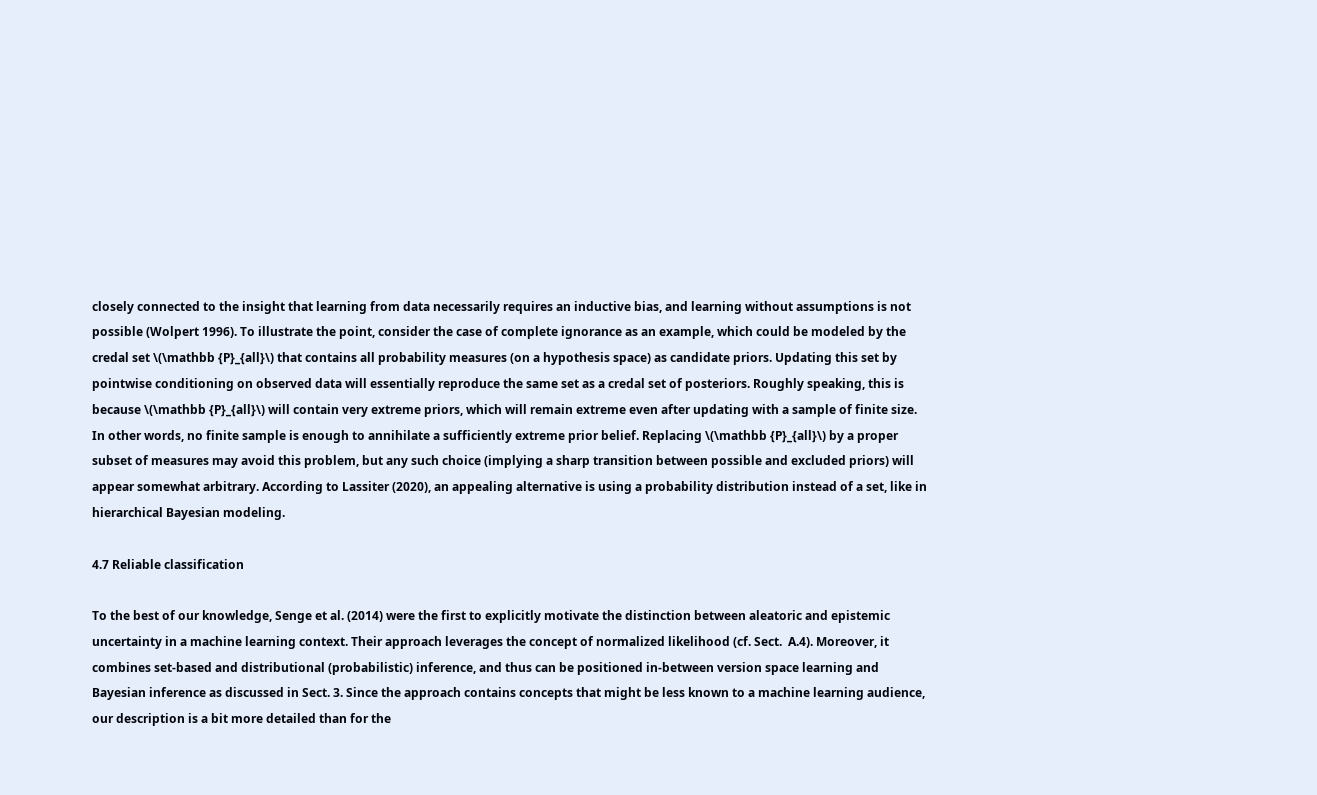closely connected to the insight that learning from data necessarily requires an inductive bias, and learning without assumptions is not possible (Wolpert 1996). To illustrate the point, consider the case of complete ignorance as an example, which could be modeled by the credal set \(\mathbb {P}_{all}\) that contains all probability measures (on a hypothesis space) as candidate priors. Updating this set by pointwise conditioning on observed data will essentially reproduce the same set as a credal set of posteriors. Roughly speaking, this is because \(\mathbb {P}_{all}\) will contain very extreme priors, which will remain extreme even after updating with a sample of finite size. In other words, no finite sample is enough to annihilate a sufficiently extreme prior belief. Replacing \(\mathbb {P}_{all}\) by a proper subset of measures may avoid this problem, but any such choice (implying a sharp transition between possible and excluded priors) will appear somewhat arbitrary. According to Lassiter (2020), an appealing alternative is using a probability distribution instead of a set, like in hierarchical Bayesian modeling.

4.7 Reliable classification

To the best of our knowledge, Senge et al. (2014) were the first to explicitly motivate the distinction between aleatoric and epistemic uncertainty in a machine learning context. Their approach leverages the concept of normalized likelihood (cf. Sect.  A.4). Moreover, it combines set-based and distributional (probabilistic) inference, and thus can be positioned in-between version space learning and Bayesian inference as discussed in Sect. 3. Since the approach contains concepts that might be less known to a machine learning audience, our description is a bit more detailed than for the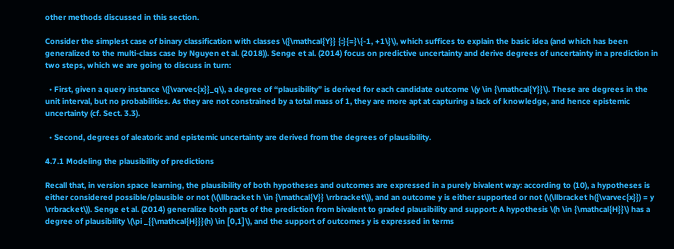other methods discussed in this section.

Consider the simplest case of binary classification with classes \({\mathcal{Y}} {:}{=}\{-1, +1\}\), which suffices to explain the basic idea (and which has been generalized to the multi-class case by Nguyen et al. (2018)). Senge et al. (2014) focus on predictive uncertainty and derive degrees of uncertainty in a prediction in two steps, which we are going to discuss in turn:

  • First, given a query instance \({\varvec{x}}_q\), a degree of “plausibility” is derived for each candidate outcome \(y \in {\mathcal{Y}}\). These are degrees in the unit interval, but no probabilities. As they are not constrained by a total mass of 1, they are more apt at capturing a lack of knowledge, and hence epistemic uncertainty (cf. Sect. 3.3).

  • Second, degrees of aleatoric and epistemic uncertainty are derived from the degrees of plausibility.

4.7.1 Modeling the plausibility of predictions

Recall that, in version space learning, the plausibility of both hypotheses and outcomes are expressed in a purely bivalent way: according to (10), a hypotheses is either considered possible/plausible or not (\(\llbracket h \in {\mathcal{V}} \rrbracket\)), and an outcome y is either supported or not (\(\llbracket h({\varvec{x}}) = y \rrbracket\)). Senge et al. (2014) generalize both parts of the prediction from bivalent to graded plausibility and support: A hypothesis \(h \in {\mathcal{H}}\) has a degree of plausibility \(\pi _{{\mathcal{H}}}(h) \in [0,1]\), and the support of outcomes y is expressed in terms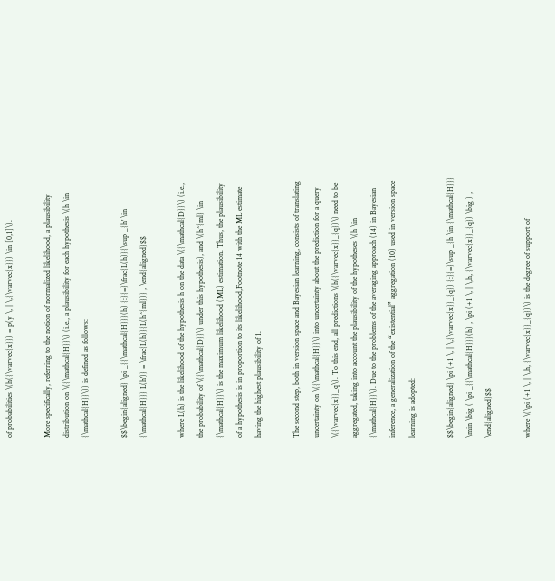of probabilities \(h({\varvec{x}}) = p(y \, | \,{\varvec{x}}) \in [0,1]\).

More specifically, referring to the notion of normalized likelihood, a plausibility distribution on \({\mathcal{H}}\) (i.e., a plausibility for each hypothesis \(h \in {\mathcal{H}}\)) is defined as follows:

$$\begin{aligned} \pi _{{\mathcal{H}}}(h) {:}{=}\frac{L(h)}{\sup _{h' \in {\mathcal{H}}} L(h')} = \frac{L(h)}{L(h^{ml})} , \end{aligned}$$

where L(h) is the likelihood of the hypothesis h on the data \({\mathcal{D}}\) (i.e., the probability of \({\mathcal{D}}\) under this hypothesis), and \(h^{ml} \in {\mathcal{H}}\) is the maximum likelihood (ML) estimation. Thus, the plausibility of a hypothesis is in proportion to its likelihood,Footnote 14 with the ML estimate having the highest plausibility of 1.

The second step, both in version space and Bayesian learning, consists of translating uncertainty on \({\mathcal{H}}\) into uncertainty about the prediction for a query \({\varvec{x}}_q\). To this end, all predictions \(h({\varvec{x}}_{q})\) need to be aggregated, taking into account the plausibility of the hypotheses \(h \in {\mathcal{H}}\). Due to the problems of the averaging approach (14) in Bayesian inference, a generalization of the “existential” aggregation (10) used in version space learning is adopted:

$$\begin{aligned} \pi (+1 \, | \,{\varvec{x}}_{q}) {:}{=}\sup _{h \in {\mathcal{H}}} \min \big ( \pi _{{\mathcal{H}}}(h) , \pi (+1 \, | \,h, {\varvec{x}}_{q}) \big ) , \end{aligned}$$

where \(\pi (+1 \, | \,h, {\varvec{x}}_{q})\) is the degree of support of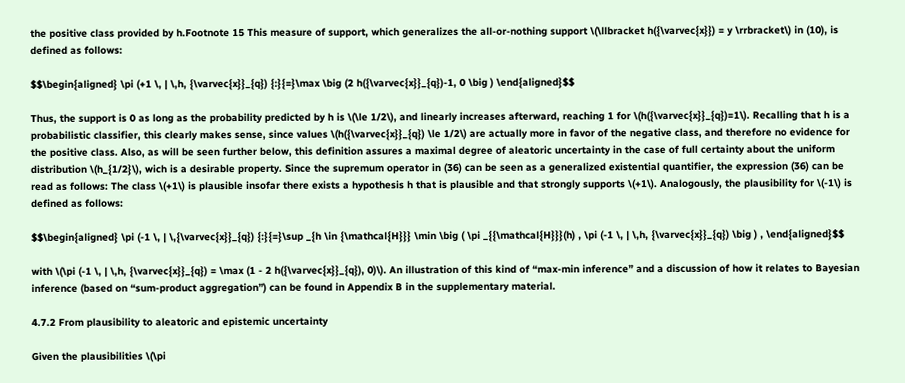the positive class provided by h.Footnote 15 This measure of support, which generalizes the all-or-nothing support \(\llbracket h({\varvec{x}}) = y \rrbracket\) in (10), is defined as follows:

$$\begin{aligned} \pi (+1 \, | \,h, {\varvec{x}}_{q}) {:}{=}\max \big (2 h({\varvec{x}}_{q})-1, 0 \big ) \end{aligned}$$

Thus, the support is 0 as long as the probability predicted by h is \(\le 1/2\), and linearly increases afterward, reaching 1 for \(h({\varvec{x}}_{q})=1\). Recalling that h is a probabilistic classifier, this clearly makes sense, since values \(h({\varvec{x}}_{q}) \le 1/2\) are actually more in favor of the negative class, and therefore no evidence for the positive class. Also, as will be seen further below, this definition assures a maximal degree of aleatoric uncertainty in the case of full certainty about the uniform distribution \(h_{1/2}\), wich is a desirable property. Since the supremum operator in (36) can be seen as a generalized existential quantifier, the expression (36) can be read as follows: The class \(+1\) is plausible insofar there exists a hypothesis h that is plausible and that strongly supports \(+1\). Analogously, the plausibility for \(-1\) is defined as follows:

$$\begin{aligned} \pi (-1 \, | \,{\varvec{x}}_{q}) {:}{=}\sup _{h \in {\mathcal{H}}} \min \big ( \pi _{{\mathcal{H}}}(h) , \pi (-1 \, | \,h, {\varvec{x}}_{q}) \big ) , \end{aligned}$$

with \(\pi (-1 \, | \,h, {\varvec{x}}_{q}) = \max (1 - 2 h({\varvec{x}}_{q}), 0)\). An illustration of this kind of “max-min inference” and a discussion of how it relates to Bayesian inference (based on “sum-product aggregation”) can be found in Appendix B in the supplementary material.

4.7.2 From plausibility to aleatoric and epistemic uncertainty

Given the plausibilities \(\pi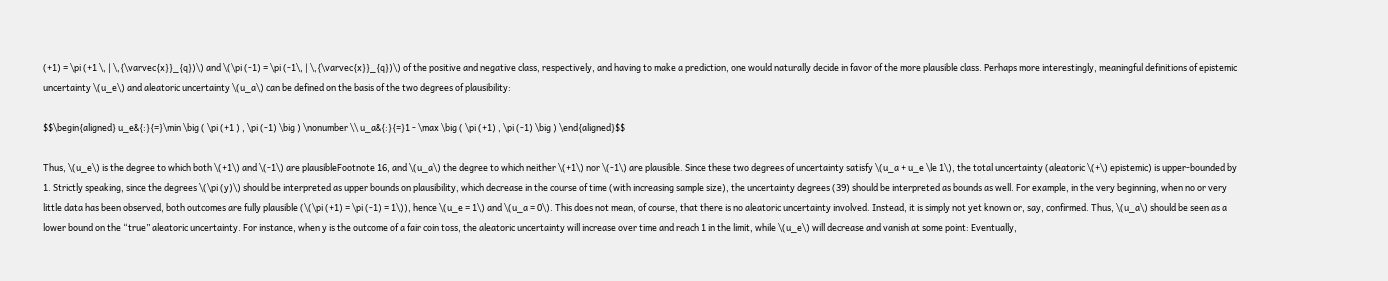(+1) = \pi (+1 \, | \,{\varvec{x}}_{q})\) and \(\pi (-1) = \pi (-1\, | \,{\varvec{x}}_{q})\) of the positive and negative class, respectively, and having to make a prediction, one would naturally decide in favor of the more plausible class. Perhaps more interestingly, meaningful definitions of epistemic uncertainty \(u_e\) and aleatoric uncertainty \(u_a\) can be defined on the basis of the two degrees of plausibility:

$$\begin{aligned} u_e&{:}{=}\min \big ( \pi (+1 ) , \pi (-1) \big ) \nonumber \\ u_a&{:}{=}1 - \max \big ( \pi (+1) , \pi (-1) \big ) \end{aligned}$$

Thus, \(u_e\) is the degree to which both \(+1\) and \(-1\) are plausibleFootnote 16, and \(u_a\) the degree to which neither \(+1\) nor \(-1\) are plausible. Since these two degrees of uncertainty satisfy \(u_a + u_e \le 1\), the total uncertainty (aleatoric \(+\) epistemic) is upper-bounded by 1. Strictly speaking, since the degrees \(\pi (y)\) should be interpreted as upper bounds on plausibility, which decrease in the course of time (with increasing sample size), the uncertainty degrees (39) should be interpreted as bounds as well. For example, in the very beginning, when no or very little data has been observed, both outcomes are fully plausible (\(\pi (+1) = \pi (-1) = 1\)), hence \(u_e = 1\) and \(u_a = 0\). This does not mean, of course, that there is no aleatoric uncertainty involved. Instead, it is simply not yet known or, say, confirmed. Thus, \(u_a\) should be seen as a lower bound on the “true” aleatoric uncertainty. For instance, when y is the outcome of a fair coin toss, the aleatoric uncertainty will increase over time and reach 1 in the limit, while \(u_e\) will decrease and vanish at some point: Eventually,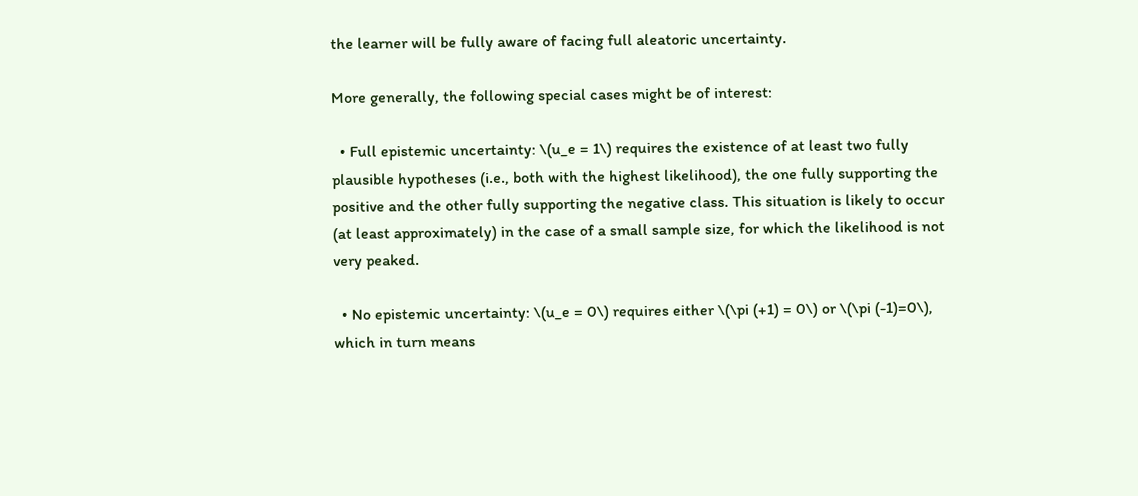the learner will be fully aware of facing full aleatoric uncertainty.

More generally, the following special cases might be of interest:

  • Full epistemic uncertainty: \(u_e = 1\) requires the existence of at least two fully plausible hypotheses (i.e., both with the highest likelihood), the one fully supporting the positive and the other fully supporting the negative class. This situation is likely to occur (at least approximately) in the case of a small sample size, for which the likelihood is not very peaked.

  • No epistemic uncertainty: \(u_e = 0\) requires either \(\pi (+1) = 0\) or \(\pi (-1)=0\), which in turn means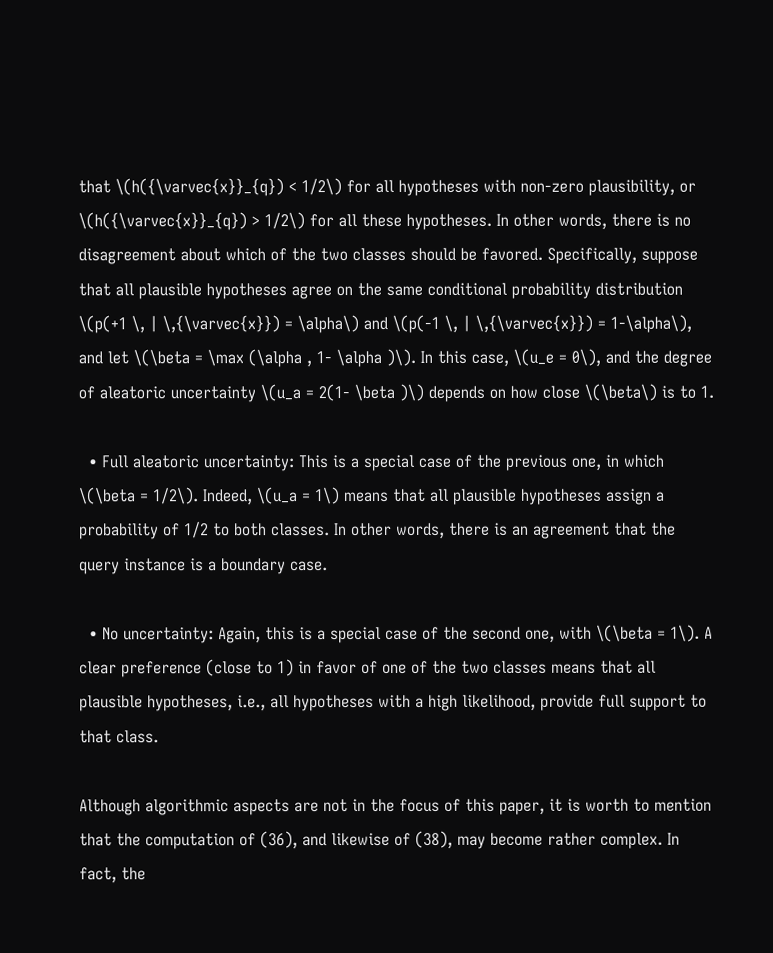that \(h({\varvec{x}}_{q}) < 1/2\) for all hypotheses with non-zero plausibility, or \(h({\varvec{x}}_{q}) > 1/2\) for all these hypotheses. In other words, there is no disagreement about which of the two classes should be favored. Specifically, suppose that all plausible hypotheses agree on the same conditional probability distribution \(p(+1 \, | \,{\varvec{x}}) = \alpha\) and \(p(-1 \, | \,{\varvec{x}}) = 1-\alpha\), and let \(\beta = \max (\alpha , 1- \alpha )\). In this case, \(u_e = 0\), and the degree of aleatoric uncertainty \(u_a = 2(1- \beta )\) depends on how close \(\beta\) is to 1.

  • Full aleatoric uncertainty: This is a special case of the previous one, in which \(\beta = 1/2\). Indeed, \(u_a = 1\) means that all plausible hypotheses assign a probability of 1/2 to both classes. In other words, there is an agreement that the query instance is a boundary case.

  • No uncertainty: Again, this is a special case of the second one, with \(\beta = 1\). A clear preference (close to 1) in favor of one of the two classes means that all plausible hypotheses, i.e., all hypotheses with a high likelihood, provide full support to that class.

Although algorithmic aspects are not in the focus of this paper, it is worth to mention that the computation of (36), and likewise of (38), may become rather complex. In fact, the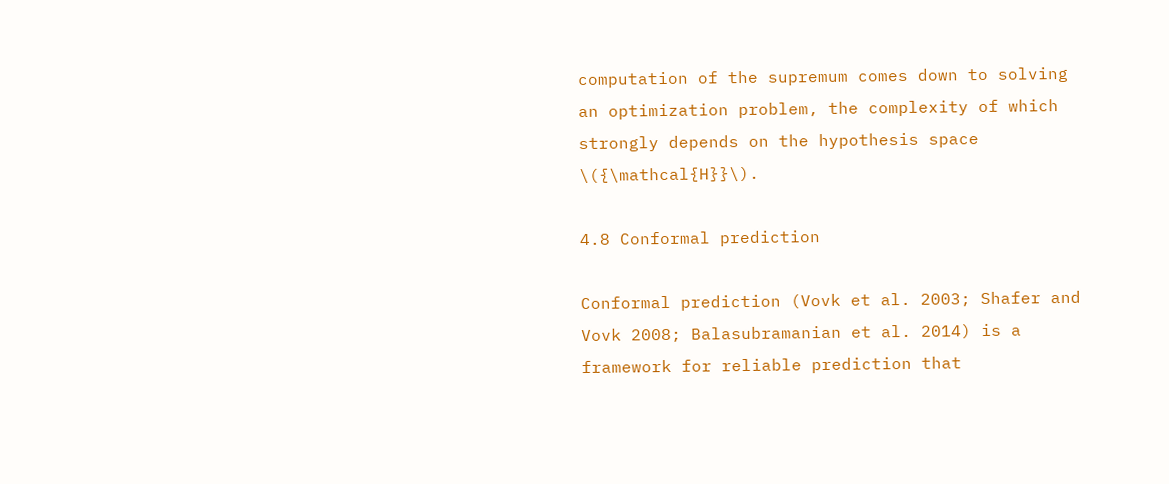computation of the supremum comes down to solving an optimization problem, the complexity of which strongly depends on the hypothesis space \({\mathcal{H}}\).

4.8 Conformal prediction

Conformal prediction (Vovk et al. 2003; Shafer and Vovk 2008; Balasubramanian et al. 2014) is a framework for reliable prediction that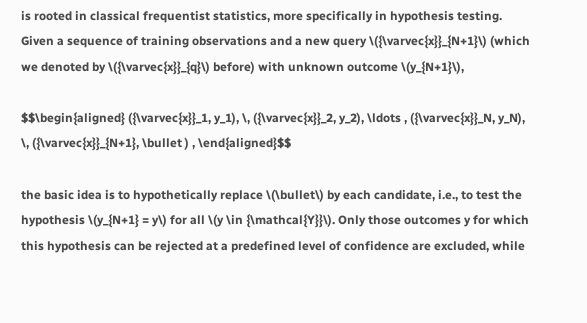is rooted in classical frequentist statistics, more specifically in hypothesis testing. Given a sequence of training observations and a new query \({\varvec{x}}_{N+1}\) (which we denoted by \({\varvec{x}}_{q}\) before) with unknown outcome \(y_{N+1}\),

$$\begin{aligned} ({\varvec{x}}_1, y_1), \, ({\varvec{x}}_2, y_2), \ldots , ({\varvec{x}}_N, y_N), \, ({\varvec{x}}_{N+1}, \bullet ) , \end{aligned}$$

the basic idea is to hypothetically replace \(\bullet\) by each candidate, i.e., to test the hypothesis \(y_{N+1} = y\) for all \(y \in {\mathcal{Y}}\). Only those outcomes y for which this hypothesis can be rejected at a predefined level of confidence are excluded, while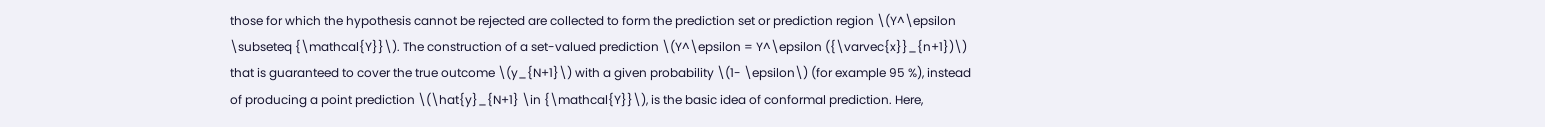those for which the hypothesis cannot be rejected are collected to form the prediction set or prediction region \(Y^\epsilon \subseteq {\mathcal{Y}}\). The construction of a set-valued prediction \(Y^\epsilon = Y^\epsilon ({\varvec{x}}_{n+1})\) that is guaranteed to cover the true outcome \(y_{N+1}\) with a given probability \(1- \epsilon\) (for example 95 %), instead of producing a point prediction \(\hat{y}_{N+1} \in {\mathcal{Y}}\), is the basic idea of conformal prediction. Here,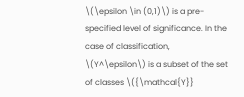\(\epsilon \in (0,1)\) is a pre-specified level of significance. In the case of classification, \(Y^\epsilon\) is a subset of the set of classes \({\mathcal{Y}}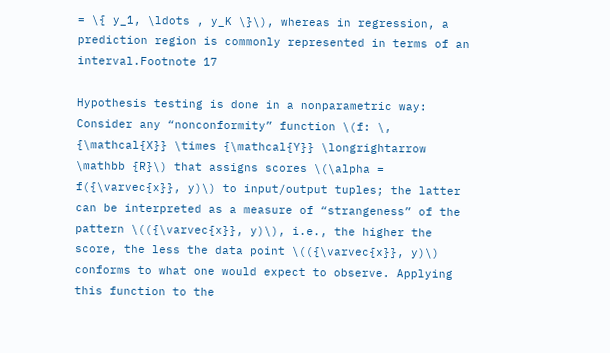= \{ y_1, \ldots , y_K \}\), whereas in regression, a prediction region is commonly represented in terms of an interval.Footnote 17

Hypothesis testing is done in a nonparametric way: Consider any “nonconformity” function \(f: \, {\mathcal{X}} \times {\mathcal{Y}} \longrightarrow \mathbb {R}\) that assigns scores \(\alpha = f({\varvec{x}}, y)\) to input/output tuples; the latter can be interpreted as a measure of “strangeness” of the pattern \(({\varvec{x}}, y)\), i.e., the higher the score, the less the data point \(({\varvec{x}}, y)\) conforms to what one would expect to observe. Applying this function to the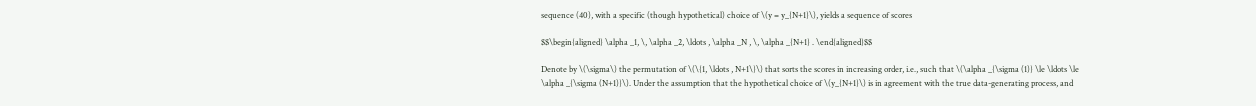sequence (40), with a specific (though hypothetical) choice of \(y = y_{N+1}\), yields a sequence of scores

$$\begin{aligned} \alpha _1, \, \alpha _2, \ldots , \alpha _N , \, \alpha _{N+1} . \end{aligned}$$

Denote by \(\sigma\) the permutation of \(\{1, \ldots , N+1\}\) that sorts the scores in increasing order, i.e., such that \(\alpha _{\sigma (1)} \le \ldots \le \alpha _{\sigma (N+1)}\). Under the assumption that the hypothetical choice of \(y_{N+1}\) is in agreement with the true data-generating process, and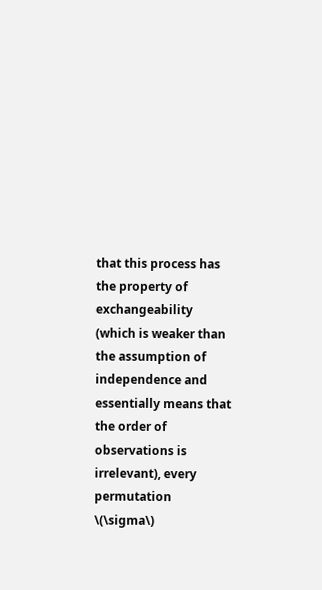that this process has the property of exchangeability (which is weaker than the assumption of independence and essentially means that the order of observations is irrelevant), every permutation \(\sigma\)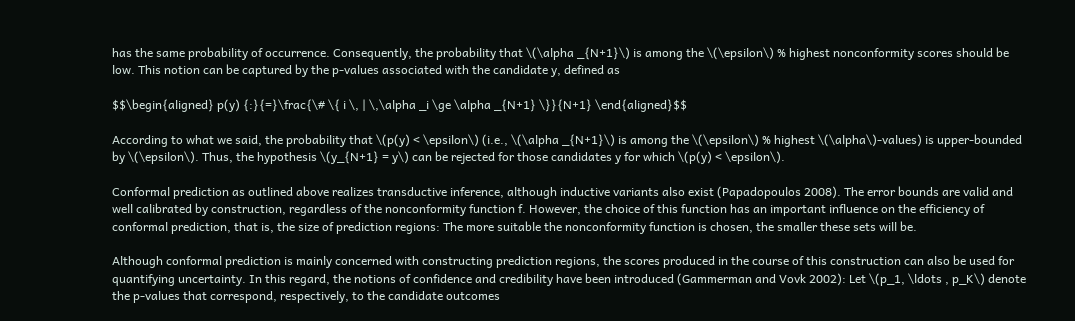has the same probability of occurrence. Consequently, the probability that \(\alpha _{N+1}\) is among the \(\epsilon\) % highest nonconformity scores should be low. This notion can be captured by the p-values associated with the candidate y, defined as

$$\begin{aligned} p(y) {:}{=}\frac{\# \{ i \, | \,\alpha _i \ge \alpha _{N+1} \}}{N+1} \end{aligned}$$

According to what we said, the probability that \(p(y) < \epsilon\) (i.e., \(\alpha _{N+1}\) is among the \(\epsilon\) % highest \(\alpha\)-values) is upper-bounded by \(\epsilon\). Thus, the hypothesis \(y_{N+1} = y\) can be rejected for those candidates y for which \(p(y) < \epsilon\).

Conformal prediction as outlined above realizes transductive inference, although inductive variants also exist (Papadopoulos 2008). The error bounds are valid and well calibrated by construction, regardless of the nonconformity function f. However, the choice of this function has an important influence on the efficiency of conformal prediction, that is, the size of prediction regions: The more suitable the nonconformity function is chosen, the smaller these sets will be.

Although conformal prediction is mainly concerned with constructing prediction regions, the scores produced in the course of this construction can also be used for quantifying uncertainty. In this regard, the notions of confidence and credibility have been introduced (Gammerman and Vovk 2002): Let \(p_1, \ldots , p_K\) denote the p-values that correspond, respectively, to the candidate outcomes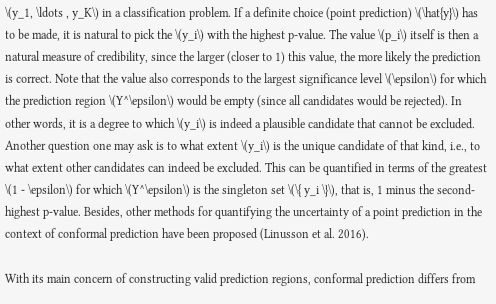\(y_1, \ldots , y_K\) in a classification problem. If a definite choice (point prediction) \(\hat{y}\) has to be made, it is natural to pick the \(y_i\) with the highest p-value. The value \(p_i\) itself is then a natural measure of credibility, since the larger (closer to 1) this value, the more likely the prediction is correct. Note that the value also corresponds to the largest significance level \(\epsilon\) for which the prediction region \(Y^\epsilon\) would be empty (since all candidates would be rejected). In other words, it is a degree to which \(y_i\) is indeed a plausible candidate that cannot be excluded. Another question one may ask is to what extent \(y_i\) is the unique candidate of that kind, i.e., to what extent other candidates can indeed be excluded. This can be quantified in terms of the greatest \(1 - \epsilon\) for which \(Y^\epsilon\) is the singleton set \(\{ y_i \}\), that is, 1 minus the second-highest p-value. Besides, other methods for quantifying the uncertainty of a point prediction in the context of conformal prediction have been proposed (Linusson et al. 2016).

With its main concern of constructing valid prediction regions, conformal prediction differs from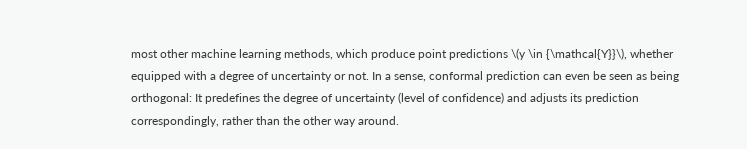most other machine learning methods, which produce point predictions \(y \in {\mathcal{Y}}\), whether equipped with a degree of uncertainty or not. In a sense, conformal prediction can even be seen as being orthogonal: It predefines the degree of uncertainty (level of confidence) and adjusts its prediction correspondingly, rather than the other way around.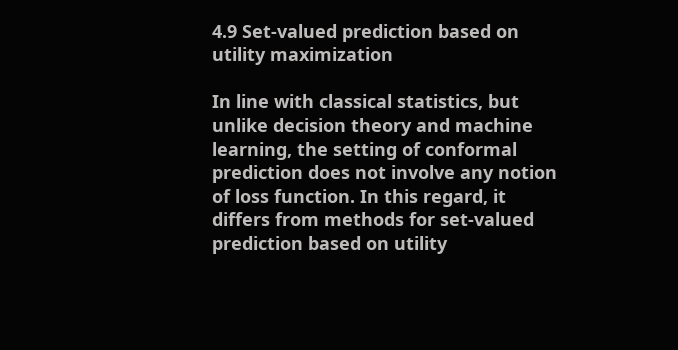4.9 Set-valued prediction based on utility maximization

In line with classical statistics, but unlike decision theory and machine learning, the setting of conformal prediction does not involve any notion of loss function. In this regard, it differs from methods for set-valued prediction based on utility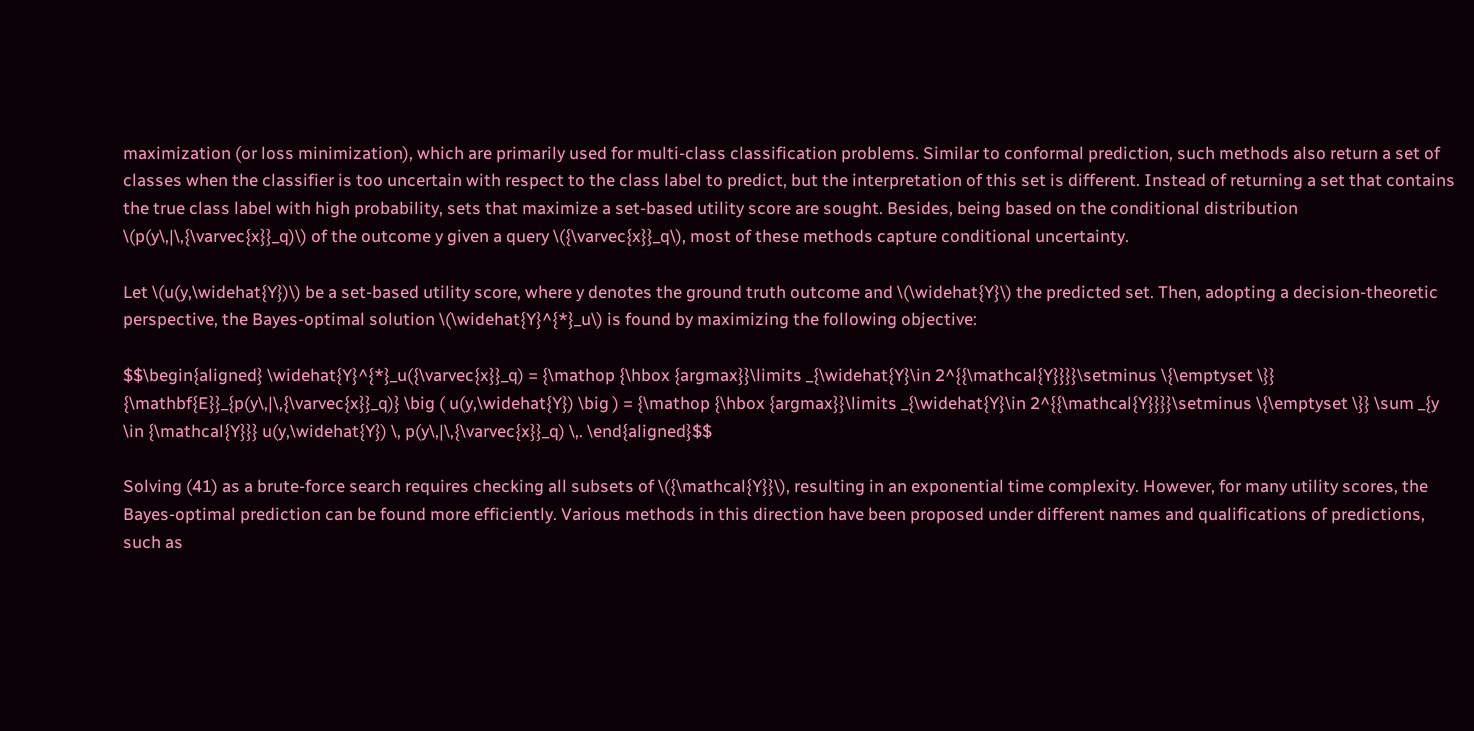maximization (or loss minimization), which are primarily used for multi-class classification problems. Similar to conformal prediction, such methods also return a set of classes when the classifier is too uncertain with respect to the class label to predict, but the interpretation of this set is different. Instead of returning a set that contains the true class label with high probability, sets that maximize a set-based utility score are sought. Besides, being based on the conditional distribution \(p(y\,|\,{\varvec{x}}_q)\) of the outcome y given a query \({\varvec{x}}_q\), most of these methods capture conditional uncertainty.

Let \(u(y,\widehat{Y})\) be a set-based utility score, where y denotes the ground truth outcome and \(\widehat{Y}\) the predicted set. Then, adopting a decision-theoretic perspective, the Bayes-optimal solution \(\widehat{Y}^{*}_u\) is found by maximizing the following objective:

$$\begin{aligned} \widehat{Y}^{*}_u({\varvec{x}}_q) = {\mathop {\hbox {argmax}}\limits _{\widehat{Y}\in 2^{{\mathcal{Y}}}}\setminus \{\emptyset \}} {\mathbf{E}}_{p(y\,|\,{\varvec{x}}_q)} \big ( u(y,\widehat{Y}) \big ) = {\mathop {\hbox {argmax}}\limits _{\widehat{Y}\in 2^{{\mathcal{Y}}}}\setminus \{\emptyset \}} \sum _{y \in {\mathcal{Y}}} u(y,\widehat{Y}) \, p(y\,|\,{\varvec{x}}_q) \,. \end{aligned}$$

Solving (41) as a brute-force search requires checking all subsets of \({\mathcal{Y}}\), resulting in an exponential time complexity. However, for many utility scores, the Bayes-optimal prediction can be found more efficiently. Various methods in this direction have been proposed under different names and qualifications of predictions, such as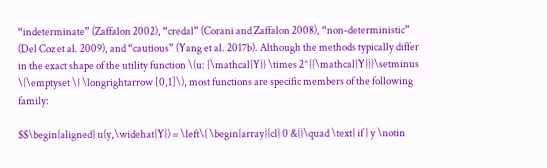“indeterminate” (Zaffalon 2002), “credal” (Corani and Zaffalon 2008), “non-deterministic” (Del Coz et al. 2009), and “cautious” (Yang et al. 2017b). Although the methods typically differ in the exact shape of the utility function \(u: {\mathcal{Y}} \times 2^{{\mathcal{Y}}}\setminus \{\emptyset \} \longrightarrow [0,1]\), most functions are specific members of the following family:

$$\begin{aligned} u(y,\widehat{Y}) = \left\{ \begin{array}{cl} 0 &{}\quad \text{ if } y \notin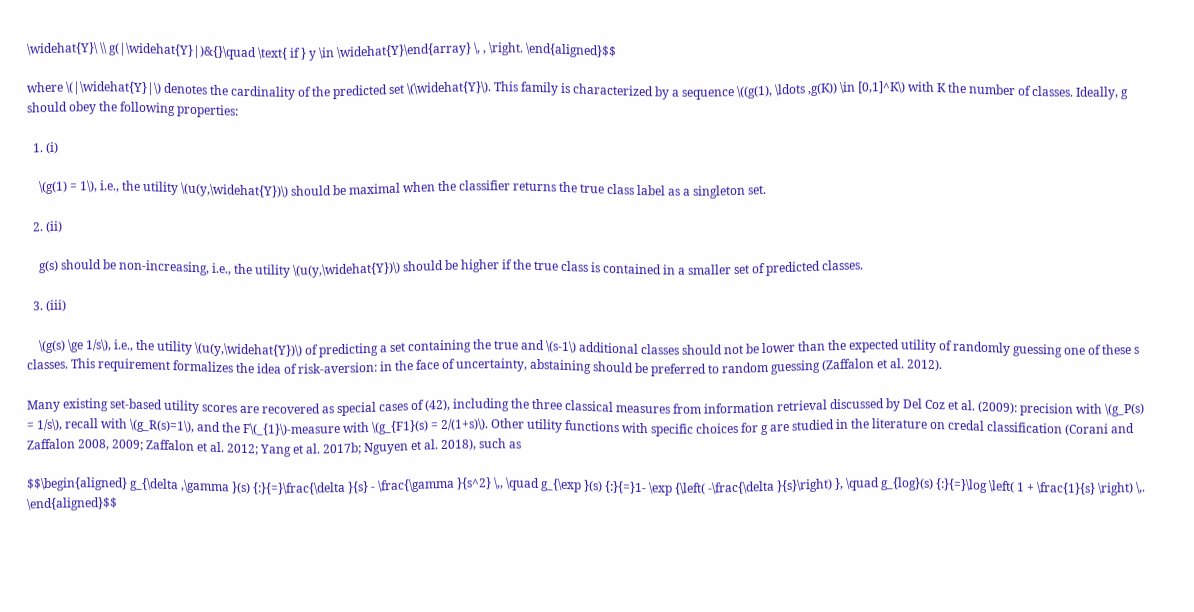\widehat{Y}\ \\ g(|\widehat{Y}|)&{}\quad \text{ if } y \in \widehat{Y}\end{array} \, , \right. \end{aligned}$$

where \(|\widehat{Y}|\) denotes the cardinality of the predicted set \(\widehat{Y}\). This family is characterized by a sequence \((g(1), \ldots ,g(K)) \in [0,1]^K\) with K the number of classes. Ideally, g should obey the following properties:

  1. (i)

    \(g(1) = 1\), i.e., the utility \(u(y,\widehat{Y})\) should be maximal when the classifier returns the true class label as a singleton set.

  2. (ii)

    g(s) should be non-increasing, i.e., the utility \(u(y,\widehat{Y})\) should be higher if the true class is contained in a smaller set of predicted classes.

  3. (iii)

    \(g(s) \ge 1/s\), i.e., the utility \(u(y,\widehat{Y})\) of predicting a set containing the true and \(s-1\) additional classes should not be lower than the expected utility of randomly guessing one of these s classes. This requirement formalizes the idea of risk-aversion: in the face of uncertainty, abstaining should be preferred to random guessing (Zaffalon et al. 2012).

Many existing set-based utility scores are recovered as special cases of (42), including the three classical measures from information retrieval discussed by Del Coz et al. (2009): precision with \(g_P(s) = 1/s\), recall with \(g_R(s)=1\), and the F\(_{1}\)-measure with \(g_{F1}(s) = 2/(1+s)\). Other utility functions with specific choices for g are studied in the literature on credal classification (Corani and Zaffalon 2008, 2009; Zaffalon et al. 2012; Yang et al. 2017b; Nguyen et al. 2018), such as

$$\begin{aligned} g_{\delta ,\gamma }(s) {:}{=}\frac{\delta }{s} - \frac{\gamma }{s^2} \,, \quad g_{\exp }(s) {:}{=}1- \exp {\left( -\frac{\delta }{s}\right) }, \quad g_{log}(s) {:}{=}\log \left( 1 + \frac{1}{s} \right) \,. \end{aligned}$$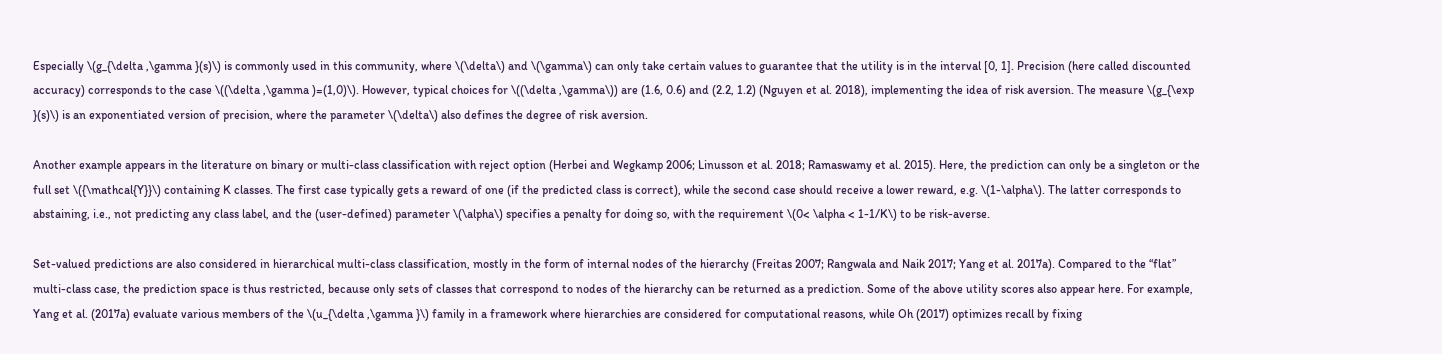Especially \(g_{\delta ,\gamma }(s)\) is commonly used in this community, where \(\delta\) and \(\gamma\) can only take certain values to guarantee that the utility is in the interval [0, 1]. Precision (here called discounted accuracy) corresponds to the case \((\delta ,\gamma )=(1,0)\). However, typical choices for \((\delta ,\gamma\)) are (1.6, 0.6) and (2.2, 1.2) (Nguyen et al. 2018), implementing the idea of risk aversion. The measure \(g_{\exp }(s)\) is an exponentiated version of precision, where the parameter \(\delta\) also defines the degree of risk aversion.

Another example appears in the literature on binary or multi-class classification with reject option (Herbei and Wegkamp 2006; Linusson et al. 2018; Ramaswamy et al. 2015). Here, the prediction can only be a singleton or the full set \({\mathcal{Y}}\) containing K classes. The first case typically gets a reward of one (if the predicted class is correct), while the second case should receive a lower reward, e.g. \(1-\alpha\). The latter corresponds to abstaining, i.e., not predicting any class label, and the (user-defined) parameter \(\alpha\) specifies a penalty for doing so, with the requirement \(0< \alpha < 1-1/K\) to be risk-averse.

Set-valued predictions are also considered in hierarchical multi-class classification, mostly in the form of internal nodes of the hierarchy (Freitas 2007; Rangwala and Naik 2017; Yang et al. 2017a). Compared to the “flat” multi-class case, the prediction space is thus restricted, because only sets of classes that correspond to nodes of the hierarchy can be returned as a prediction. Some of the above utility scores also appear here. For example, Yang et al. (2017a) evaluate various members of the \(u_{\delta ,\gamma }\) family in a framework where hierarchies are considered for computational reasons, while Oh (2017) optimizes recall by fixing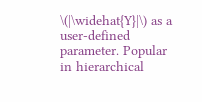\(|\widehat{Y}|\) as a user-defined parameter. Popular in hierarchical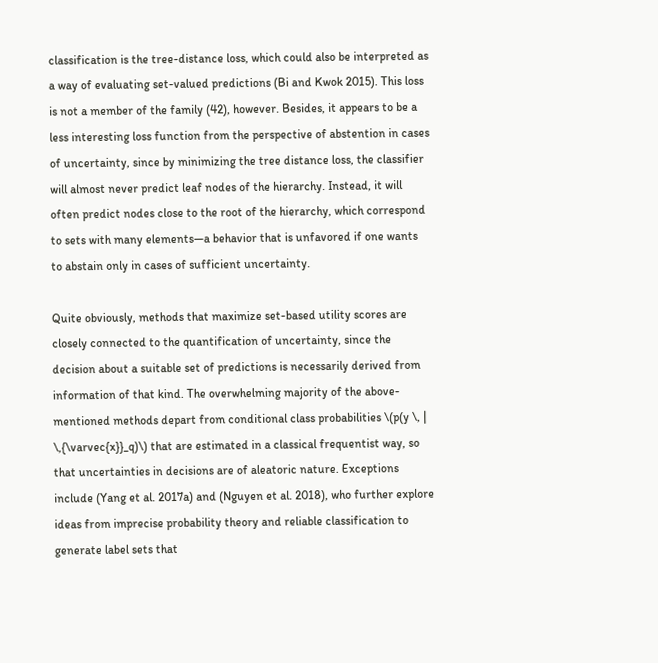classification is the tree-distance loss, which could also be interpreted as a way of evaluating set-valued predictions (Bi and Kwok 2015). This loss is not a member of the family (42), however. Besides, it appears to be a less interesting loss function from the perspective of abstention in cases of uncertainty, since by minimizing the tree distance loss, the classifier will almost never predict leaf nodes of the hierarchy. Instead, it will often predict nodes close to the root of the hierarchy, which correspond to sets with many elements—a behavior that is unfavored if one wants to abstain only in cases of sufficient uncertainty.

Quite obviously, methods that maximize set-based utility scores are closely connected to the quantification of uncertainty, since the decision about a suitable set of predictions is necessarily derived from information of that kind. The overwhelming majority of the above-mentioned methods depart from conditional class probabilities \(p(y \, | \,{\varvec{x}}_q)\) that are estimated in a classical frequentist way, so that uncertainties in decisions are of aleatoric nature. Exceptions include (Yang et al. 2017a) and (Nguyen et al. 2018), who further explore ideas from imprecise probability theory and reliable classification to generate label sets that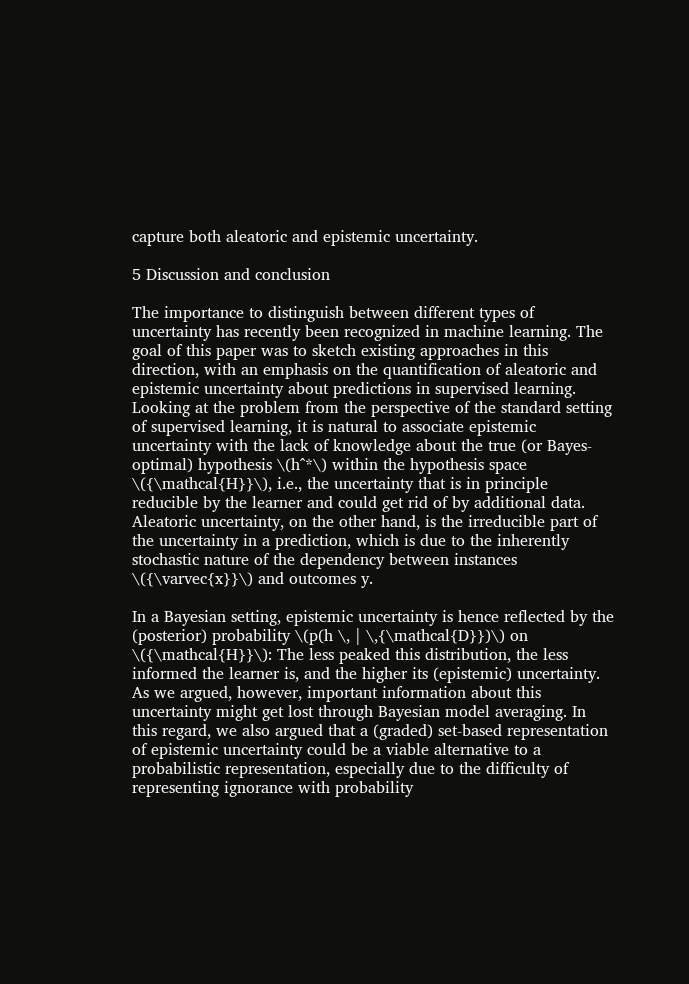capture both aleatoric and epistemic uncertainty.

5 Discussion and conclusion

The importance to distinguish between different types of uncertainty has recently been recognized in machine learning. The goal of this paper was to sketch existing approaches in this direction, with an emphasis on the quantification of aleatoric and epistemic uncertainty about predictions in supervised learning. Looking at the problem from the perspective of the standard setting of supervised learning, it is natural to associate epistemic uncertainty with the lack of knowledge about the true (or Bayes-optimal) hypothesis \(h^*\) within the hypothesis space \({\mathcal{H}}\), i.e., the uncertainty that is in principle reducible by the learner and could get rid of by additional data. Aleatoric uncertainty, on the other hand, is the irreducible part of the uncertainty in a prediction, which is due to the inherently stochastic nature of the dependency between instances \({\varvec{x}}\) and outcomes y.

In a Bayesian setting, epistemic uncertainty is hence reflected by the (posterior) probability \(p(h \, | \,{\mathcal{D}})\) on \({\mathcal{H}}\): The less peaked this distribution, the less informed the learner is, and the higher its (epistemic) uncertainty. As we argued, however, important information about this uncertainty might get lost through Bayesian model averaging. In this regard, we also argued that a (graded) set-based representation of epistemic uncertainty could be a viable alternative to a probabilistic representation, especially due to the difficulty of representing ignorance with probability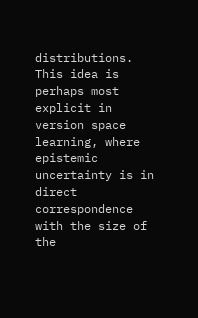distributions. This idea is perhaps most explicit in version space learning, where epistemic uncertainty is in direct correspondence with the size of the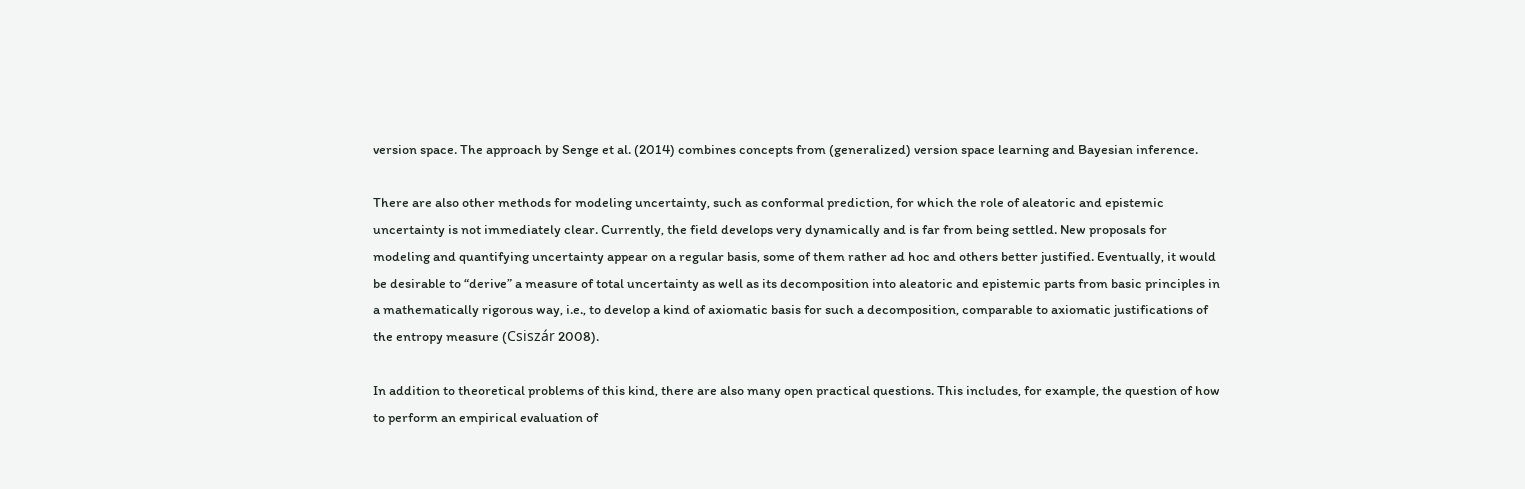version space. The approach by Senge et al. (2014) combines concepts from (generalized) version space learning and Bayesian inference.

There are also other methods for modeling uncertainty, such as conformal prediction, for which the role of aleatoric and epistemic uncertainty is not immediately clear. Currently, the field develops very dynamically and is far from being settled. New proposals for modeling and quantifying uncertainty appear on a regular basis, some of them rather ad hoc and others better justified. Eventually, it would be desirable to “derive” a measure of total uncertainty as well as its decomposition into aleatoric and epistemic parts from basic principles in a mathematically rigorous way, i.e., to develop a kind of axiomatic basis for such a decomposition, comparable to axiomatic justifications of the entropy measure (Csiszár 2008).

In addition to theoretical problems of this kind, there are also many open practical questions. This includes, for example, the question of how to perform an empirical evaluation of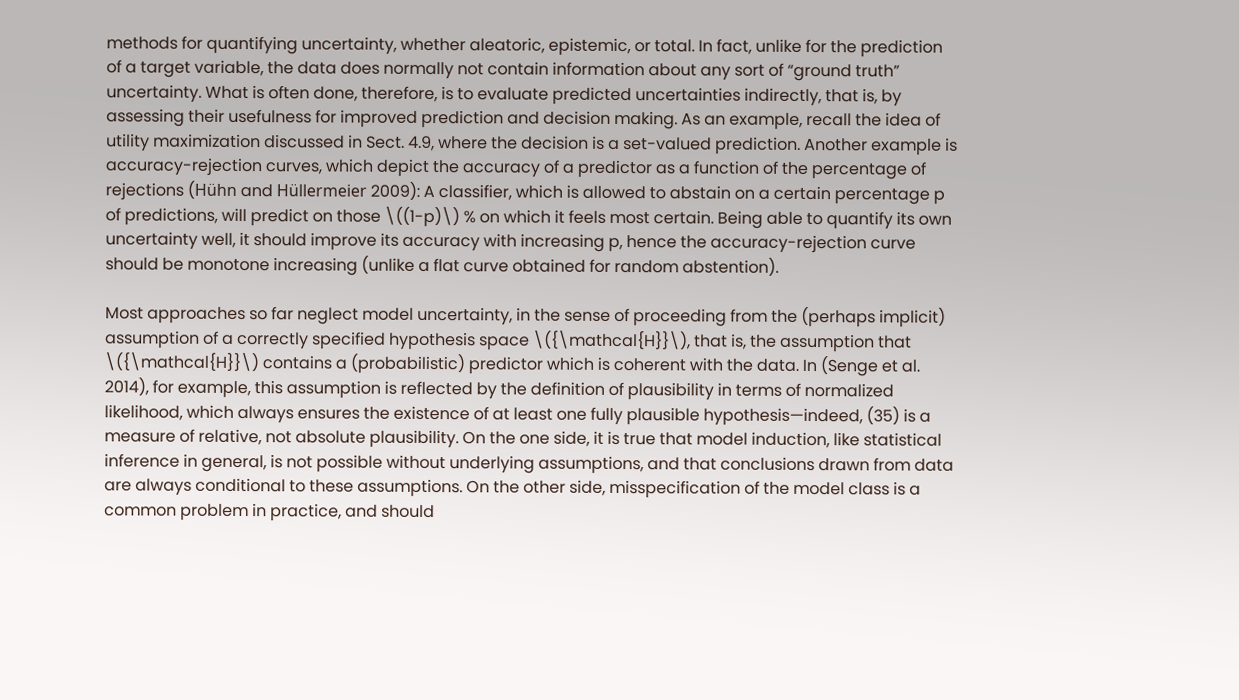methods for quantifying uncertainty, whether aleatoric, epistemic, or total. In fact, unlike for the prediction of a target variable, the data does normally not contain information about any sort of “ground truth” uncertainty. What is often done, therefore, is to evaluate predicted uncertainties indirectly, that is, by assessing their usefulness for improved prediction and decision making. As an example, recall the idea of utility maximization discussed in Sect. 4.9, where the decision is a set-valued prediction. Another example is accuracy-rejection curves, which depict the accuracy of a predictor as a function of the percentage of rejections (Hühn and Hüllermeier 2009): A classifier, which is allowed to abstain on a certain percentage p of predictions, will predict on those \((1-p)\) % on which it feels most certain. Being able to quantify its own uncertainty well, it should improve its accuracy with increasing p, hence the accuracy-rejection curve should be monotone increasing (unlike a flat curve obtained for random abstention).

Most approaches so far neglect model uncertainty, in the sense of proceeding from the (perhaps implicit) assumption of a correctly specified hypothesis space \({\mathcal{H}}\), that is, the assumption that \({\mathcal{H}}\) contains a (probabilistic) predictor which is coherent with the data. In (Senge et al. 2014), for example, this assumption is reflected by the definition of plausibility in terms of normalized likelihood, which always ensures the existence of at least one fully plausible hypothesis—indeed, (35) is a measure of relative, not absolute plausibility. On the one side, it is true that model induction, like statistical inference in general, is not possible without underlying assumptions, and that conclusions drawn from data are always conditional to these assumptions. On the other side, misspecification of the model class is a common problem in practice, and should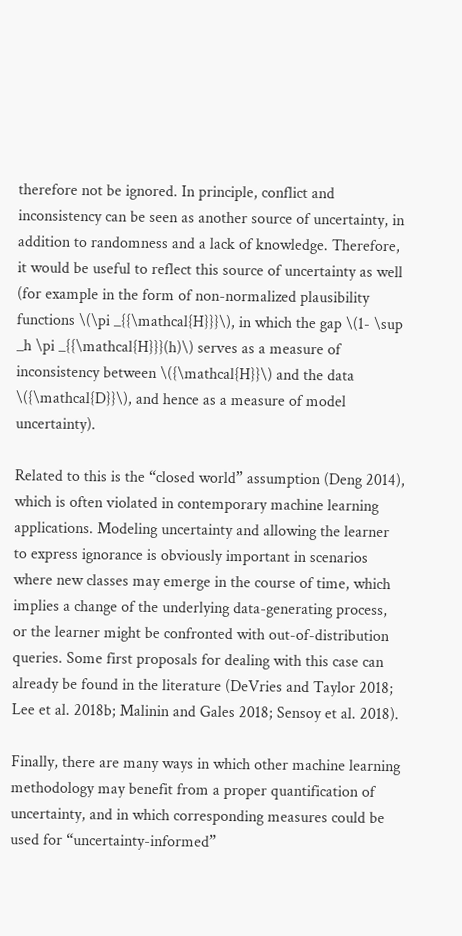therefore not be ignored. In principle, conflict and inconsistency can be seen as another source of uncertainty, in addition to randomness and a lack of knowledge. Therefore, it would be useful to reflect this source of uncertainty as well (for example in the form of non-normalized plausibility functions \(\pi _{{\mathcal{H}}}\), in which the gap \(1- \sup _h \pi _{{\mathcal{H}}}(h)\) serves as a measure of inconsistency between \({\mathcal{H}}\) and the data \({\mathcal{D}}\), and hence as a measure of model uncertainty).

Related to this is the “closed world” assumption (Deng 2014), which is often violated in contemporary machine learning applications. Modeling uncertainty and allowing the learner to express ignorance is obviously important in scenarios where new classes may emerge in the course of time, which implies a change of the underlying data-generating process, or the learner might be confronted with out-of-distribution queries. Some first proposals for dealing with this case can already be found in the literature (DeVries and Taylor 2018; Lee et al. 2018b; Malinin and Gales 2018; Sensoy et al. 2018).

Finally, there are many ways in which other machine learning methodology may benefit from a proper quantification of uncertainty, and in which corresponding measures could be used for “uncertainty-informed”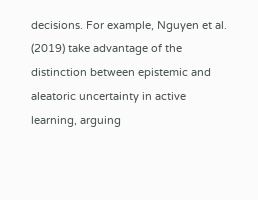decisions. For example, Nguyen et al. (2019) take advantage of the distinction between epistemic and aleatoric uncertainty in active learning, arguing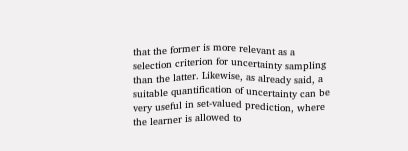that the former is more relevant as a selection criterion for uncertainty sampling than the latter. Likewise, as already said, a suitable quantification of uncertainty can be very useful in set-valued prediction, where the learner is allowed to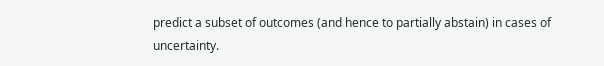predict a subset of outcomes (and hence to partially abstain) in cases of uncertainty.